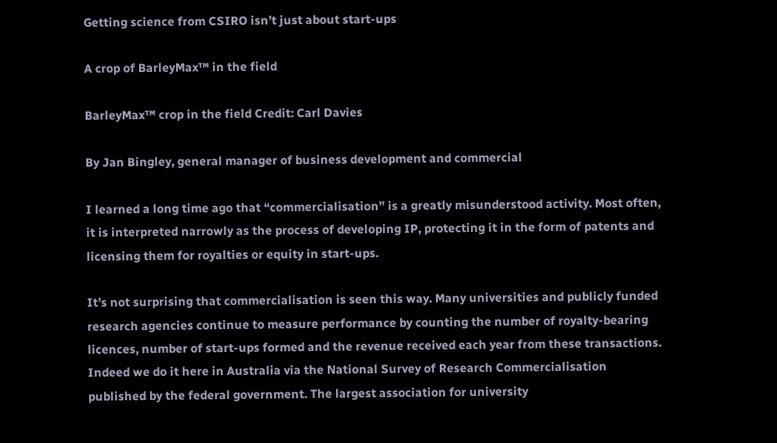Getting science from CSIRO isn’t just about start-ups

A crop of BarleyMax™ in the field

BarleyMax™ crop in the field Credit: Carl Davies

By Jan Bingley, general manager of business development and commercial

I learned a long time ago that “commercialisation” is a greatly misunderstood activity. Most often, it is interpreted narrowly as the process of developing IP, protecting it in the form of patents and licensing them for royalties or equity in start-ups.

It’s not surprising that commercialisation is seen this way. Many universities and publicly funded research agencies continue to measure performance by counting the number of royalty-bearing licences, number of start-ups formed and the revenue received each year from these transactions. Indeed we do it here in Australia via the National Survey of Research Commercialisation published by the federal government. The largest association for university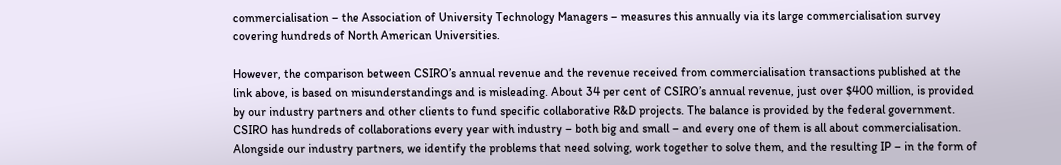commercialisation – the Association of University Technology Managers – measures this annually via its large commercialisation survey covering hundreds of North American Universities.

However, the comparison between CSIRO’s annual revenue and the revenue received from commercialisation transactions published at the link above, is based on misunderstandings and is misleading. About 34 per cent of CSIRO’s annual revenue, just over $400 million, is provided by our industry partners and other clients to fund specific collaborative R&D projects. The balance is provided by the federal government. CSIRO has hundreds of collaborations every year with industry – both big and small – and every one of them is all about commercialisation. Alongside our industry partners, we identify the problems that need solving, work together to solve them, and the resulting IP – in the form of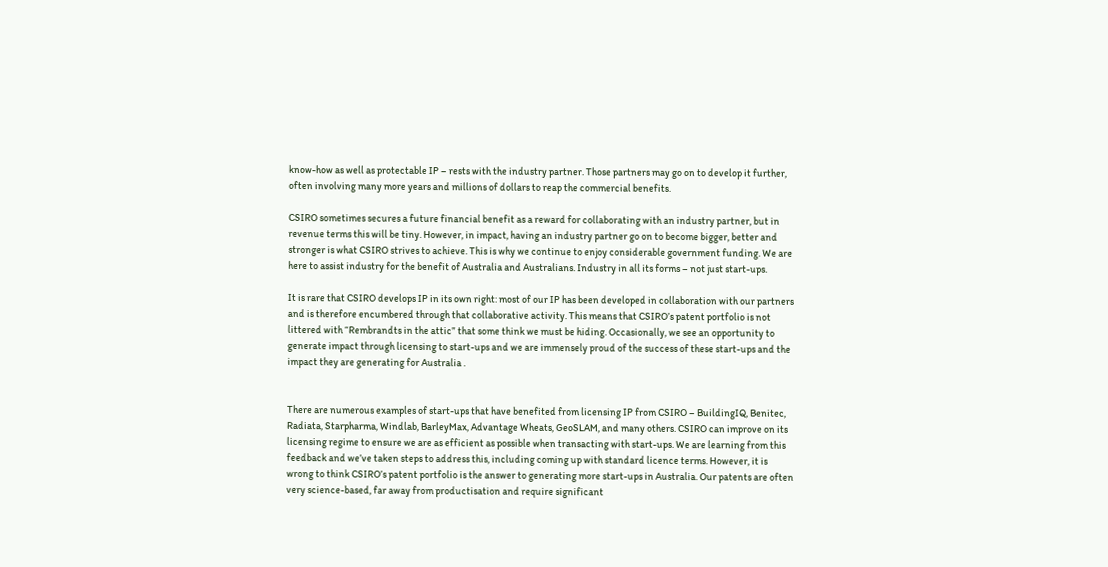know-how as well as protectable IP – rests with the industry partner. Those partners may go on to develop it further, often involving many more years and millions of dollars to reap the commercial benefits.

CSIRO sometimes secures a future financial benefit as a reward for collaborating with an industry partner, but in revenue terms this will be tiny. However, in impact, having an industry partner go on to become bigger, better and stronger is what CSIRO strives to achieve. This is why we continue to enjoy considerable government funding. We are here to assist industry for the benefit of Australia and Australians. Industry in all its forms – not just start-ups.

It is rare that CSIRO develops IP in its own right: most of our IP has been developed in collaboration with our partners and is therefore encumbered through that collaborative activity. This means that CSIRO’s patent portfolio is not littered with “Rembrandts in the attic” that some think we must be hiding. Occasionally, we see an opportunity to generate impact through licensing to start-ups and we are immensely proud of the success of these start-ups and the impact they are generating for Australia .


There are numerous examples of start-ups that have benefited from licensing IP from CSIRO – BuildingIQ, Benitec, Radiata, Starpharma, Windlab, BarleyMax, Advantage Wheats, GeoSLAM, and many others. CSIRO can improve on its licensing regime to ensure we are as efficient as possible when transacting with start-ups. We are learning from this feedback and we’ve taken steps to address this, including coming up with standard licence terms. However, it is wrong to think CSIRO’s patent portfolio is the answer to generating more start-ups in Australia. Our patents are often very science-based, far away from productisation and require significant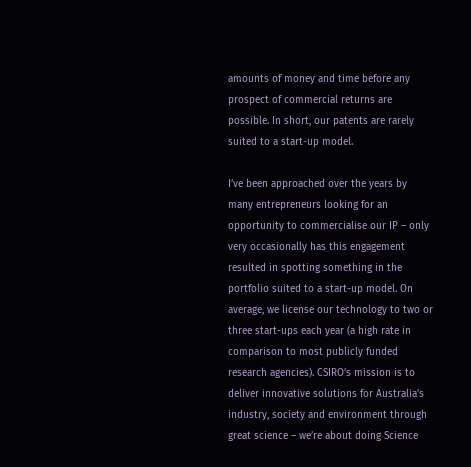amounts of money and time before any prospect of commercial returns are possible. In short, our patents are rarely suited to a start-up model.

I’ve been approached over the years by many entrepreneurs looking for an opportunity to commercialise our IP – only very occasionally has this engagement resulted in spotting something in the portfolio suited to a start-up model. On average, we license our technology to two or three start-ups each year (a high rate in comparison to most publicly funded research agencies). CSIRO’s mission is to deliver innovative solutions for Australia’s industry, society and environment through great science – we’re about doing Science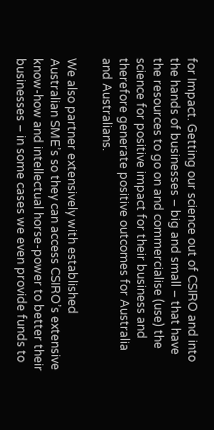for Impact. Getting our science out of CSIRO and into the hands of businesses – big and small – that have the resources to go on and commercialise (use) the science for positive impact for their business and therefore generate positive outcomes for Australia and Australians.

We also partner extensively with established Australian SME’s so they can access CSIRO’s extensive know-how and intellectual horse-power to better their businesses – in some cases we even provide funds to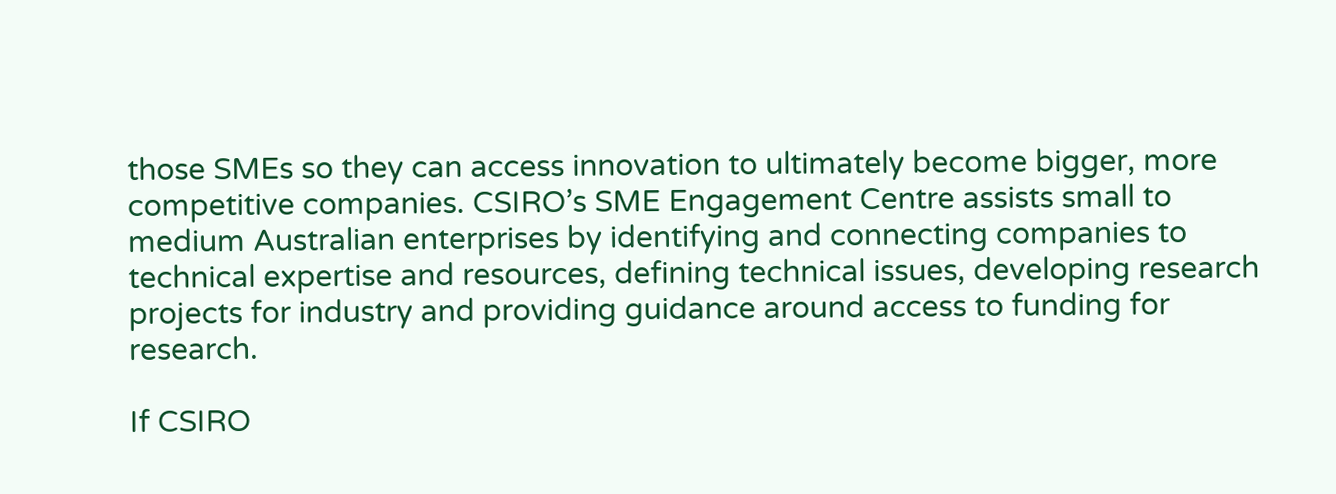those SMEs so they can access innovation to ultimately become bigger, more competitive companies. CSIRO’s SME Engagement Centre assists small to medium Australian enterprises by identifying and connecting companies to technical expertise and resources, defining technical issues, developing research projects for industry and providing guidance around access to funding for research.

If CSIRO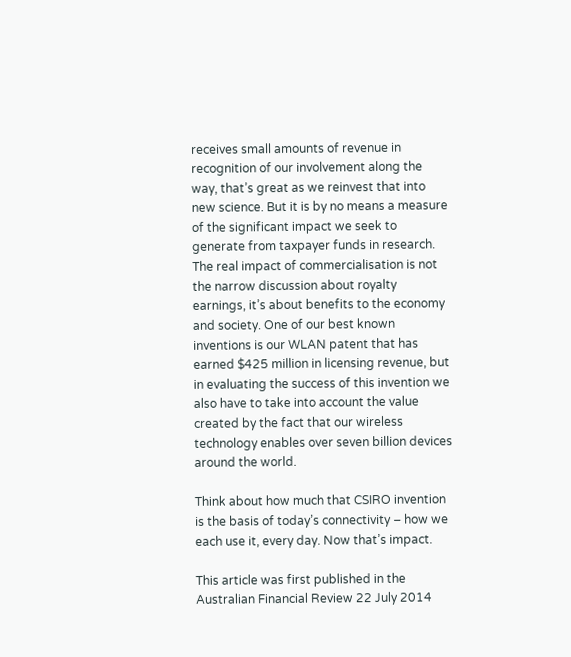receives small amounts of revenue in recognition of our involvement along the way, that’s great as we reinvest that into new science. But it is by no means a measure of the significant impact we seek to generate from taxpayer funds in research. The real impact of commercialisation is not the narrow discussion about royalty earnings, it’s about benefits to the economy and society. One of our best known inventions is our WLAN patent that has earned $425 million in licensing revenue, but in evaluating the success of this invention we also have to take into account the value created by the fact that our wireless technology enables over seven billion devices around the world.

Think about how much that CSIRO invention is the basis of today’s connectivity – how we each use it, every day. Now that’s impact.

This article was first published in the Australian Financial Review 22 July 2014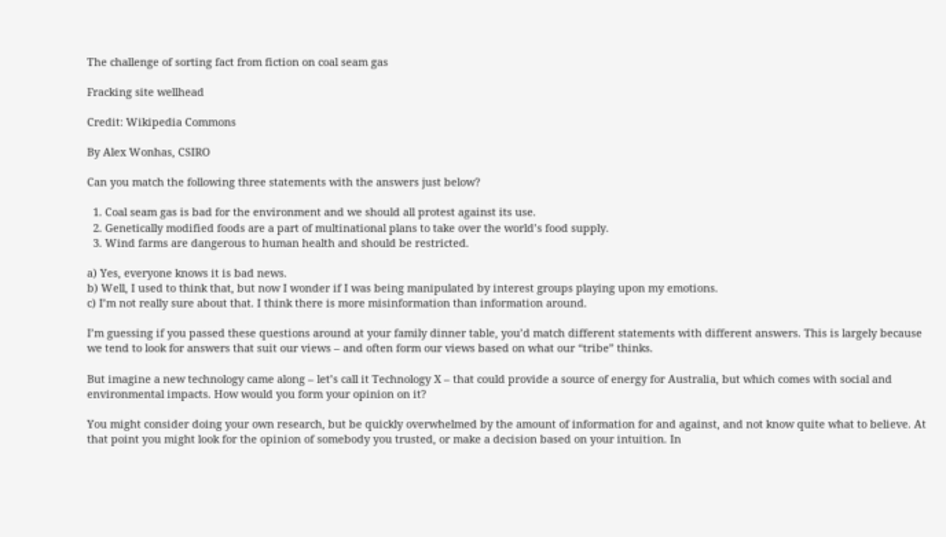The challenge of sorting fact from fiction on coal seam gas

Fracking site wellhead

Credit: Wikipedia Commons

By Alex Wonhas, CSIRO

Can you match the following three statements with the answers just below?

  1. Coal seam gas is bad for the environment and we should all protest against its use.
  2. Genetically modified foods are a part of multinational plans to take over the world’s food supply.
  3. Wind farms are dangerous to human health and should be restricted.

a) Yes, everyone knows it is bad news.
b) Well, I used to think that, but now I wonder if I was being manipulated by interest groups playing upon my emotions.
c) I’m not really sure about that. I think there is more misinformation than information around.

I’m guessing if you passed these questions around at your family dinner table, you’d match different statements with different answers. This is largely because we tend to look for answers that suit our views – and often form our views based on what our “tribe” thinks.

But imagine a new technology came along – let’s call it Technology X – that could provide a source of energy for Australia, but which comes with social and environmental impacts. How would you form your opinion on it?

You might consider doing your own research, but be quickly overwhelmed by the amount of information for and against, and not know quite what to believe. At that point you might look for the opinion of somebody you trusted, or make a decision based on your intuition. In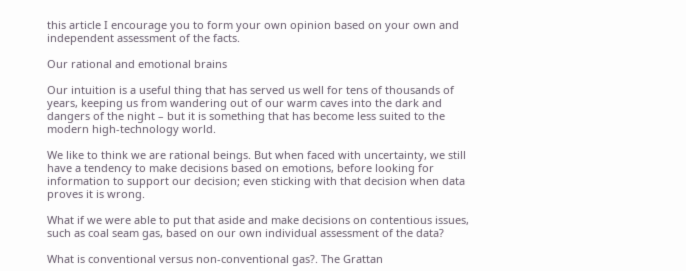this article I encourage you to form your own opinion based on your own and independent assessment of the facts.

Our rational and emotional brains

Our intuition is a useful thing that has served us well for tens of thousands of years, keeping us from wandering out of our warm caves into the dark and dangers of the night – but it is something that has become less suited to the modern high-technology world.

We like to think we are rational beings. But when faced with uncertainty, we still have a tendency to make decisions based on emotions, before looking for information to support our decision; even sticking with that decision when data proves it is wrong.

What if we were able to put that aside and make decisions on contentious issues, such as coal seam gas, based on our own individual assessment of the data?

What is conventional versus non-conventional gas?. The Grattan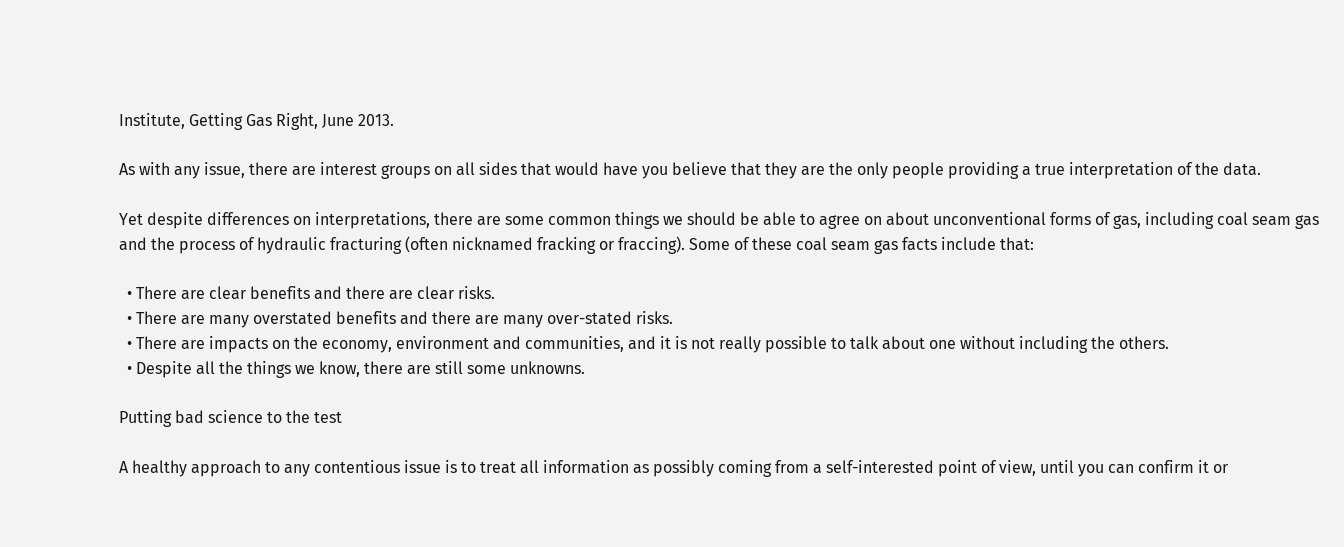Institute, Getting Gas Right, June 2013.

As with any issue, there are interest groups on all sides that would have you believe that they are the only people providing a true interpretation of the data.

Yet despite differences on interpretations, there are some common things we should be able to agree on about unconventional forms of gas, including coal seam gas and the process of hydraulic fracturing (often nicknamed fracking or fraccing). Some of these coal seam gas facts include that:

  • There are clear benefits and there are clear risks.
  • There are many overstated benefits and there are many over-stated risks.
  • There are impacts on the economy, environment and communities, and it is not really possible to talk about one without including the others.
  • Despite all the things we know, there are still some unknowns.

Putting bad science to the test

A healthy approach to any contentious issue is to treat all information as possibly coming from a self-interested point of view, until you can confirm it or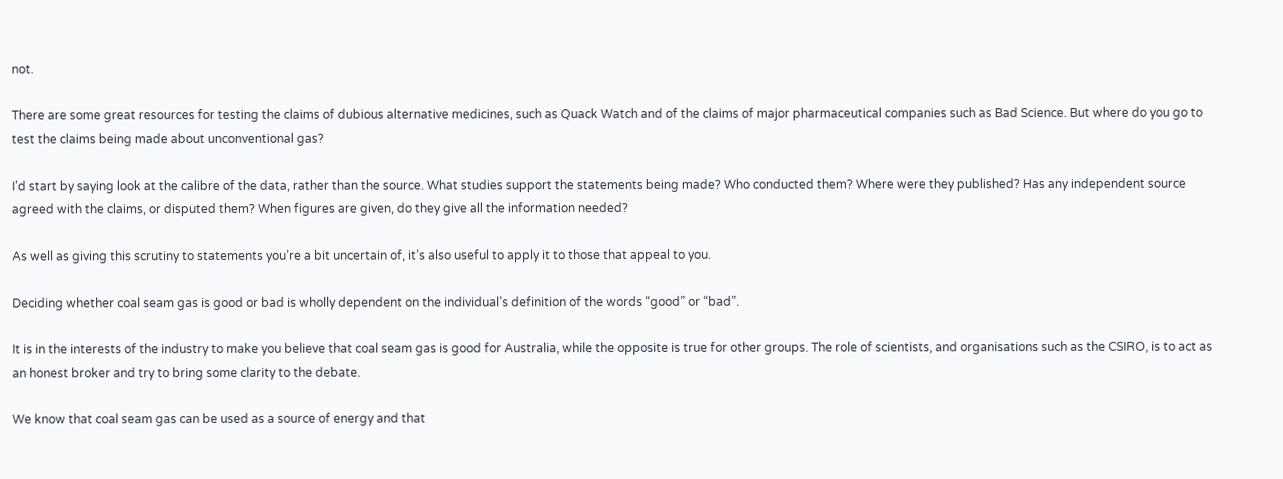not.

There are some great resources for testing the claims of dubious alternative medicines, such as Quack Watch and of the claims of major pharmaceutical companies such as Bad Science. But where do you go to test the claims being made about unconventional gas?

I’d start by saying look at the calibre of the data, rather than the source. What studies support the statements being made? Who conducted them? Where were they published? Has any independent source agreed with the claims, or disputed them? When figures are given, do they give all the information needed?

As well as giving this scrutiny to statements you’re a bit uncertain of, it’s also useful to apply it to those that appeal to you.

Deciding whether coal seam gas is good or bad is wholly dependent on the individual’s definition of the words “good” or “bad”.

It is in the interests of the industry to make you believe that coal seam gas is good for Australia, while the opposite is true for other groups. The role of scientists, and organisations such as the CSIRO, is to act as an honest broker and try to bring some clarity to the debate.

We know that coal seam gas can be used as a source of energy and that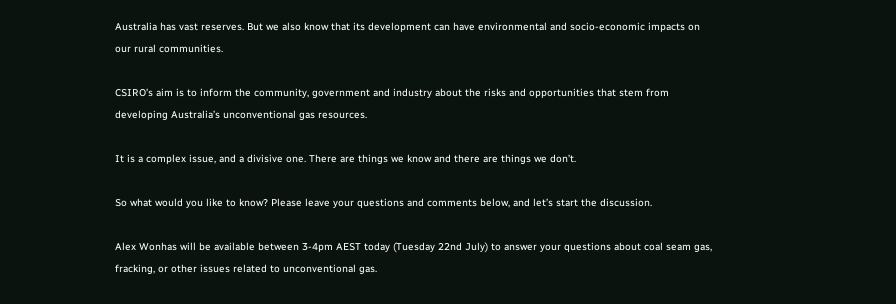Australia has vast reserves. But we also know that its development can have environmental and socio-economic impacts on our rural communities.

CSIRO’s aim is to inform the community, government and industry about the risks and opportunities that stem from developing Australia’s unconventional gas resources.

It is a complex issue, and a divisive one. There are things we know and there are things we don’t.

So what would you like to know? Please leave your questions and comments below, and let’s start the discussion.

Alex Wonhas will be available between 3-4pm AEST today (Tuesday 22nd July) to answer your questions about coal seam gas, fracking, or other issues related to unconventional gas.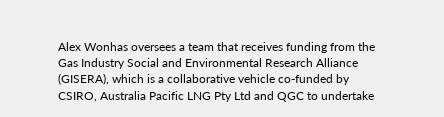Alex Wonhas oversees a team that receives funding from the Gas Industry Social and Environmental Research Alliance (GISERA), which is a collaborative vehicle co-funded by CSIRO, Australia Pacific LNG Pty Ltd and QGC to undertake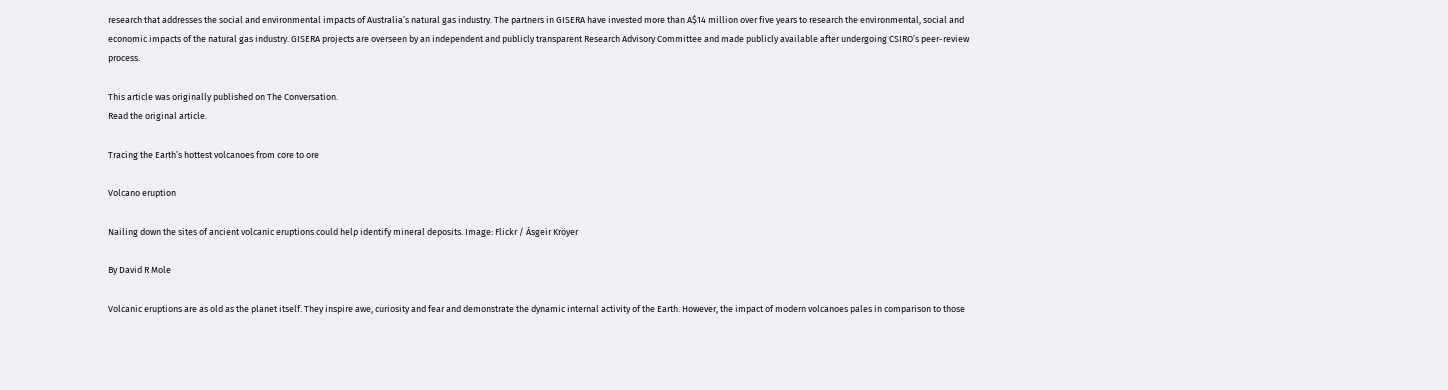research that addresses the social and environmental impacts of Australia’s natural gas industry. The partners in GISERA have invested more than A$14 million over five years to research the environmental, social and economic impacts of the natural gas industry. GISERA projects are overseen by an independent and publicly transparent Research Advisory Committee and made publicly available after undergoing CSIRO’s peer-review process.

This article was originally published on The Conversation.
Read the original article.

Tracing the Earth’s hottest volcanoes from core to ore

Volcano eruption

Nailing down the sites of ancient volcanic eruptions could help identify mineral deposits. Image: Flickr / Ásgeir Kröyer

By David R Mole

Volcanic eruptions are as old as the planet itself. They inspire awe, curiosity and fear and demonstrate the dynamic internal activity of the Earth. However, the impact of modern volcanoes pales in comparison to those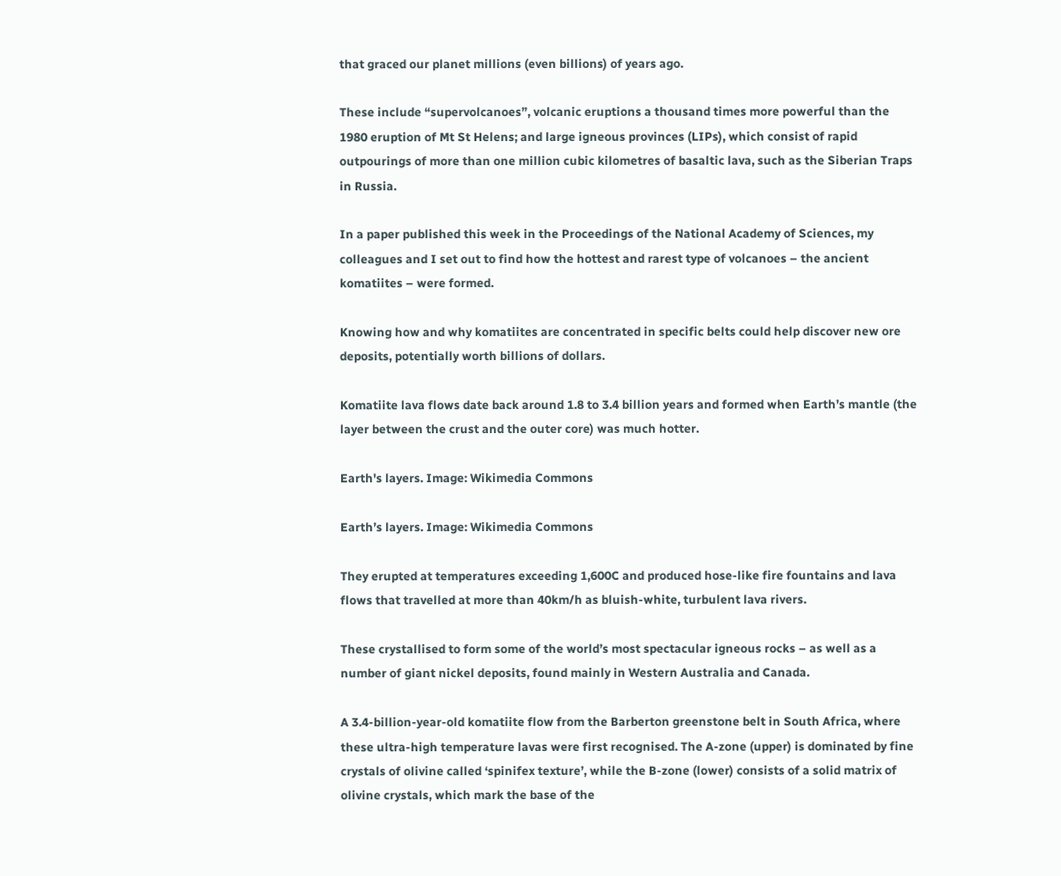that graced our planet millions (even billions) of years ago.

These include “supervolcanoes”, volcanic eruptions a thousand times more powerful than the 1980 eruption of Mt St Helens; and large igneous provinces (LIPs), which consist of rapid outpourings of more than one million cubic kilometres of basaltic lava, such as the Siberian Traps in Russia.

In a paper published this week in the Proceedings of the National Academy of Sciences, my colleagues and I set out to find how the hottest and rarest type of volcanoes – the ancient komatiites – were formed.

Knowing how and why komatiites are concentrated in specific belts could help discover new ore deposits, potentially worth billions of dollars.

Komatiite lava flows date back around 1.8 to 3.4 billion years and formed when Earth’s mantle (the layer between the crust and the outer core) was much hotter.

Earth's layers. Image: Wikimedia Commons

Earth’s layers. Image: Wikimedia Commons

They erupted at temperatures exceeding 1,600C and produced hose-like fire fountains and lava flows that travelled at more than 40km/h as bluish-white, turbulent lava rivers.

These crystallised to form some of the world’s most spectacular igneous rocks – as well as a number of giant nickel deposits, found mainly in Western Australia and Canada.

A 3.4-billion-year-old komatiite flow from the Barberton greenstone belt in South Africa, where these ultra-high temperature lavas were first recognised. The A-zone (upper) is dominated by fine crystals of olivine called ‘spinifex texture’, while the B-zone (lower) consists of a solid matrix of olivine crystals, which mark the base of the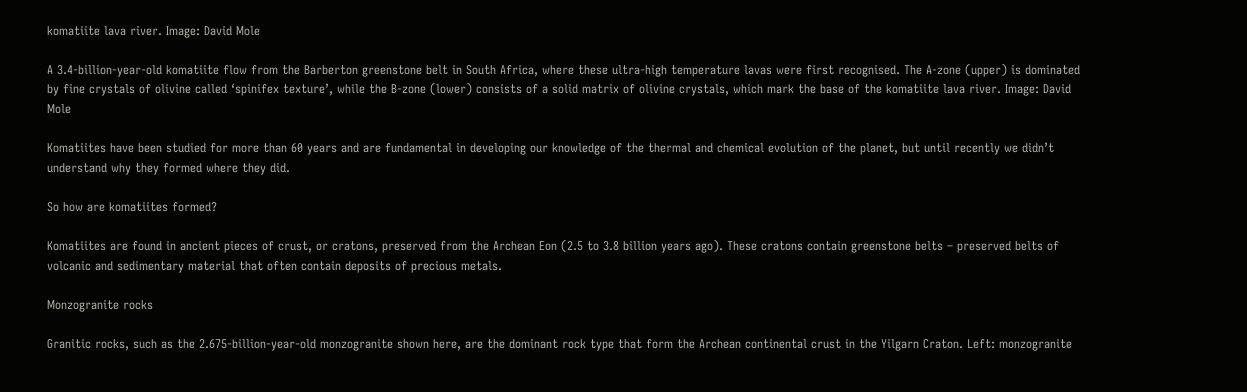komatiite lava river. Image: David Mole

A 3.4-billion-year-old komatiite flow from the Barberton greenstone belt in South Africa, where these ultra-high temperature lavas were first recognised. The A-zone (upper) is dominated by fine crystals of olivine called ‘spinifex texture’, while the B-zone (lower) consists of a solid matrix of olivine crystals, which mark the base of the komatiite lava river. Image: David Mole

Komatiites have been studied for more than 60 years and are fundamental in developing our knowledge of the thermal and chemical evolution of the planet, but until recently we didn’t understand why they formed where they did.

So how are komatiites formed?

Komatiites are found in ancient pieces of crust, or cratons, preserved from the Archean Eon (2.5 to 3.8 billion years ago). These cratons contain greenstone belts – preserved belts of volcanic and sedimentary material that often contain deposits of precious metals.

Monzogranite rocks

Granitic rocks, such as the 2.675-billion-year-old monzogranite shown here, are the dominant rock type that form the Archean continental crust in the Yilgarn Craton. Left: monzogranite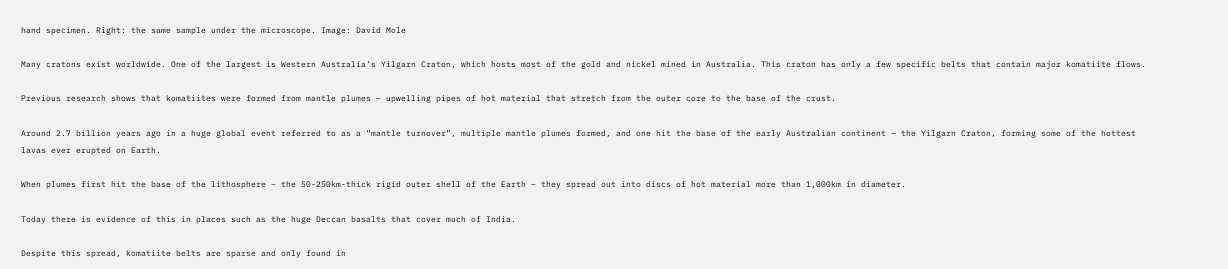hand specimen. Right: the same sample under the microscope. Image: David Mole

Many cratons exist worldwide. One of the largest is Western Australia’s Yilgarn Craton, which hosts most of the gold and nickel mined in Australia. This craton has only a few specific belts that contain major komatiite flows.

Previous research shows that komatiites were formed from mantle plumes – upwelling pipes of hot material that stretch from the outer core to the base of the crust.

Around 2.7 billion years ago in a huge global event referred to as a “mantle turnover”, multiple mantle plumes formed, and one hit the base of the early Australian continent – the Yilgarn Craton, forming some of the hottest lavas ever erupted on Earth.

When plumes first hit the base of the lithosphere – the 50-250km-thick rigid outer shell of the Earth – they spread out into discs of hot material more than 1,000km in diameter.

Today there is evidence of this in places such as the huge Deccan basalts that cover much of India.

Despite this spread, komatiite belts are sparse and only found in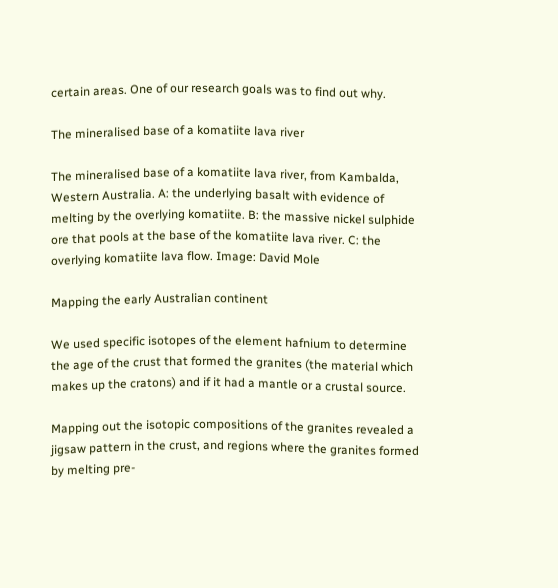certain areas. One of our research goals was to find out why.

The mineralised base of a komatiite lava river

The mineralised base of a komatiite lava river, from Kambalda, Western Australia. A: the underlying basalt with evidence of melting by the overlying komatiite. B: the massive nickel sulphide ore that pools at the base of the komatiite lava river. C: the overlying komatiite lava flow. Image: David Mole

Mapping the early Australian continent

We used specific isotopes of the element hafnium to determine the age of the crust that formed the granites (the material which makes up the cratons) and if it had a mantle or a crustal source.

Mapping out the isotopic compositions of the granites revealed a jigsaw pattern in the crust, and regions where the granites formed by melting pre-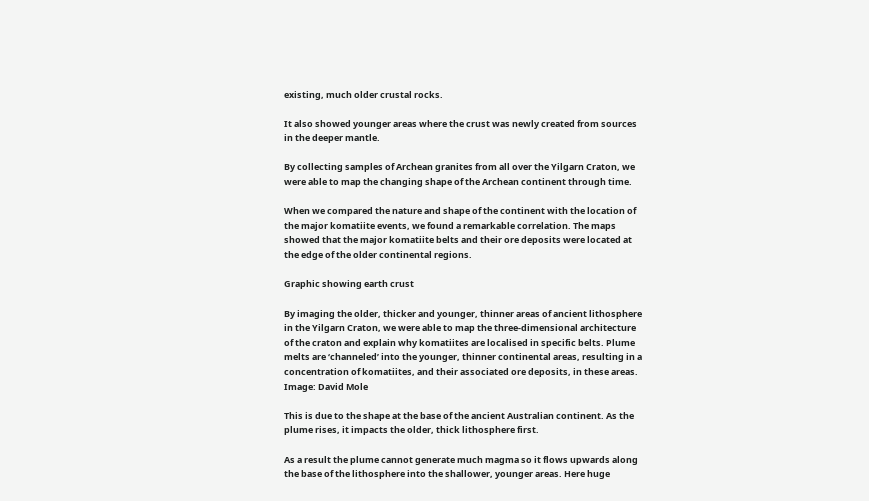existing, much older crustal rocks.

It also showed younger areas where the crust was newly created from sources in the deeper mantle.

By collecting samples of Archean granites from all over the Yilgarn Craton, we were able to map the changing shape of the Archean continent through time.

When we compared the nature and shape of the continent with the location of the major komatiite events, we found a remarkable correlation. The maps showed that the major komatiite belts and their ore deposits were located at the edge of the older continental regions.

Graphic showing earth crust

By imaging the older, thicker and younger, thinner areas of ancient lithosphere in the Yilgarn Craton, we were able to map the three-dimensional architecture of the craton and explain why komatiites are localised in specific belts. Plume melts are ‘channeled’ into the younger, thinner continental areas, resulting in a concentration of komatiites, and their associated ore deposits, in these areas. Image: David Mole

This is due to the shape at the base of the ancient Australian continent. As the plume rises, it impacts the older, thick lithosphere first.

As a result the plume cannot generate much magma so it flows upwards along the base of the lithosphere into the shallower, younger areas. Here huge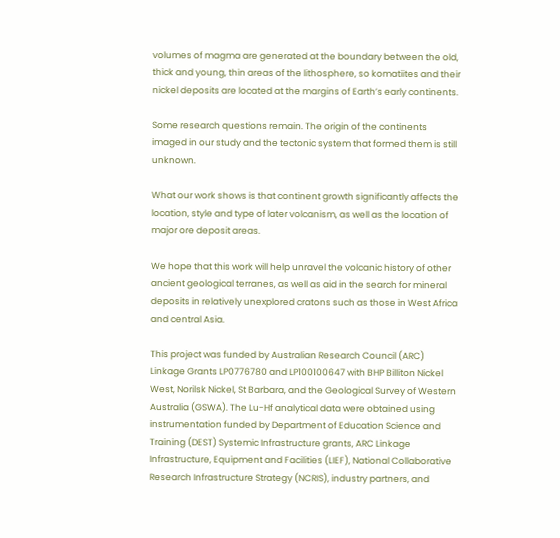volumes of magma are generated at the boundary between the old, thick and young, thin areas of the lithosphere, so komatiites and their nickel deposits are located at the margins of Earth’s early continents.

Some research questions remain. The origin of the continents imaged in our study and the tectonic system that formed them is still unknown.

What our work shows is that continent growth significantly affects the location, style and type of later volcanism, as well as the location of major ore deposit areas.

We hope that this work will help unravel the volcanic history of other ancient geological terranes, as well as aid in the search for mineral deposits in relatively unexplored cratons such as those in West Africa and central Asia.

This project was funded by Australian Research Council (ARC) Linkage Grants LP0776780 and LP100100647 with BHP Billiton Nickel West, Norilsk Nickel, St Barbara, and the Geological Survey of Western Australia (GSWA). The Lu-Hf analytical data were obtained using instrumentation funded by Department of Education Science and Training (DEST) Systemic Infrastructure grants, ARC Linkage Infrastructure, Equipment and Facilities (LIEF), National Collaborative Research Infrastructure Strategy (NCRIS), industry partners, and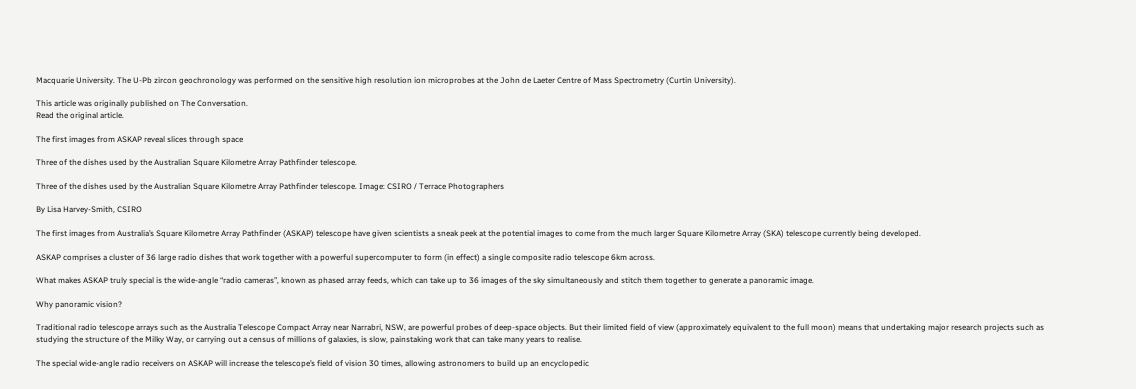Macquarie University. The U-Pb zircon geochronology was performed on the sensitive high resolution ion microprobes at the John de Laeter Centre of Mass Spectrometry (Curtin University).

This article was originally published on The Conversation.
Read the original article.

The first images from ASKAP reveal slices through space

Three of the dishes used by the Australian Square Kilometre Array Pathfinder telescope.

Three of the dishes used by the Australian Square Kilometre Array Pathfinder telescope. Image: CSIRO / Terrace Photographers

By Lisa Harvey-Smith, CSIRO

The first images from Australia’s Square Kilometre Array Pathfinder (ASKAP) telescope have given scientists a sneak peek at the potential images to come from the much larger Square Kilometre Array (SKA) telescope currently being developed.

ASKAP comprises a cluster of 36 large radio dishes that work together with a powerful supercomputer to form (in effect) a single composite radio telescope 6km across.

What makes ASKAP truly special is the wide-angle “radio cameras”, known as phased array feeds, which can take up to 36 images of the sky simultaneously and stitch them together to generate a panoramic image.

Why panoramic vision?

Traditional radio telescope arrays such as the Australia Telescope Compact Array near Narrabri, NSW, are powerful probes of deep-space objects. But their limited field of view (approximately equivalent to the full moon) means that undertaking major research projects such as studying the structure of the Milky Way, or carrying out a census of millions of galaxies, is slow, painstaking work that can take many years to realise.

The special wide-angle radio receivers on ASKAP will increase the telescope’s field of vision 30 times, allowing astronomers to build up an encyclopedic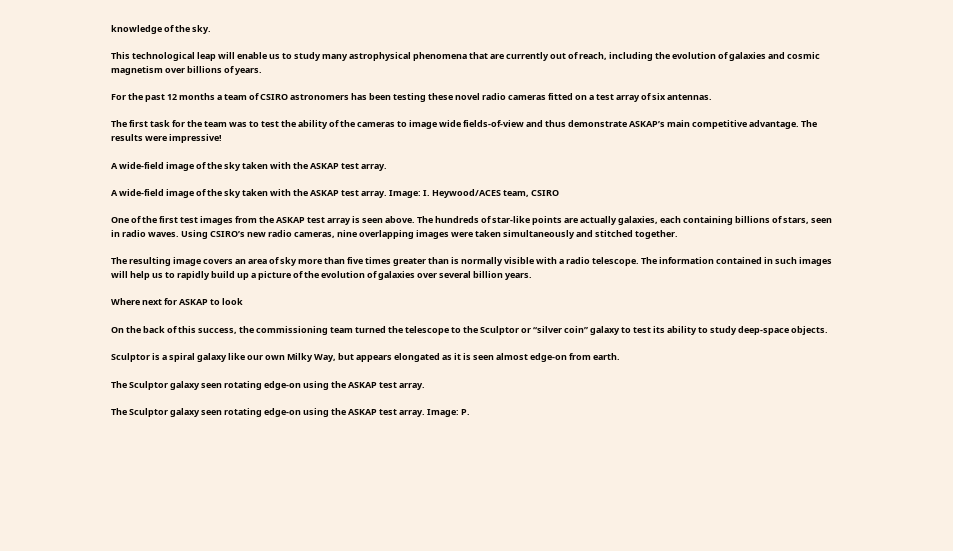knowledge of the sky.

This technological leap will enable us to study many astrophysical phenomena that are currently out of reach, including the evolution of galaxies and cosmic magnetism over billions of years.

For the past 12 months a team of CSIRO astronomers has been testing these novel radio cameras fitted on a test array of six antennas.

The first task for the team was to test the ability of the cameras to image wide fields-of-view and thus demonstrate ASKAP’s main competitive advantage. The results were impressive!

A wide-field image of the sky taken with the ASKAP test array.

A wide-field image of the sky taken with the ASKAP test array. Image: I. Heywood/ACES team, CSIRO

One of the first test images from the ASKAP test array is seen above. The hundreds of star-like points are actually galaxies, each containing billions of stars, seen in radio waves. Using CSIRO’s new radio cameras, nine overlapping images were taken simultaneously and stitched together.

The resulting image covers an area of sky more than five times greater than is normally visible with a radio telescope. The information contained in such images will help us to rapidly build up a picture of the evolution of galaxies over several billion years.

Where next for ASKAP to look

On the back of this success, the commissioning team turned the telescope to the Sculptor or “silver coin” galaxy to test its ability to study deep-space objects.

Sculptor is a spiral galaxy like our own Milky Way, but appears elongated as it is seen almost edge-on from earth.

The Sculptor galaxy seen rotating edge-on using the ASKAP test array.

The Sculptor galaxy seen rotating edge-on using the ASKAP test array. Image: P.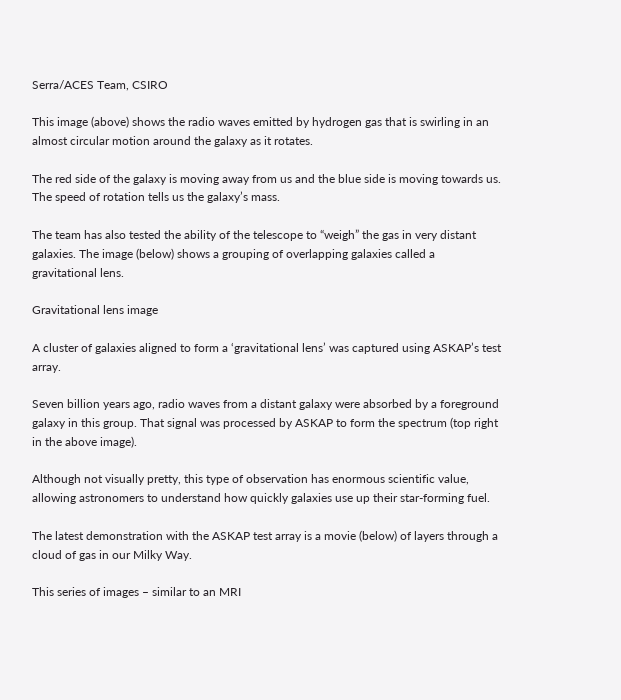Serra/ACES Team, CSIRO

This image (above) shows the radio waves emitted by hydrogen gas that is swirling in an almost circular motion around the galaxy as it rotates.

The red side of the galaxy is moving away from us and the blue side is moving towards us. The speed of rotation tells us the galaxy’s mass.

The team has also tested the ability of the telescope to “weigh” the gas in very distant galaxies. The image (below) shows a grouping of overlapping galaxies called a gravitational lens.

Gravitational lens image

A cluster of galaxies aligned to form a ‘gravitational lens’ was captured using ASKAP’s test array.

Seven billion years ago, radio waves from a distant galaxy were absorbed by a foreground galaxy in this group. That signal was processed by ASKAP to form the spectrum (top right in the above image).

Although not visually pretty, this type of observation has enormous scientific value, allowing astronomers to understand how quickly galaxies use up their star-forming fuel.

The latest demonstration with the ASKAP test array is a movie (below) of layers through a cloud of gas in our Milky Way.

This series of images – similar to an MRI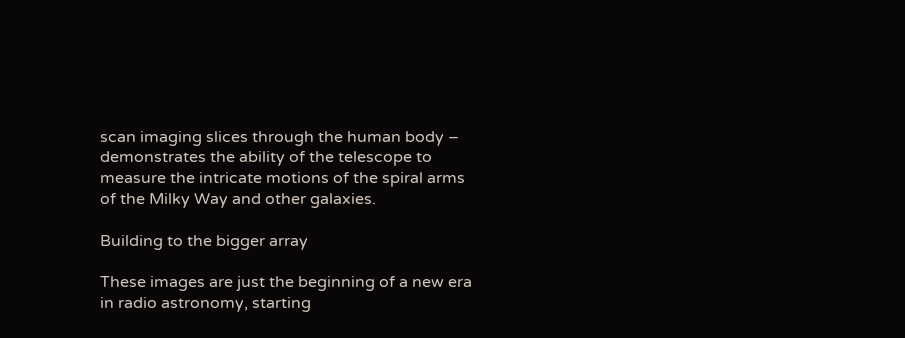scan imaging slices through the human body – demonstrates the ability of the telescope to measure the intricate motions of the spiral arms of the Milky Way and other galaxies.

Building to the bigger array

These images are just the beginning of a new era in radio astronomy, starting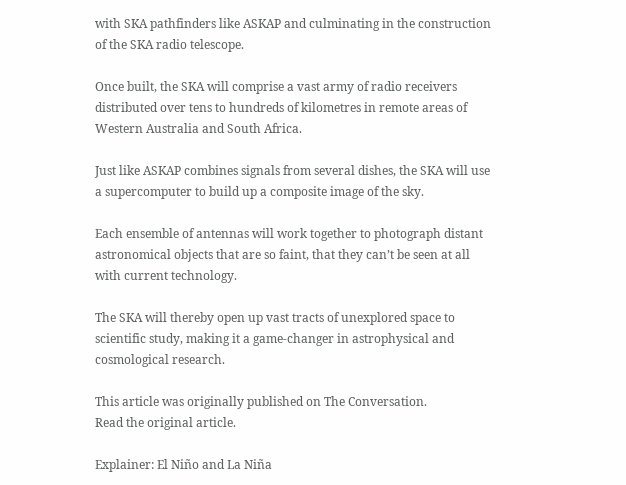with SKA pathfinders like ASKAP and culminating in the construction of the SKA radio telescope.

Once built, the SKA will comprise a vast army of radio receivers distributed over tens to hundreds of kilometres in remote areas of Western Australia and South Africa.

Just like ASKAP combines signals from several dishes, the SKA will use a supercomputer to build up a composite image of the sky.

Each ensemble of antennas will work together to photograph distant astronomical objects that are so faint, that they can’t be seen at all with current technology.

The SKA will thereby open up vast tracts of unexplored space to scientific study, making it a game-changer in astrophysical and cosmological research.

This article was originally published on The Conversation.
Read the original article.

Explainer: El Niño and La Niña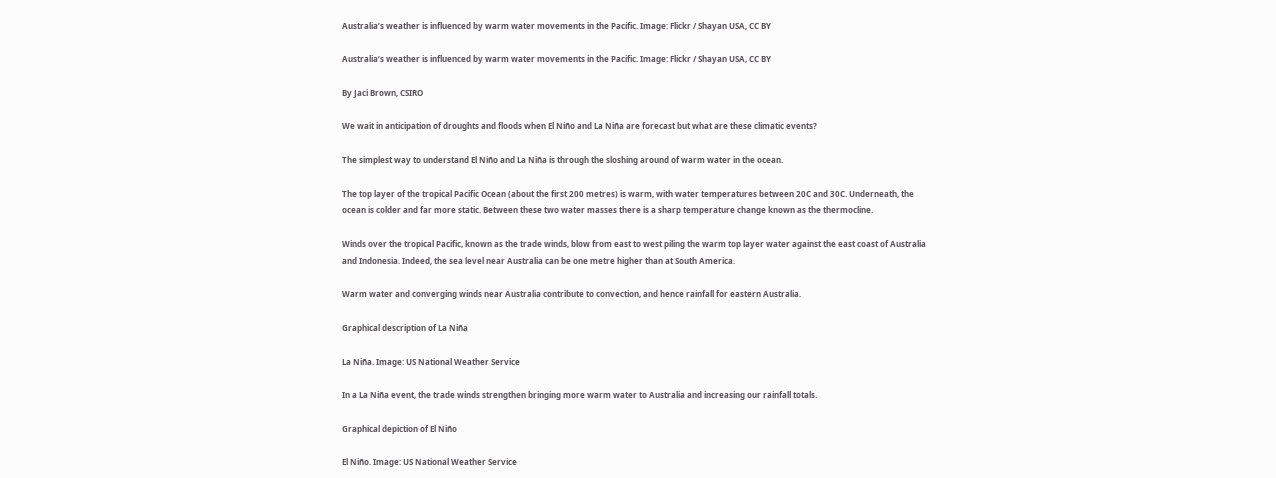Australia’s weather is influenced by warm water movements in the Pacific. Image: Flickr / Shayan USA, CC BY

Australia’s weather is influenced by warm water movements in the Pacific. Image: Flickr / Shayan USA, CC BY

By Jaci Brown, CSIRO

We wait in anticipation of droughts and floods when El Niño and La Niña are forecast but what are these climatic events?

The simplest way to understand El Niño and La Niña is through the sloshing around of warm water in the ocean.

The top layer of the tropical Pacific Ocean (about the first 200 metres) is warm, with water temperatures between 20C and 30C. Underneath, the ocean is colder and far more static. Between these two water masses there is a sharp temperature change known as the thermocline.

Winds over the tropical Pacific, known as the trade winds, blow from east to west piling the warm top layer water against the east coast of Australia and Indonesia. Indeed, the sea level near Australia can be one metre higher than at South America.

Warm water and converging winds near Australia contribute to convection, and hence rainfall for eastern Australia.

Graphical description of La Niña

La Niña. Image: US National Weather Service

In a La Niña event, the trade winds strengthen bringing more warm water to Australia and increasing our rainfall totals.

Graphical depiction of El Niño

El Niño. Image: US National Weather Service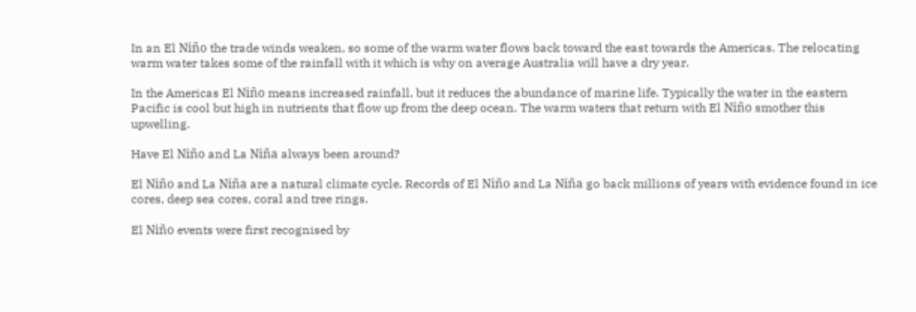In an El Niño the trade winds weaken, so some of the warm water flows back toward the east towards the Americas. The relocating warm water takes some of the rainfall with it which is why on average Australia will have a dry year.

In the Americas El Niño means increased rainfall, but it reduces the abundance of marine life. Typically the water in the eastern Pacific is cool but high in nutrients that flow up from the deep ocean. The warm waters that return with El Niño smother this upwelling.

Have El Niño and La Niña always been around?

El Niño and La Niña are a natural climate cycle. Records of El Niño and La Niña go back millions of years with evidence found in ice cores, deep sea cores, coral and tree rings.

El Niño events were first recognised by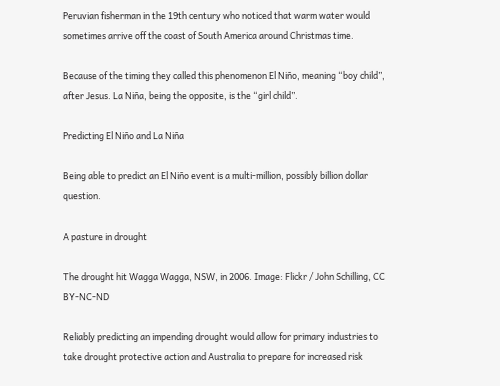Peruvian fisherman in the 19th century who noticed that warm water would sometimes arrive off the coast of South America around Christmas time.

Because of the timing they called this phenomenon El Niño, meaning “boy child”, after Jesus. La Niña, being the opposite, is the “girl child”.

Predicting El Niño and La Niña

Being able to predict an El Niño event is a multi-million, possibly billion dollar question.

A pasture in drought

The drought hit Wagga Wagga, NSW, in 2006. Image: Flickr / John Schilling, CC BY-NC-ND

Reliably predicting an impending drought would allow for primary industries to take drought protective action and Australia to prepare for increased risk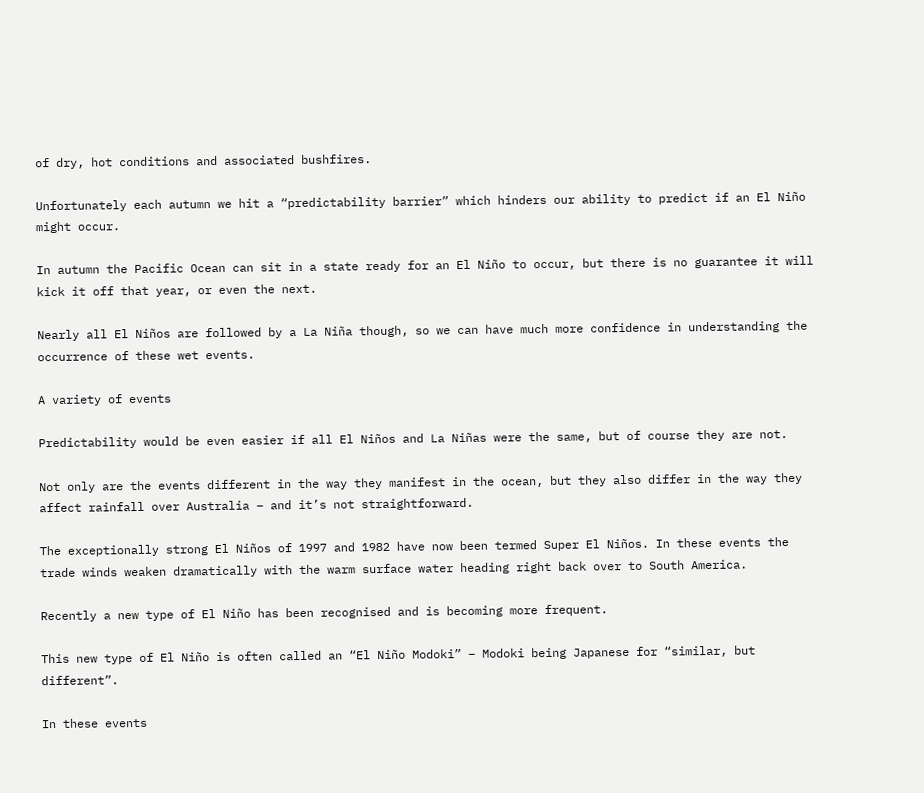of dry, hot conditions and associated bushfires.

Unfortunately each autumn we hit a “predictability barrier” which hinders our ability to predict if an El Niño might occur.

In autumn the Pacific Ocean can sit in a state ready for an El Niño to occur, but there is no guarantee it will kick it off that year, or even the next.

Nearly all El Niños are followed by a La Niña though, so we can have much more confidence in understanding the occurrence of these wet events.

A variety of events

Predictability would be even easier if all El Niños and La Niñas were the same, but of course they are not.

Not only are the events different in the way they manifest in the ocean, but they also differ in the way they affect rainfall over Australia – and it’s not straightforward.

The exceptionally strong El Niños of 1997 and 1982 have now been termed Super El Niños. In these events the trade winds weaken dramatically with the warm surface water heading right back over to South America.

Recently a new type of El Niño has been recognised and is becoming more frequent.

This new type of El Niño is often called an “El Niño Modoki” – Modoki being Japanese for “similar, but different”.

In these events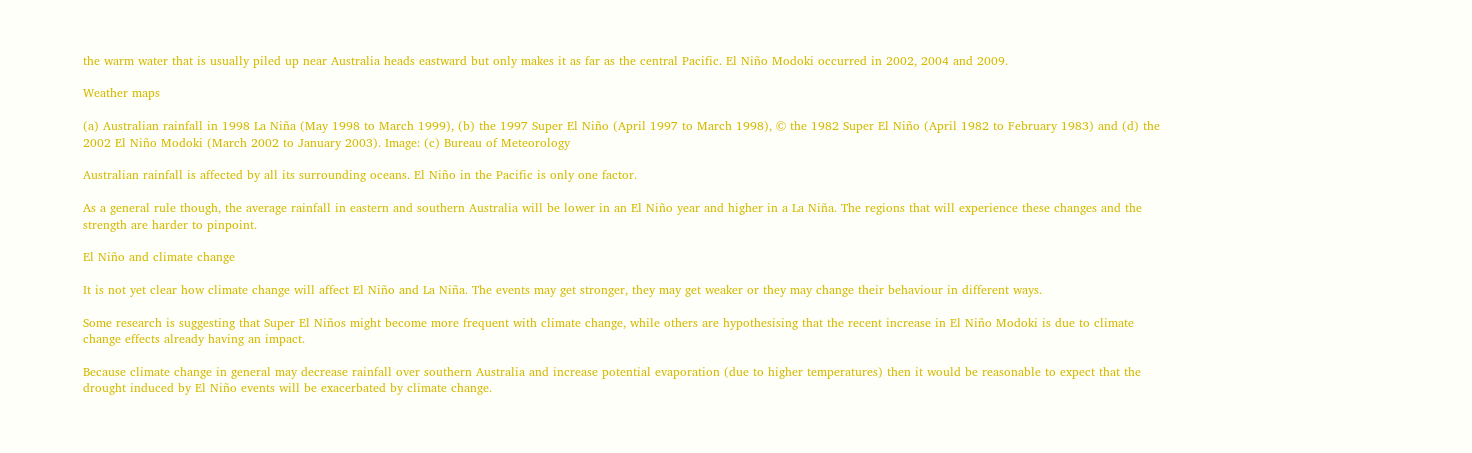the warm water that is usually piled up near Australia heads eastward but only makes it as far as the central Pacific. El Niño Modoki occurred in 2002, 2004 and 2009.

Weather maps

(a) Australian rainfall in 1998 La Niña (May 1998 to March 1999), (b) the 1997 Super El Niño (April 1997 to March 1998), © the 1982 Super El Niño (April 1982 to February 1983) and (d) the 2002 El Niño Modoki (March 2002 to January 2003). Image: (c) Bureau of Meteorology

Australian rainfall is affected by all its surrounding oceans. El Niño in the Pacific is only one factor.

As a general rule though, the average rainfall in eastern and southern Australia will be lower in an El Niño year and higher in a La Niña. The regions that will experience these changes and the strength are harder to pinpoint.

El Niño and climate change

It is not yet clear how climate change will affect El Niño and La Niña. The events may get stronger, they may get weaker or they may change their behaviour in different ways.

Some research is suggesting that Super El Niños might become more frequent with climate change, while others are hypothesising that the recent increase in El Niño Modoki is due to climate change effects already having an impact.

Because climate change in general may decrease rainfall over southern Australia and increase potential evaporation (due to higher temperatures) then it would be reasonable to expect that the drought induced by El Niño events will be exacerbated by climate change.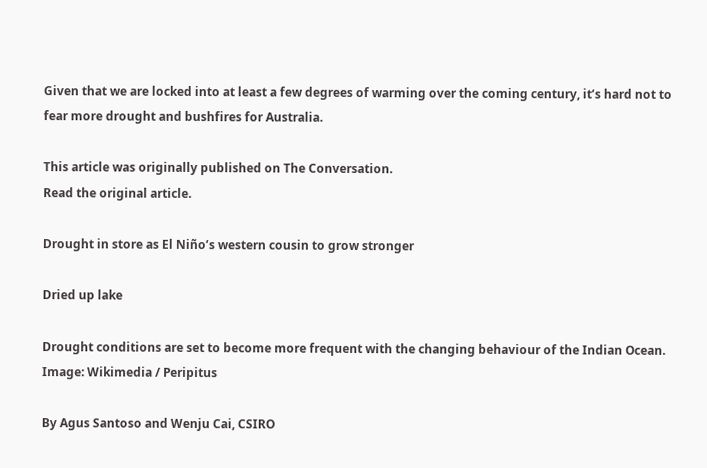Given that we are locked into at least a few degrees of warming over the coming century, it’s hard not to fear more drought and bushfires for Australia.

This article was originally published on The Conversation.
Read the original article.

Drought in store as El Niño’s western cousin to grow stronger

Dried up lake

Drought conditions are set to become more frequent with the changing behaviour of the Indian Ocean. Image: Wikimedia / Peripitus

By Agus Santoso and Wenju Cai, CSIRO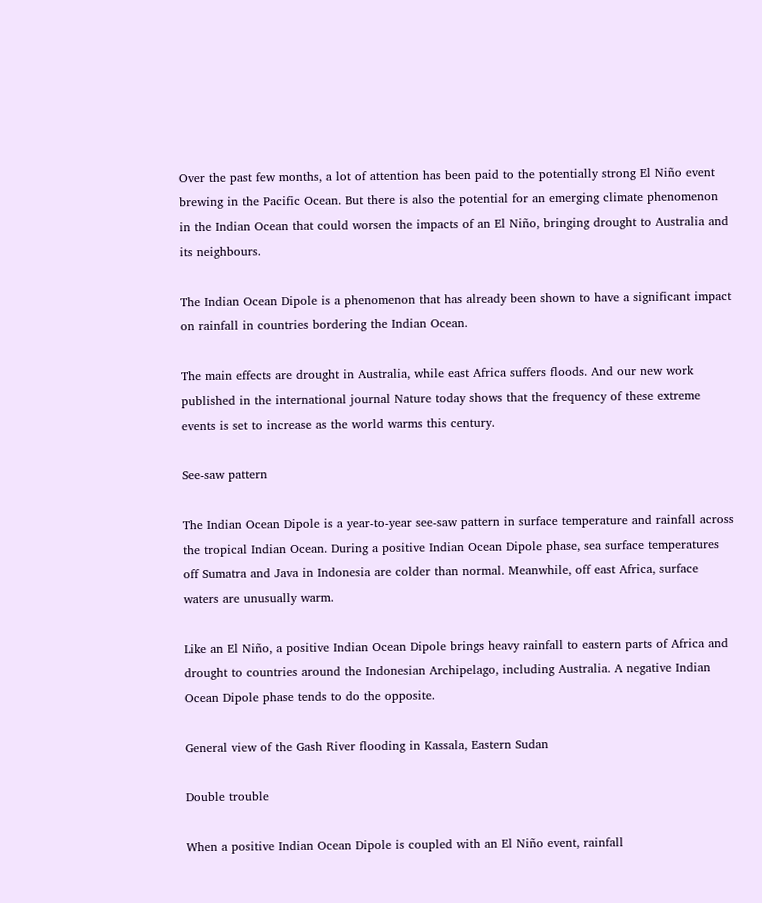Over the past few months, a lot of attention has been paid to the potentially strong El Niño event brewing in the Pacific Ocean. But there is also the potential for an emerging climate phenomenon in the Indian Ocean that could worsen the impacts of an El Niño, bringing drought to Australia and its neighbours.

The Indian Ocean Dipole is a phenomenon that has already been shown to have a significant impact on rainfall in countries bordering the Indian Ocean.

The main effects are drought in Australia, while east Africa suffers floods. And our new work published in the international journal Nature today shows that the frequency of these extreme events is set to increase as the world warms this century.

See-saw pattern

The Indian Ocean Dipole is a year-to-year see-saw pattern in surface temperature and rainfall across the tropical Indian Ocean. During a positive Indian Ocean Dipole phase, sea surface temperatures off Sumatra and Java in Indonesia are colder than normal. Meanwhile, off east Africa, surface waters are unusually warm.

Like an El Niño, a positive Indian Ocean Dipole brings heavy rainfall to eastern parts of Africa and drought to countries around the Indonesian Archipelago, including Australia. A negative Indian Ocean Dipole phase tends to do the opposite.

General view of the Gash River flooding in Kassala, Eastern Sudan

Double trouble

When a positive Indian Ocean Dipole is coupled with an El Niño event, rainfall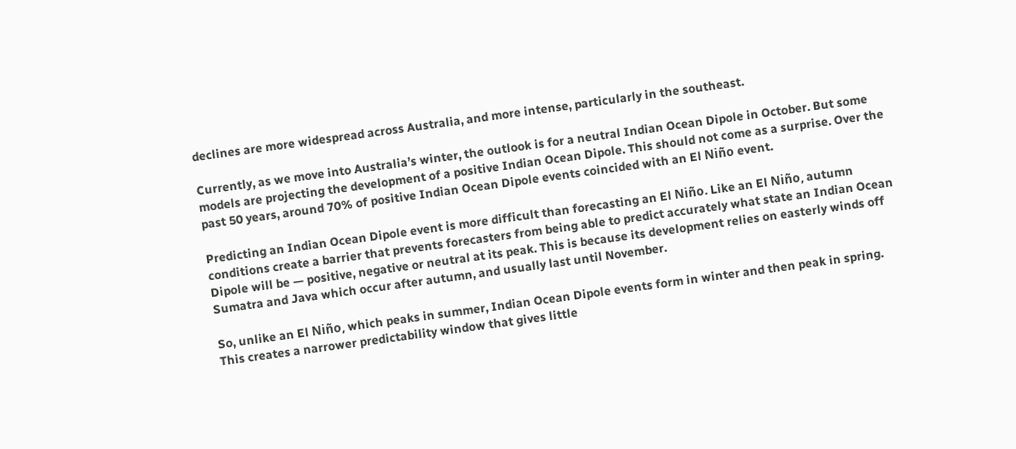declines are more widespread across Australia, and more intense, particularly in the southeast.

Currently, as we move into Australia’s winter, the outlook is for a neutral Indian Ocean Dipole in October. But some models are projecting the development of a positive Indian Ocean Dipole. This should not come as a surprise. Over the past 50 years, around 70% of positive Indian Ocean Dipole events coincided with an El Niño event.

Predicting an Indian Ocean Dipole event is more difficult than forecasting an El Niño. Like an El Niño, autumn conditions create a barrier that prevents forecasters from being able to predict accurately what state an Indian Ocean Dipole will be — positive, negative or neutral at its peak. This is because its development relies on easterly winds off Sumatra and Java which occur after autumn, and usually last until November.

So, unlike an El Niño, which peaks in summer, Indian Ocean Dipole events form in winter and then peak in spring. This creates a narrower predictability window that gives little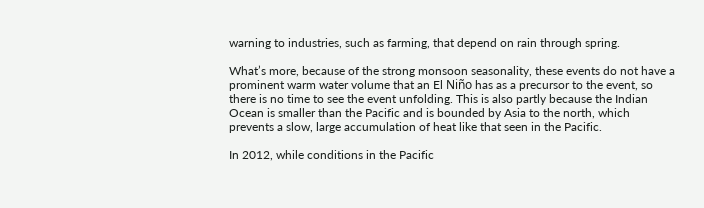warning to industries, such as farming, that depend on rain through spring.

What’s more, because of the strong monsoon seasonality, these events do not have a prominent warm water volume that an El Niño has as a precursor to the event, so there is no time to see the event unfolding. This is also partly because the Indian Ocean is smaller than the Pacific and is bounded by Asia to the north, which prevents a slow, large accumulation of heat like that seen in the Pacific.

In 2012, while conditions in the Pacific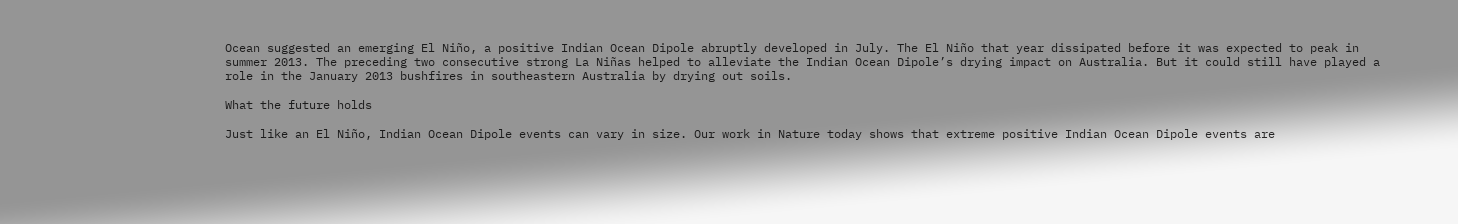Ocean suggested an emerging El Niño, a positive Indian Ocean Dipole abruptly developed in July. The El Niño that year dissipated before it was expected to peak in summer 2013. The preceding two consecutive strong La Niñas helped to alleviate the Indian Ocean Dipole’s drying impact on Australia. But it could still have played a role in the January 2013 bushfires in southeastern Australia by drying out soils.

What the future holds

Just like an El Niño, Indian Ocean Dipole events can vary in size. Our work in Nature today shows that extreme positive Indian Ocean Dipole events are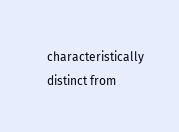characteristically distinct from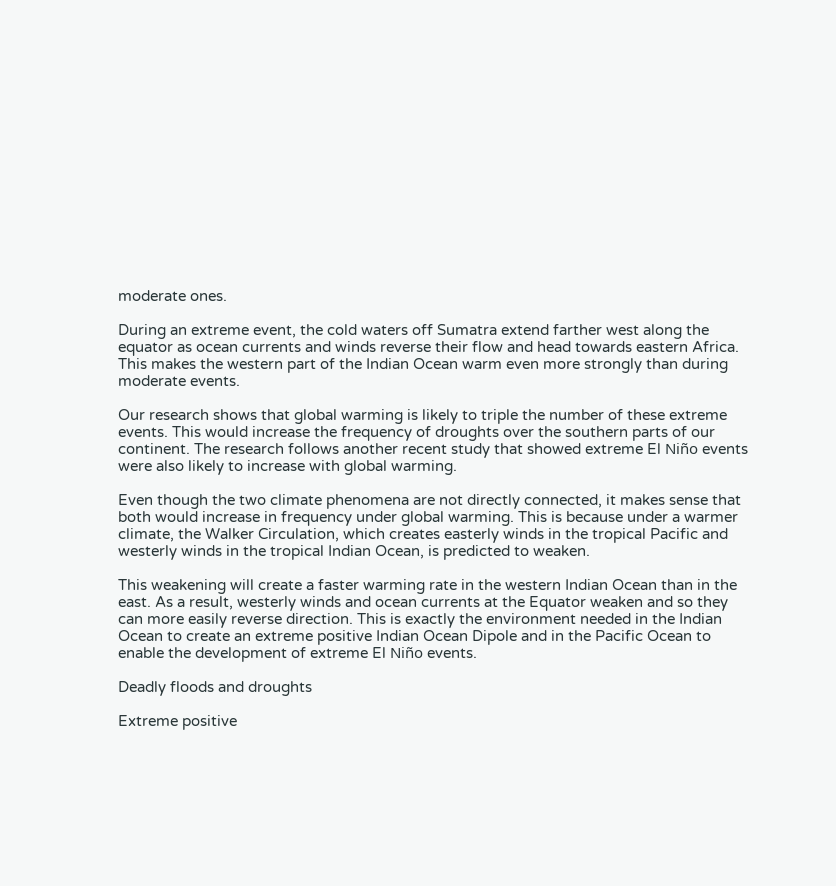moderate ones.

During an extreme event, the cold waters off Sumatra extend farther west along the equator as ocean currents and winds reverse their flow and head towards eastern Africa. This makes the western part of the Indian Ocean warm even more strongly than during moderate events.

Our research shows that global warming is likely to triple the number of these extreme events. This would increase the frequency of droughts over the southern parts of our continent. The research follows another recent study that showed extreme El Niño events were also likely to increase with global warming.

Even though the two climate phenomena are not directly connected, it makes sense that both would increase in frequency under global warming. This is because under a warmer climate, the Walker Circulation, which creates easterly winds in the tropical Pacific and westerly winds in the tropical Indian Ocean, is predicted to weaken.

This weakening will create a faster warming rate in the western Indian Ocean than in the east. As a result, westerly winds and ocean currents at the Equator weaken and so they can more easily reverse direction. This is exactly the environment needed in the Indian Ocean to create an extreme positive Indian Ocean Dipole and in the Pacific Ocean to enable the development of extreme El Niño events.

Deadly floods and droughts

Extreme positive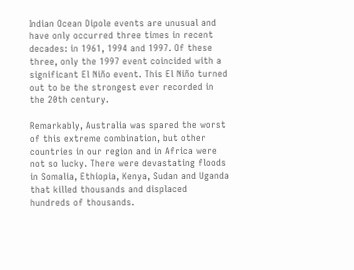Indian Ocean Dipole events are unusual and have only occurred three times in recent decades: in 1961, 1994 and 1997. Of these three, only the 1997 event coincided with a significant El Niño event. This El Niño turned out to be the strongest ever recorded in the 20th century.

Remarkably, Australia was spared the worst of this extreme combination, but other countries in our region and in Africa were not so lucky. There were devastating floods in Somalia, Ethiopia, Kenya, Sudan and Uganda that killed thousands and displaced hundreds of thousands.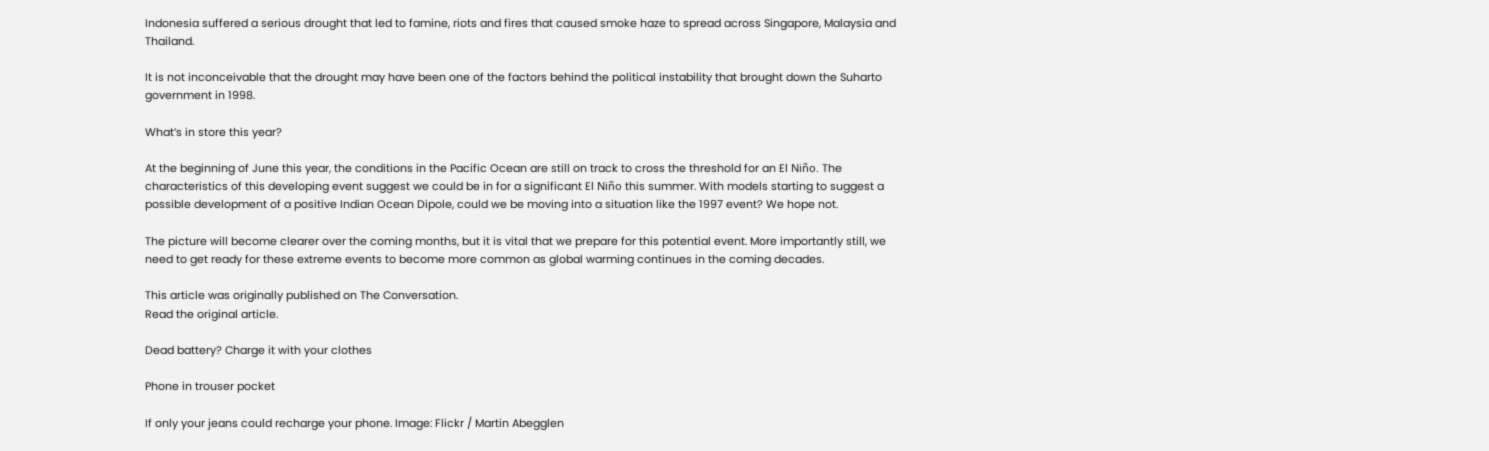Indonesia suffered a serious drought that led to famine, riots and fires that caused smoke haze to spread across Singapore, Malaysia and Thailand.

It is not inconceivable that the drought may have been one of the factors behind the political instability that brought down the Suharto government in 1998.

What’s in store this year?

At the beginning of June this year, the conditions in the Pacific Ocean are still on track to cross the threshold for an El Niño. The characteristics of this developing event suggest we could be in for a significant El Niño this summer. With models starting to suggest a possible development of a positive Indian Ocean Dipole, could we be moving into a situation like the 1997 event? We hope not.

The picture will become clearer over the coming months, but it is vital that we prepare for this potential event. More importantly still, we need to get ready for these extreme events to become more common as global warming continues in the coming decades.

This article was originally published on The Conversation.
Read the original article.

Dead battery? Charge it with your clothes

Phone in trouser pocket

If only your jeans could recharge your phone. Image: Flickr / Martin Abegglen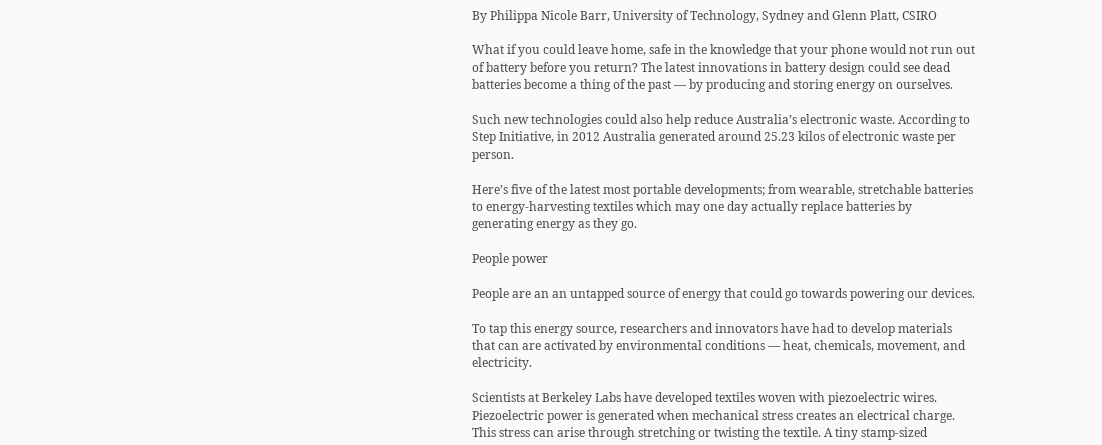By Philippa Nicole Barr, University of Technology, Sydney and Glenn Platt, CSIRO

What if you could leave home, safe in the knowledge that your phone would not run out of battery before you return? The latest innovations in battery design could see dead batteries become a thing of the past — by producing and storing energy on ourselves.

Such new technologies could also help reduce Australia’s electronic waste. According to Step Initiative, in 2012 Australia generated around 25.23 kilos of electronic waste per person.

Here’s five of the latest most portable developments; from wearable, stretchable batteries to energy-harvesting textiles which may one day actually replace batteries by generating energy as they go.

People power

People are an an untapped source of energy that could go towards powering our devices.

To tap this energy source, researchers and innovators have had to develop materials that can are activated by environmental conditions — heat, chemicals, movement, and electricity.

Scientists at Berkeley Labs have developed textiles woven with piezoelectric wires. Piezoelectric power is generated when mechanical stress creates an electrical charge. This stress can arise through stretching or twisting the textile. A tiny stamp-sized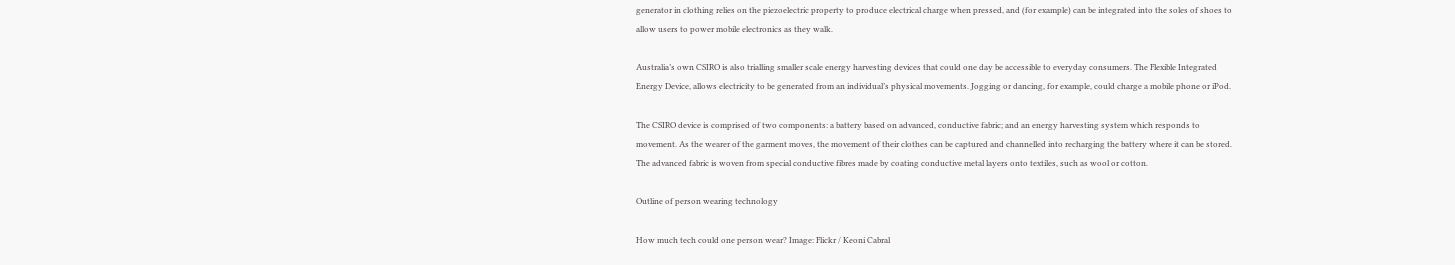generator in clothing relies on the piezoelectric property to produce electrical charge when pressed, and (for example) can be integrated into the soles of shoes to allow users to power mobile electronics as they walk.

Australia’s own CSIRO is also trialling smaller scale energy harvesting devices that could one day be accessible to everyday consumers. The Flexible Integrated Energy Device, allows electricity to be generated from an individual’s physical movements. Jogging or dancing, for example, could charge a mobile phone or iPod.

The CSIRO device is comprised of two components: a battery based on advanced, conductive fabric; and an energy harvesting system which responds to movement. As the wearer of the garment moves, the movement of their clothes can be captured and channelled into recharging the battery where it can be stored. The advanced fabric is woven from special conductive fibres made by coating conductive metal layers onto textiles, such as wool or cotton.

Outline of person wearing technology

How much tech could one person wear? Image: Flickr / Keoni Cabral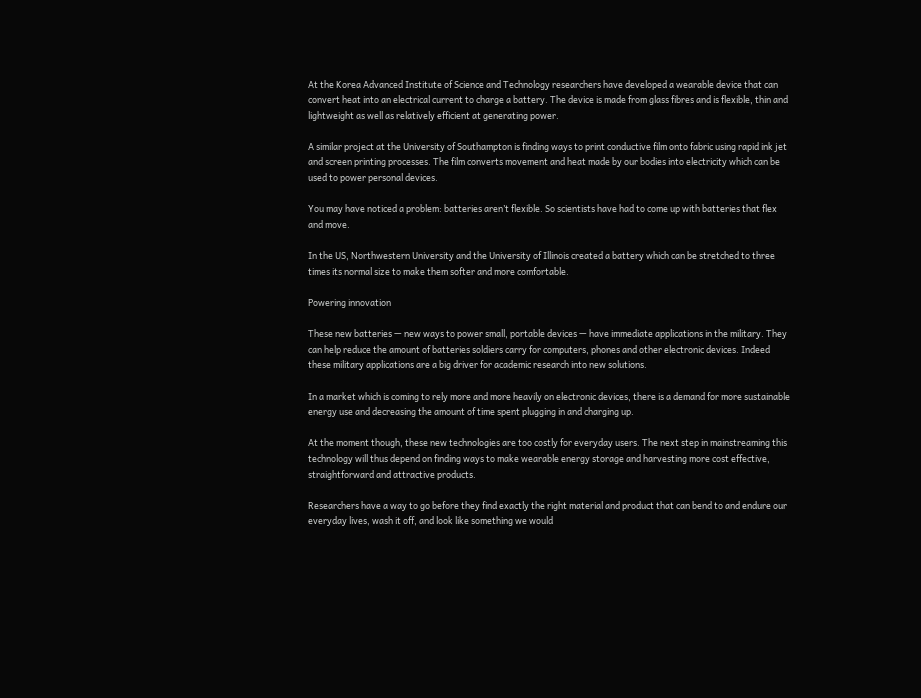At the Korea Advanced Institute of Science and Technology researchers have developed a wearable device that can convert heat into an electrical current to charge a battery. The device is made from glass fibres and is flexible, thin and lightweight as well as relatively efficient at generating power.

A similar project at the University of Southampton is finding ways to print conductive film onto fabric using rapid ink jet and screen printing processes. The film converts movement and heat made by our bodies into electricity which can be used to power personal devices.

You may have noticed a problem: batteries aren’t flexible. So scientists have had to come up with batteries that flex and move.

In the US, Northwestern University and the University of Illinois created a battery which can be stretched to three times its normal size to make them softer and more comfortable.

Powering innovation

These new batteries — new ways to power small, portable devices — have immediate applications in the military. They can help reduce the amount of batteries soldiers carry for computers, phones and other electronic devices. Indeed these military applications are a big driver for academic research into new solutions.

In a market which is coming to rely more and more heavily on electronic devices, there is a demand for more sustainable energy use and decreasing the amount of time spent plugging in and charging up.

At the moment though, these new technologies are too costly for everyday users. The next step in mainstreaming this technology will thus depend on finding ways to make wearable energy storage and harvesting more cost effective, straightforward and attractive products.

Researchers have a way to go before they find exactly the right material and product that can bend to and endure our everyday lives, wash it off, and look like something we would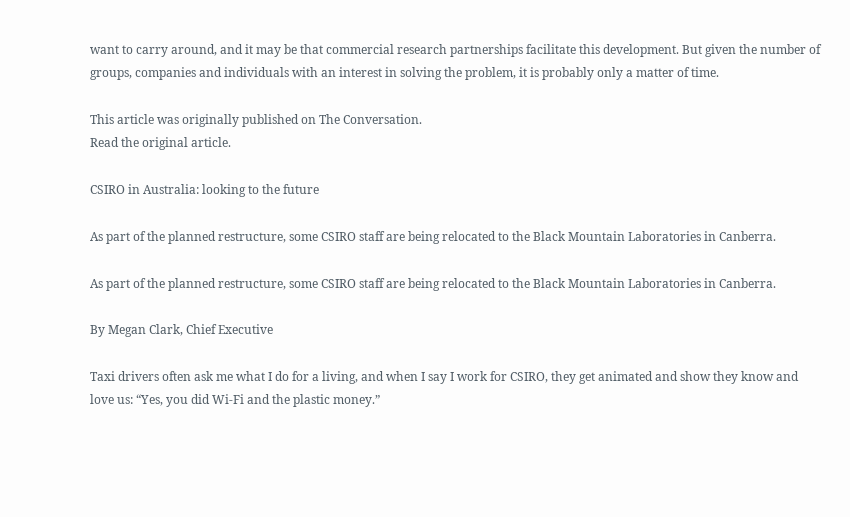want to carry around, and it may be that commercial research partnerships facilitate this development. But given the number of groups, companies and individuals with an interest in solving the problem, it is probably only a matter of time.

This article was originally published on The Conversation.
Read the original article.

CSIRO in Australia: looking to the future

As part of the planned restructure, some CSIRO staff are being relocated to the Black Mountain Laboratories in Canberra.

As part of the planned restructure, some CSIRO staff are being relocated to the Black Mountain Laboratories in Canberra.

By Megan Clark, Chief Executive

Taxi drivers often ask me what I do for a living, and when I say I work for CSIRO, they get animated and show they know and love us: “Yes, you did Wi-Fi and the plastic money.”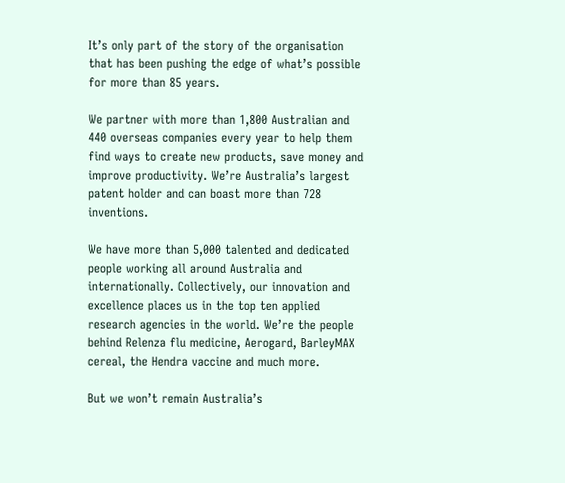It’s only part of the story of the organisation that has been pushing the edge of what’s possible for more than 85 years.

We partner with more than 1,800 Australian and 440 overseas companies every year to help them find ways to create new products, save money and improve productivity. We’re Australia’s largest patent holder and can boast more than 728 inventions.

We have more than 5,000 talented and dedicated people working all around Australia and internationally. Collectively, our innovation and excellence places us in the top ten applied research agencies in the world. We’re the people behind Relenza flu medicine, Aerogard, BarleyMAX cereal, the Hendra vaccine and much more.

But we won’t remain Australia’s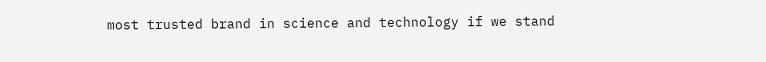most trusted brand in science and technology if we stand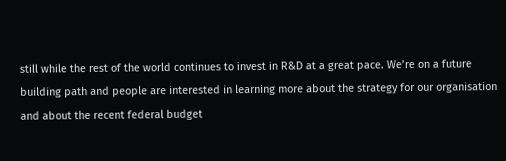still while the rest of the world continues to invest in R&D at a great pace. We’re on a future building path and people are interested in learning more about the strategy for our organisation and about the recent federal budget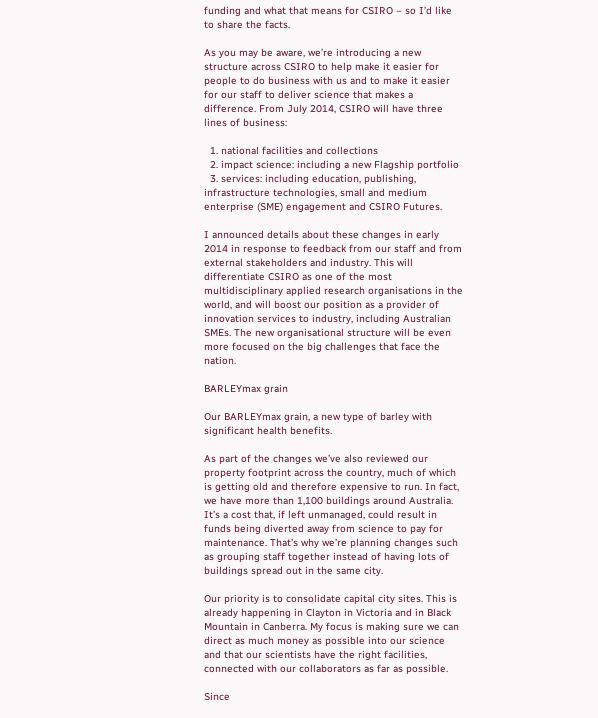funding and what that means for CSIRO – so I’d like to share the facts.

As you may be aware, we’re introducing a new structure across CSIRO to help make it easier for people to do business with us and to make it easier for our staff to deliver science that makes a difference. From July 2014, CSIRO will have three lines of business:

  1. national facilities and collections
  2. impact science: including a new Flagship portfolio
  3. services: including education, publishing, infrastructure technologies, small and medium enterprise (SME) engagement and CSIRO Futures.

I announced details about these changes in early 2014 in response to feedback from our staff and from external stakeholders and industry. This will differentiate CSIRO as one of the most multidisciplinary applied research organisations in the world, and will boost our position as a provider of innovation services to industry, including Australian SMEs. The new organisational structure will be even more focused on the big challenges that face the nation.

BARLEYmax grain

Our BARLEYmax grain, a new type of barley with significant health benefits.

As part of the changes we’ve also reviewed our property footprint across the country, much of which is getting old and therefore expensive to run. In fact, we have more than 1,100 buildings around Australia. It’s a cost that, if left unmanaged, could result in funds being diverted away from science to pay for maintenance. That’s why we’re planning changes such as grouping staff together instead of having lots of buildings spread out in the same city.

Our priority is to consolidate capital city sites. This is already happening in Clayton in Victoria and in Black Mountain in Canberra. My focus is making sure we can direct as much money as possible into our science and that our scientists have the right facilities, connected with our collaborators as far as possible.

Since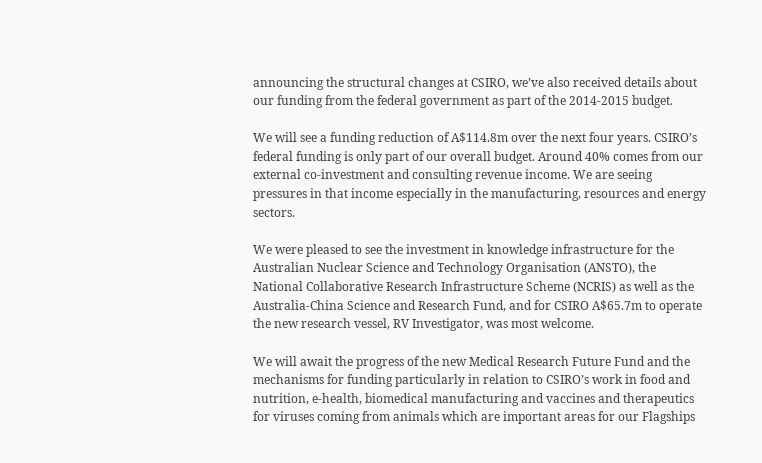announcing the structural changes at CSIRO, we’ve also received details about our funding from the federal government as part of the 2014-2015 budget.

We will see a funding reduction of A$114.8m over the next four years. CSIRO’s federal funding is only part of our overall budget. Around 40% comes from our external co-investment and consulting revenue income. We are seeing pressures in that income especially in the manufacturing, resources and energy sectors.

We were pleased to see the investment in knowledge infrastructure for the Australian Nuclear Science and Technology Organisation (ANSTO), the National Collaborative Research Infrastructure Scheme (NCRIS) as well as the Australia-China Science and Research Fund, and for CSIRO A$65.7m to operate the new research vessel, RV Investigator, was most welcome.

We will await the progress of the new Medical Research Future Fund and the mechanisms for funding particularly in relation to CSIRO’s work in food and nutrition, e-health, biomedical manufacturing and vaccines and therapeutics for viruses coming from animals which are important areas for our Flagships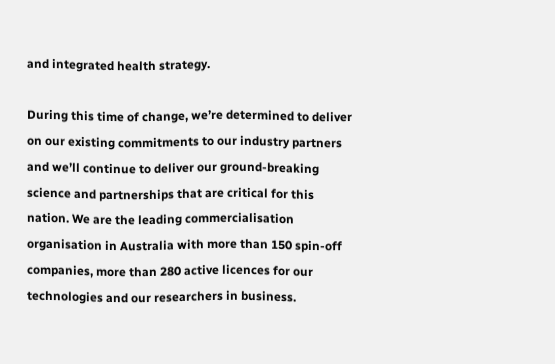and integrated health strategy.

During this time of change, we’re determined to deliver on our existing commitments to our industry partners and we’ll continue to deliver our ground-breaking science and partnerships that are critical for this nation. We are the leading commercialisation organisation in Australia with more than 150 spin-off companies, more than 280 active licences for our technologies and our researchers in business.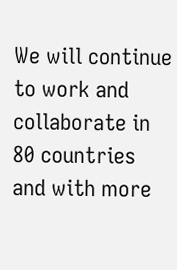We will continue to work and collaborate in 80 countries and with more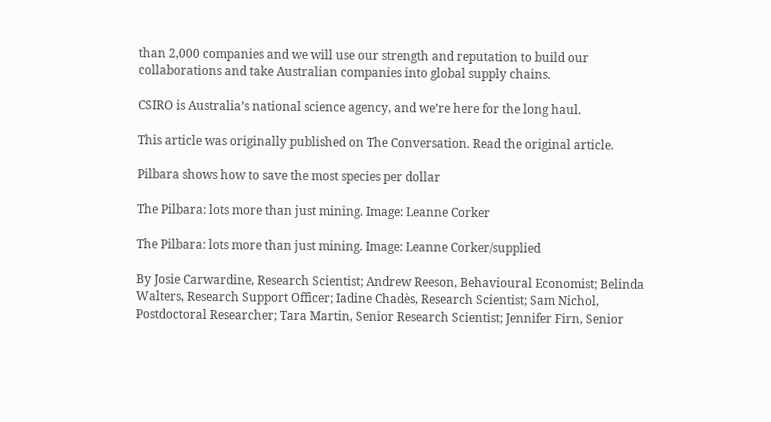than 2,000 companies and we will use our strength and reputation to build our collaborations and take Australian companies into global supply chains.

CSIRO is Australia’s national science agency, and we’re here for the long haul.

This article was originally published on The Conversation. Read the original article.

Pilbara shows how to save the most species per dollar

The Pilbara: lots more than just mining. Image: Leanne Corker

The Pilbara: lots more than just mining. Image: Leanne Corker/supplied

By Josie Carwardine, Research Scientist; Andrew Reeson, Behavioural Economist; Belinda Walters, Research Support Officer; Iadine Chadès, Research Scientist; Sam Nichol, Postdoctoral Researcher; Tara Martin, Senior Research Scientist; Jennifer Firn, Senior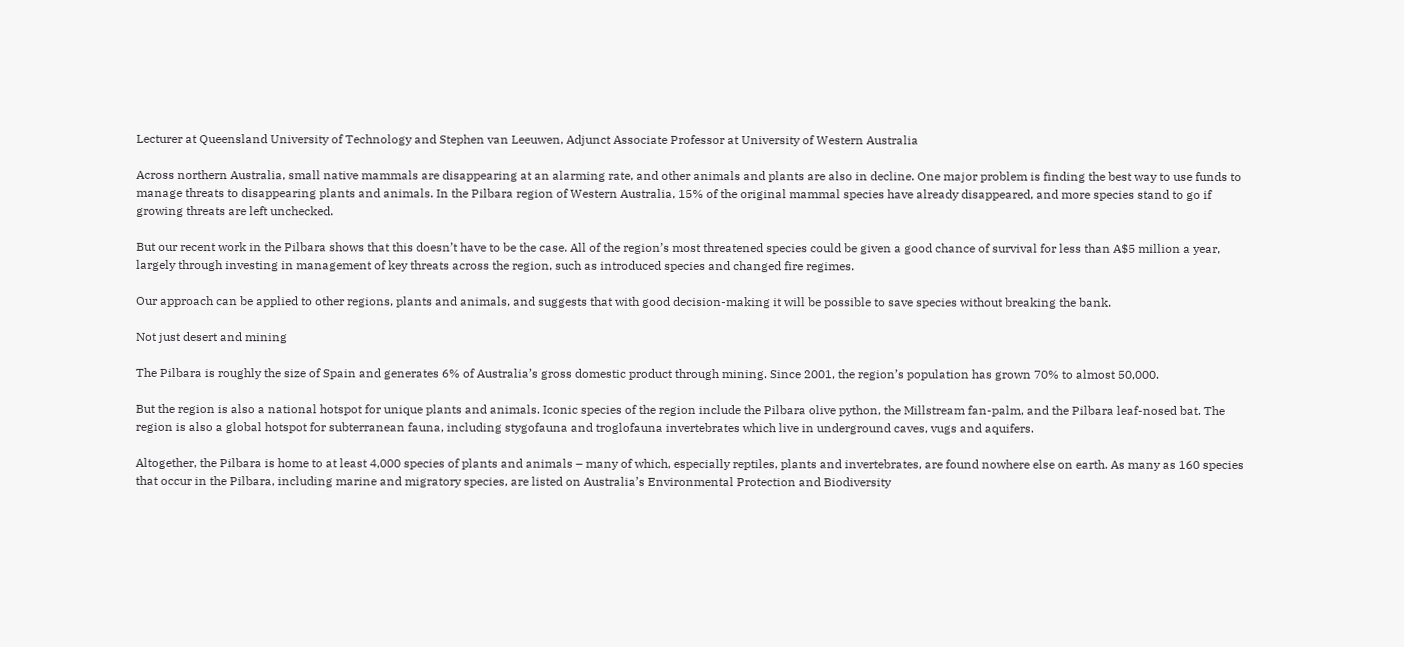Lecturer at Queensland University of Technology and Stephen van Leeuwen, Adjunct Associate Professor at University of Western Australia

Across northern Australia, small native mammals are disappearing at an alarming rate, and other animals and plants are also in decline. One major problem is finding the best way to use funds to manage threats to disappearing plants and animals. In the Pilbara region of Western Australia, 15% of the original mammal species have already disappeared, and more species stand to go if growing threats are left unchecked.

But our recent work in the Pilbara shows that this doesn’t have to be the case. All of the region’s most threatened species could be given a good chance of survival for less than A$5 million a year, largely through investing in management of key threats across the region, such as introduced species and changed fire regimes.

Our approach can be applied to other regions, plants and animals, and suggests that with good decision-making it will be possible to save species without breaking the bank.

Not just desert and mining

The Pilbara is roughly the size of Spain and generates 6% of Australia’s gross domestic product through mining. Since 2001, the region’s population has grown 70% to almost 50,000.

But the region is also a national hotspot for unique plants and animals. Iconic species of the region include the Pilbara olive python, the Millstream fan-palm, and the Pilbara leaf-nosed bat. The region is also a global hotspot for subterranean fauna, including stygofauna and troglofauna invertebrates which live in underground caves, vugs and aquifers.

Altogether, the Pilbara is home to at least 4,000 species of plants and animals – many of which, especially reptiles, plants and invertebrates, are found nowhere else on earth. As many as 160 species that occur in the Pilbara, including marine and migratory species, are listed on Australia’s Environmental Protection and Biodiversity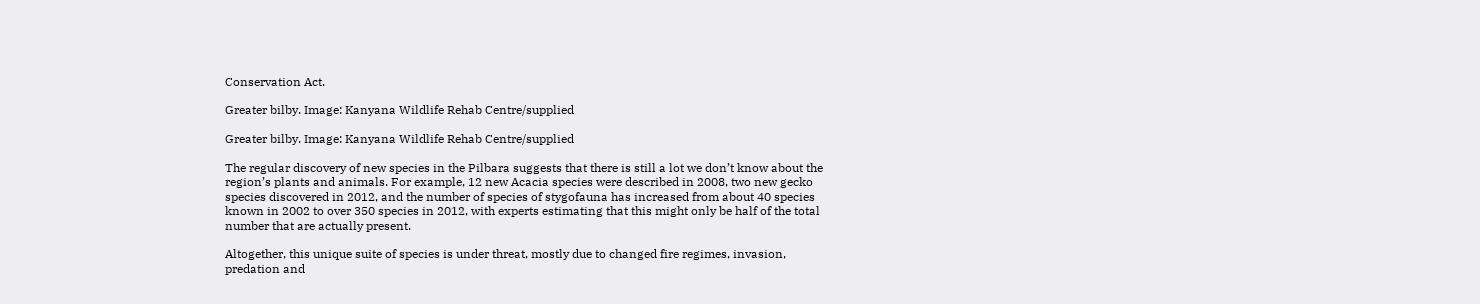Conservation Act.

Greater bilby. Image: Kanyana Wildlife Rehab Centre/supplied

Greater bilby. Image: Kanyana Wildlife Rehab Centre/supplied

The regular discovery of new species in the Pilbara suggests that there is still a lot we don’t know about the region’s plants and animals. For example, 12 new Acacia species were described in 2008, two new gecko species discovered in 2012, and the number of species of stygofauna has increased from about 40 species known in 2002 to over 350 species in 2012, with experts estimating that this might only be half of the total number that are actually present.

Altogether, this unique suite of species is under threat, mostly due to changed fire regimes, invasion, predation and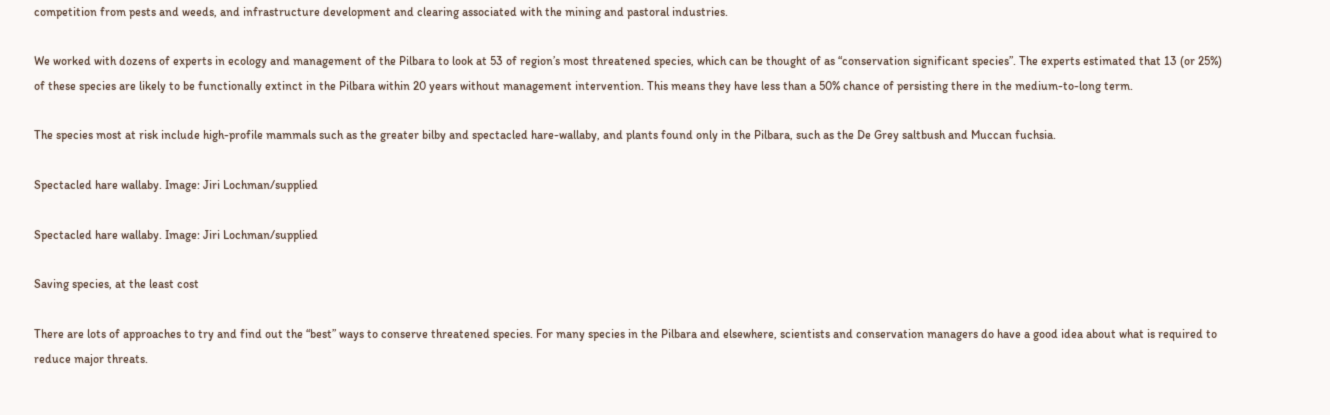competition from pests and weeds, and infrastructure development and clearing associated with the mining and pastoral industries.

We worked with dozens of experts in ecology and management of the Pilbara to look at 53 of region’s most threatened species, which can be thought of as “conservation significant species”. The experts estimated that 13 (or 25%) of these species are likely to be functionally extinct in the Pilbara within 20 years without management intervention. This means they have less than a 50% chance of persisting there in the medium-to-long term.

The species most at risk include high-profile mammals such as the greater bilby and spectacled hare-wallaby, and plants found only in the Pilbara, such as the De Grey saltbush and Muccan fuchsia.

Spectacled hare wallaby. Image: Jiri Lochman/supplied

Spectacled hare wallaby. Image: Jiri Lochman/supplied

Saving species, at the least cost

There are lots of approaches to try and find out the “best” ways to conserve threatened species. For many species in the Pilbara and elsewhere, scientists and conservation managers do have a good idea about what is required to reduce major threats.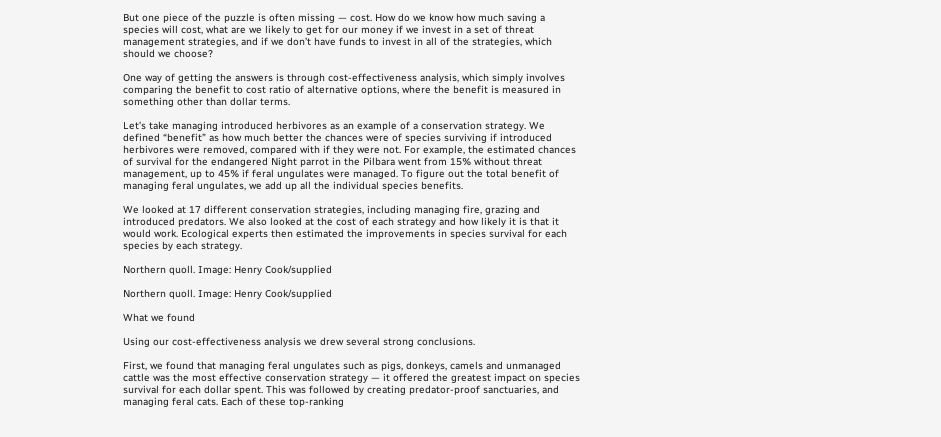But one piece of the puzzle is often missing — cost. How do we know how much saving a species will cost, what are we likely to get for our money if we invest in a set of threat management strategies, and if we don’t have funds to invest in all of the strategies, which should we choose?

One way of getting the answers is through cost-effectiveness analysis, which simply involves comparing the benefit to cost ratio of alternative options, where the benefit is measured in something other than dollar terms.

Let’s take managing introduced herbivores as an example of a conservation strategy. We defined “benefit” as how much better the chances were of species surviving if introduced herbivores were removed, compared with if they were not. For example, the estimated chances of survival for the endangered Night parrot in the Pilbara went from 15% without threat management, up to 45% if feral ungulates were managed. To figure out the total benefit of managing feral ungulates, we add up all the individual species benefits.

We looked at 17 different conservation strategies, including managing fire, grazing and introduced predators. We also looked at the cost of each strategy and how likely it is that it would work. Ecological experts then estimated the improvements in species survival for each species by each strategy.

Northern quoll. Image: Henry Cook/supplied

Northern quoll. Image: Henry Cook/supplied

What we found

Using our cost-effectiveness analysis we drew several strong conclusions.

First, we found that managing feral ungulates such as pigs, donkeys, camels and unmanaged cattle was the most effective conservation strategy — it offered the greatest impact on species survival for each dollar spent. This was followed by creating predator-proof sanctuaries, and managing feral cats. Each of these top-ranking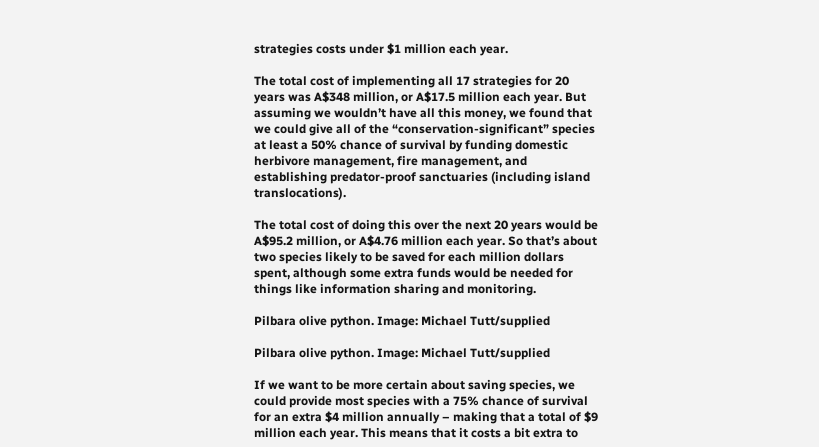strategies costs under $1 million each year.

The total cost of implementing all 17 strategies for 20 years was A$348 million, or A$17.5 million each year. But assuming we wouldn’t have all this money, we found that we could give all of the “conservation-significant” species at least a 50% chance of survival by funding domestic herbivore management, fire management, and establishing predator-proof sanctuaries (including island translocations).

The total cost of doing this over the next 20 years would be A$95.2 million, or A$4.76 million each year. So that’s about two species likely to be saved for each million dollars spent, although some extra funds would be needed for things like information sharing and monitoring.

Pilbara olive python. Image: Michael Tutt/supplied

Pilbara olive python. Image: Michael Tutt/supplied

If we want to be more certain about saving species, we could provide most species with a 75% chance of survival for an extra $4 million annually – making that a total of $9 million each year. This means that it costs a bit extra to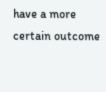have a more certain outcome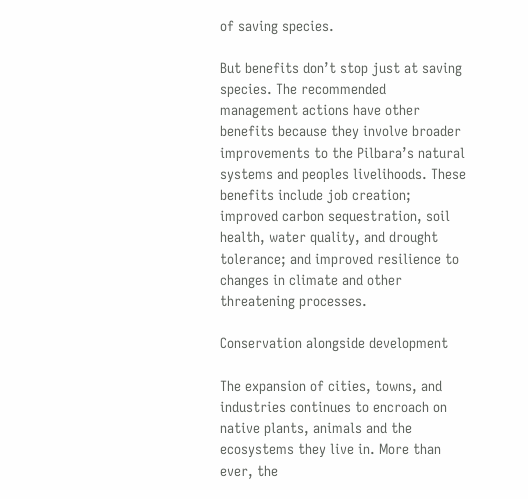of saving species.

But benefits don’t stop just at saving species. The recommended management actions have other benefits because they involve broader improvements to the Pilbara’s natural systems and peoples livelihoods. These benefits include job creation; improved carbon sequestration, soil health, water quality, and drought tolerance; and improved resilience to changes in climate and other threatening processes.

Conservation alongside development

The expansion of cities, towns, and industries continues to encroach on native plants, animals and the ecosystems they live in. More than ever, the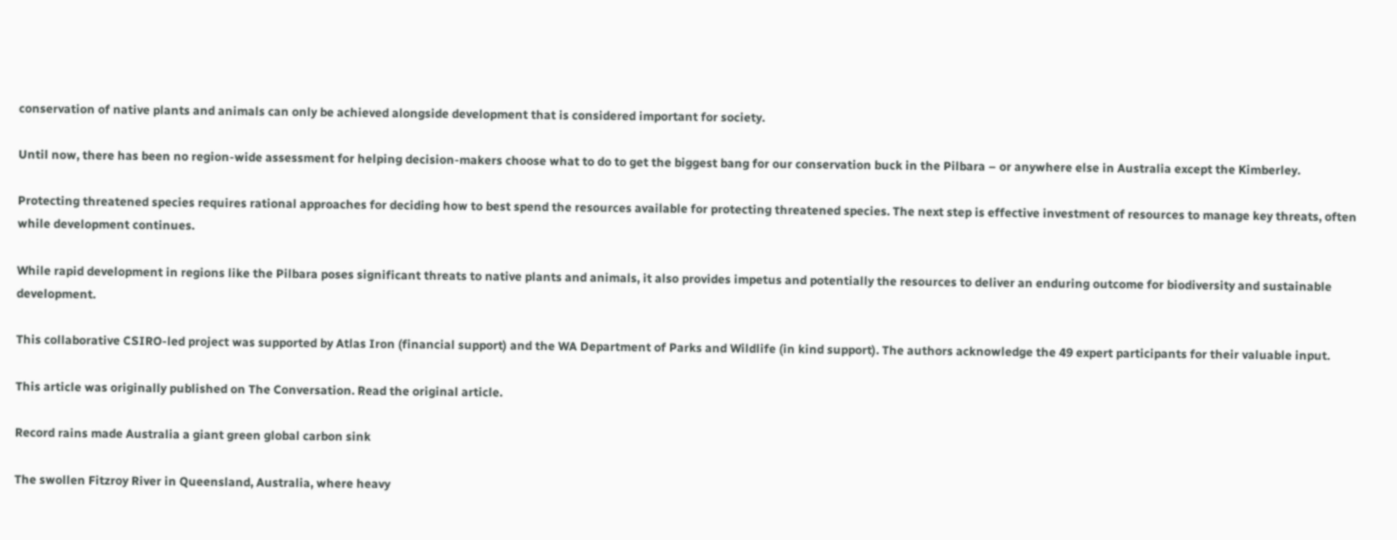conservation of native plants and animals can only be achieved alongside development that is considered important for society.

Until now, there has been no region-wide assessment for helping decision-makers choose what to do to get the biggest bang for our conservation buck in the Pilbara – or anywhere else in Australia except the Kimberley.

Protecting threatened species requires rational approaches for deciding how to best spend the resources available for protecting threatened species. The next step is effective investment of resources to manage key threats, often while development continues.

While rapid development in regions like the Pilbara poses significant threats to native plants and animals, it also provides impetus and potentially the resources to deliver an enduring outcome for biodiversity and sustainable development.

This collaborative CSIRO-led project was supported by Atlas Iron (financial support) and the WA Department of Parks and Wildlife (in kind support). The authors acknowledge the 49 expert participants for their valuable input.

This article was originally published on The Conversation. Read the original article.

Record rains made Australia a giant green global carbon sink

The swollen Fitzroy River in Queensland, Australia, where heavy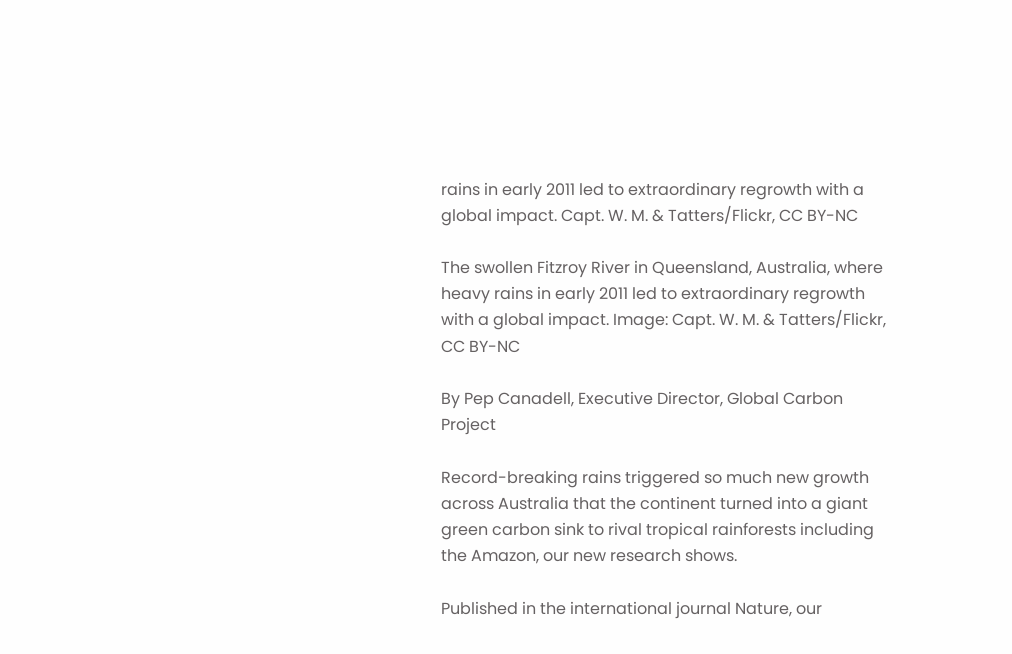rains in early 2011 led to extraordinary regrowth with a global impact. Capt. W. M. & Tatters/Flickr, CC BY-NC

The swollen Fitzroy River in Queensland, Australia, where heavy rains in early 2011 led to extraordinary regrowth with a global impact. Image: Capt. W. M. & Tatters/Flickr, CC BY-NC

By Pep Canadell, Executive Director, Global Carbon Project

Record-breaking rains triggered so much new growth across Australia that the continent turned into a giant green carbon sink to rival tropical rainforests including the Amazon, our new research shows.

Published in the international journal Nature, our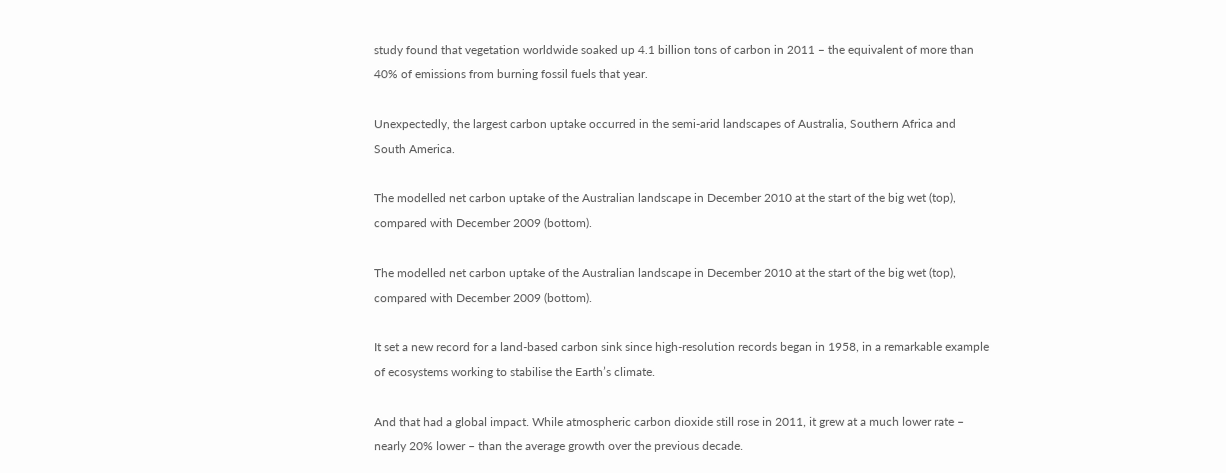study found that vegetation worldwide soaked up 4.1 billion tons of carbon in 2011 – the equivalent of more than 40% of emissions from burning fossil fuels that year.

Unexpectedly, the largest carbon uptake occurred in the semi-arid landscapes of Australia, Southern Africa and South America.

The modelled net carbon uptake of the Australian landscape in December 2010 at the start of the big wet (top), compared with December 2009 (bottom).

The modelled net carbon uptake of the Australian landscape in December 2010 at the start of the big wet (top), compared with December 2009 (bottom).

It set a new record for a land-based carbon sink since high-resolution records began in 1958, in a remarkable example of ecosystems working to stabilise the Earth’s climate.

And that had a global impact. While atmospheric carbon dioxide still rose in 2011, it grew at a much lower rate – nearly 20% lower – than the average growth over the previous decade.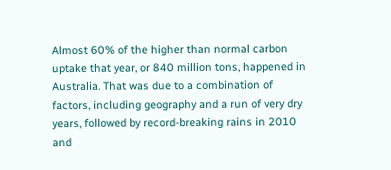Almost 60% of the higher than normal carbon uptake that year, or 840 million tons, happened in Australia. That was due to a combination of factors, including geography and a run of very dry years, followed by record-breaking rains in 2010 and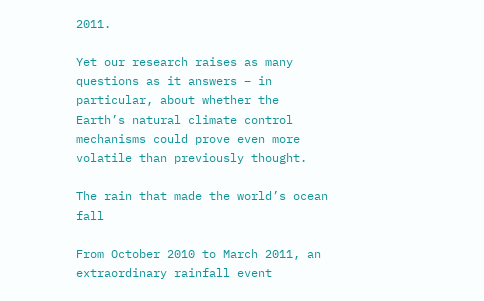2011.

Yet our research raises as many questions as it answers – in particular, about whether the Earth’s natural climate control mechanisms could prove even more volatile than previously thought.

The rain that made the world’s ocean fall

From October 2010 to March 2011, an extraordinary rainfall event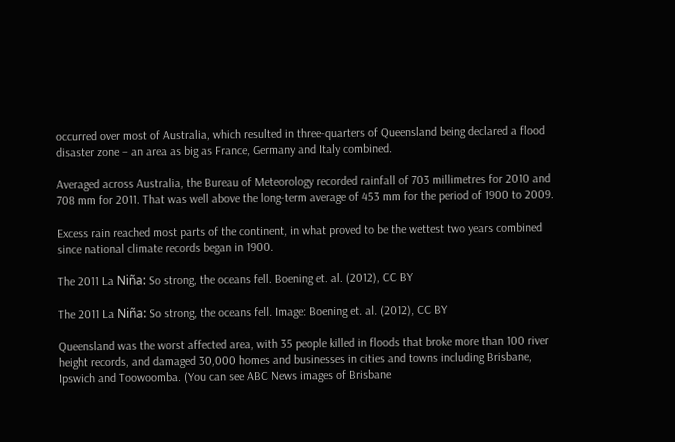occurred over most of Australia, which resulted in three-quarters of Queensland being declared a flood disaster zone – an area as big as France, Germany and Italy combined.

Averaged across Australia, the Bureau of Meteorology recorded rainfall of 703 millimetres for 2010 and 708 mm for 2011. That was well above the long-term average of 453 mm for the period of 1900 to 2009.

Excess rain reached most parts of the continent, in what proved to be the wettest two years combined since national climate records began in 1900.

The 2011 La Niña: So strong, the oceans fell. Boening et. al. (2012), CC BY

The 2011 La Niña: So strong, the oceans fell. Image: Boening et. al. (2012), CC BY

Queensland was the worst affected area, with 35 people killed in floods that broke more than 100 river height records, and damaged 30,000 homes and businesses in cities and towns including Brisbane, Ipswich and Toowoomba. (You can see ABC News images of Brisbane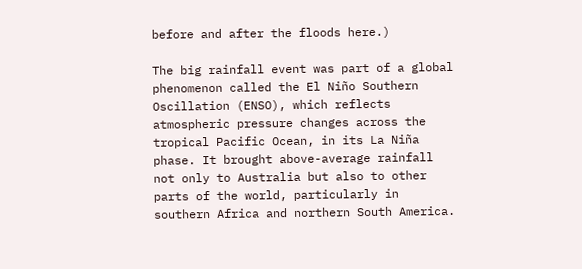before and after the floods here.)

The big rainfall event was part of a global phenomenon called the El Niño Southern Oscillation (ENSO), which reflects atmospheric pressure changes across the tropical Pacific Ocean, in its La Niña phase. It brought above-average rainfall not only to Australia but also to other parts of the world, particularly in southern Africa and northern South America.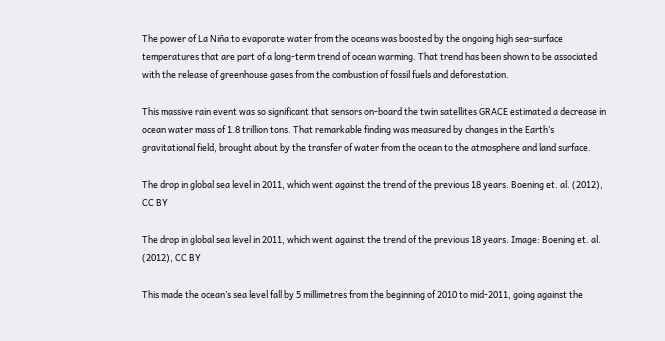The power of La Niña to evaporate water from the oceans was boosted by the ongoing high sea-surface temperatures that are part of a long-term trend of ocean warming. That trend has been shown to be associated with the release of greenhouse gases from the combustion of fossil fuels and deforestation.

This massive rain event was so significant that sensors on-board the twin satellites GRACE estimated a decrease in ocean water mass of 1.8 trillion tons. That remarkable finding was measured by changes in the Earth’s gravitational field, brought about by the transfer of water from the ocean to the atmosphere and land surface.

The drop in global sea level in 2011, which went against the trend of the previous 18 years. Boening et. al. (2012), CC BY

The drop in global sea level in 2011, which went against the trend of the previous 18 years. Image: Boening et. al. (2012), CC BY

This made the ocean’s sea level fall by 5 millimetres from the beginning of 2010 to mid-2011, going against the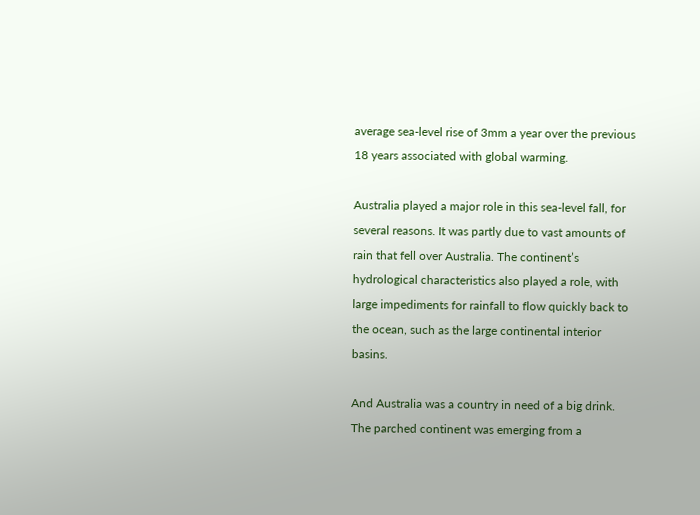average sea-level rise of 3mm a year over the previous 18 years associated with global warming.

Australia played a major role in this sea-level fall, for several reasons. It was partly due to vast amounts of rain that fell over Australia. The continent’s hydrological characteristics also played a role, with large impediments for rainfall to flow quickly back to the ocean, such as the large continental interior basins.

And Australia was a country in need of a big drink. The parched continent was emerging from a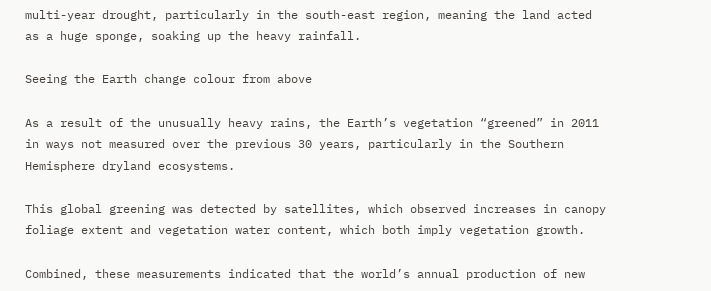multi-year drought, particularly in the south-east region, meaning the land acted as a huge sponge, soaking up the heavy rainfall.

Seeing the Earth change colour from above

As a result of the unusually heavy rains, the Earth’s vegetation “greened” in 2011 in ways not measured over the previous 30 years, particularly in the Southern Hemisphere dryland ecosystems.

This global greening was detected by satellites, which observed increases in canopy foliage extent and vegetation water content, which both imply vegetation growth.

Combined, these measurements indicated that the world’s annual production of new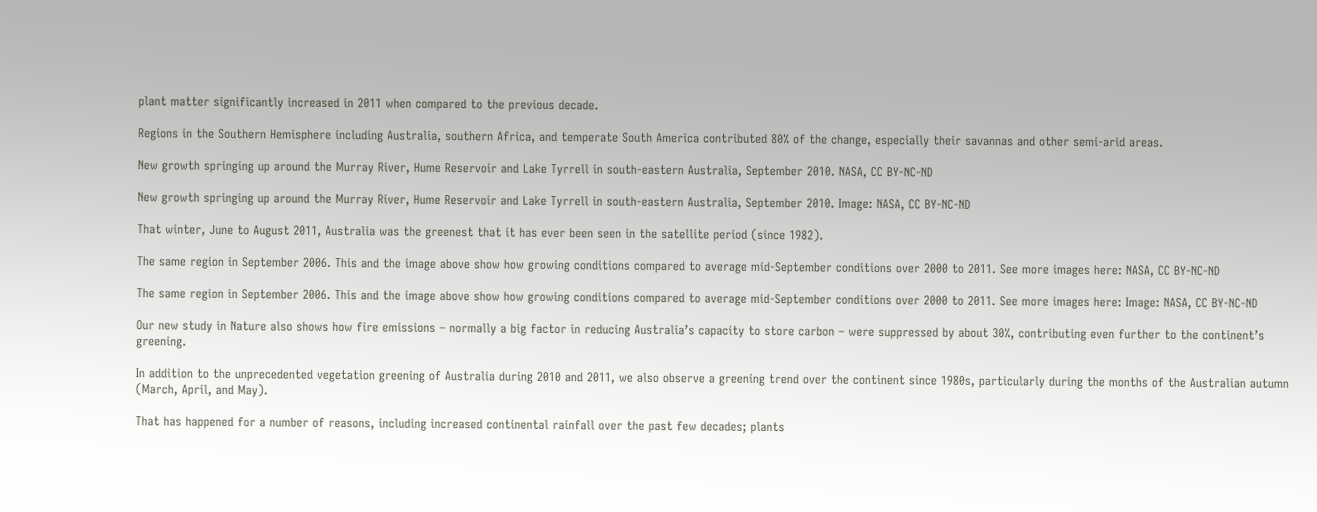plant matter significantly increased in 2011 when compared to the previous decade.

Regions in the Southern Hemisphere including Australia, southern Africa, and temperate South America contributed 80% of the change, especially their savannas and other semi-arid areas.

New growth springing up around the Murray River, Hume Reservoir and Lake Tyrrell in south-eastern Australia, September 2010. NASA, CC BY-NC-ND

New growth springing up around the Murray River, Hume Reservoir and Lake Tyrrell in south-eastern Australia, September 2010. Image: NASA, CC BY-NC-ND

That winter, June to August 2011, Australia was the greenest that it has ever been seen in the satellite period (since 1982).

The same region in September 2006. This and the image above show how growing conditions compared to average mid-September conditions over 2000 to 2011. See more images here: NASA, CC BY-NC-ND

The same region in September 2006. This and the image above show how growing conditions compared to average mid-September conditions over 2000 to 2011. See more images here: Image: NASA, CC BY-NC-ND

Our new study in Nature also shows how fire emissions – normally a big factor in reducing Australia’s capacity to store carbon – were suppressed by about 30%, contributing even further to the continent’s greening.

In addition to the unprecedented vegetation greening of Australia during 2010 and 2011, we also observe a greening trend over the continent since 1980s, particularly during the months of the Australian autumn (March, April, and May).

That has happened for a number of reasons, including increased continental rainfall over the past few decades; plants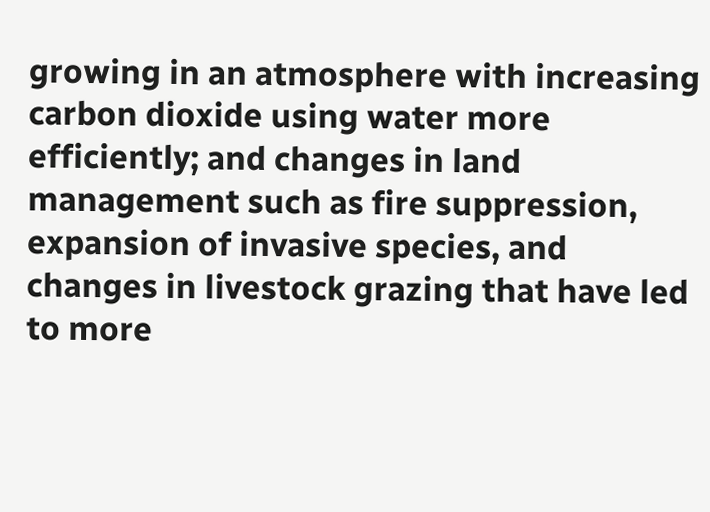growing in an atmosphere with increasing carbon dioxide using water more efficiently; and changes in land management such as fire suppression, expansion of invasive species, and changes in livestock grazing that have led to more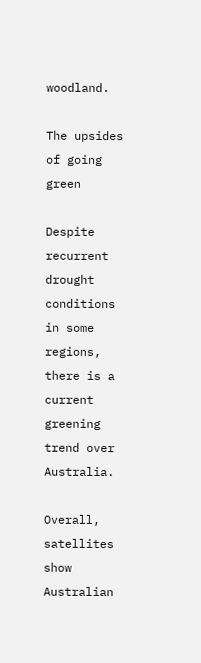woodland.

The upsides of going green

Despite recurrent drought conditions in some regions, there is a current greening trend over Australia.

Overall, satellites show Australian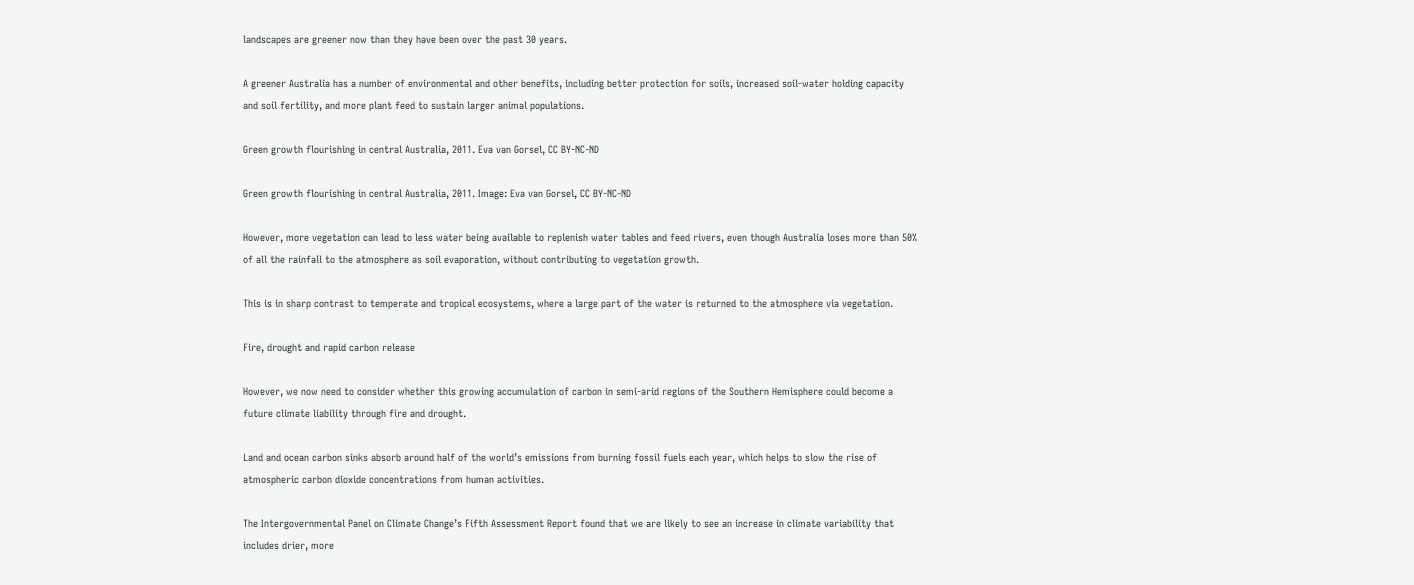landscapes are greener now than they have been over the past 30 years.

A greener Australia has a number of environmental and other benefits, including better protection for soils, increased soil-water holding capacity and soil fertility, and more plant feed to sustain larger animal populations.

Green growth flourishing in central Australia, 2011. Eva van Gorsel, CC BY-NC-ND

Green growth flourishing in central Australia, 2011. Image: Eva van Gorsel, CC BY-NC-ND

However, more vegetation can lead to less water being available to replenish water tables and feed rivers, even though Australia loses more than 50% of all the rainfall to the atmosphere as soil evaporation, without contributing to vegetation growth.

This is in sharp contrast to temperate and tropical ecosystems, where a large part of the water is returned to the atmosphere via vegetation.

Fire, drought and rapid carbon release

However, we now need to consider whether this growing accumulation of carbon in semi-arid regions of the Southern Hemisphere could become a future climate liability through fire and drought.

Land and ocean carbon sinks absorb around half of the world’s emissions from burning fossil fuels each year, which helps to slow the rise of atmospheric carbon dioxide concentrations from human activities.

The Intergovernmental Panel on Climate Change’s Fifth Assessment Report found that we are likely to see an increase in climate variability that includes drier, more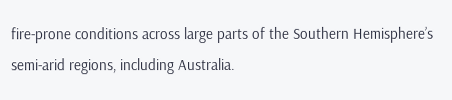fire-prone conditions across large parts of the Southern Hemisphere’s semi-arid regions, including Australia.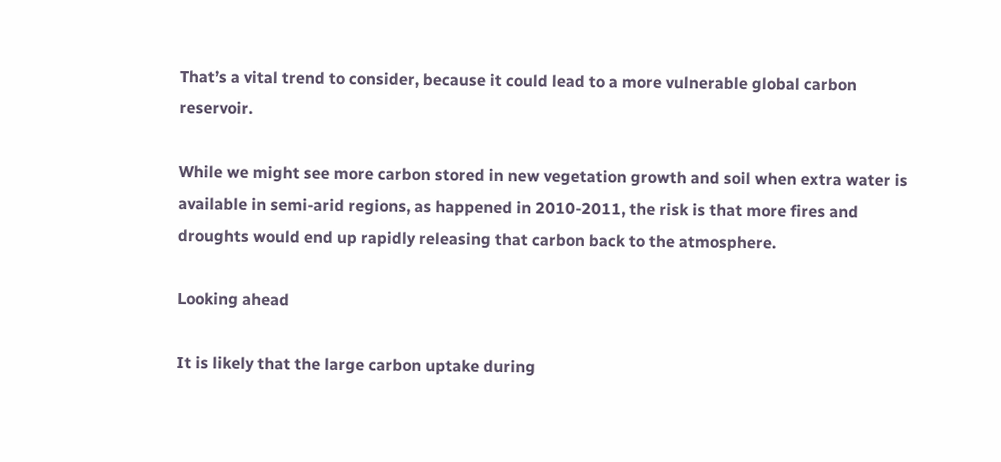That’s a vital trend to consider, because it could lead to a more vulnerable global carbon reservoir.

While we might see more carbon stored in new vegetation growth and soil when extra water is available in semi-arid regions, as happened in 2010-2011, the risk is that more fires and droughts would end up rapidly releasing that carbon back to the atmosphere.

Looking ahead

It is likely that the large carbon uptake during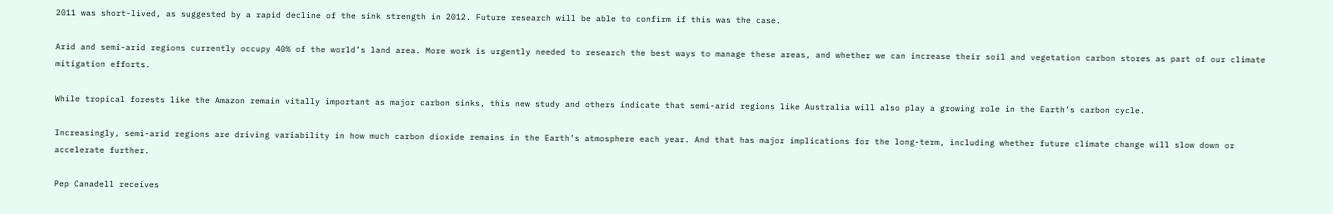2011 was short-lived, as suggested by a rapid decline of the sink strength in 2012. Future research will be able to confirm if this was the case.

Arid and semi-arid regions currently occupy 40% of the world’s land area. More work is urgently needed to research the best ways to manage these areas, and whether we can increase their soil and vegetation carbon stores as part of our climate mitigation efforts.

While tropical forests like the Amazon remain vitally important as major carbon sinks, this new study and others indicate that semi-arid regions like Australia will also play a growing role in the Earth’s carbon cycle.

Increasingly, semi-arid regions are driving variability in how much carbon dioxide remains in the Earth’s atmosphere each year. And that has major implications for the long-term, including whether future climate change will slow down or accelerate further.

Pep Canadell receives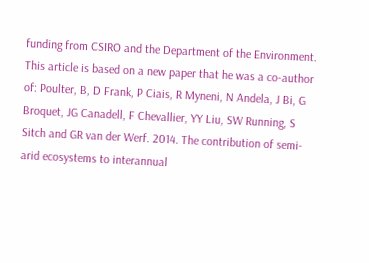funding from CSIRO and the Department of the Environment. This article is based on a new paper that he was a co-author of: Poulter, B, D Frank, P Ciais, R Myneni, N Andela, J Bi, G Broquet, JG Canadell, F Chevallier, YY Liu, SW Running, S Sitch and GR van der Werf. 2014. The contribution of semi-arid ecosystems to interannual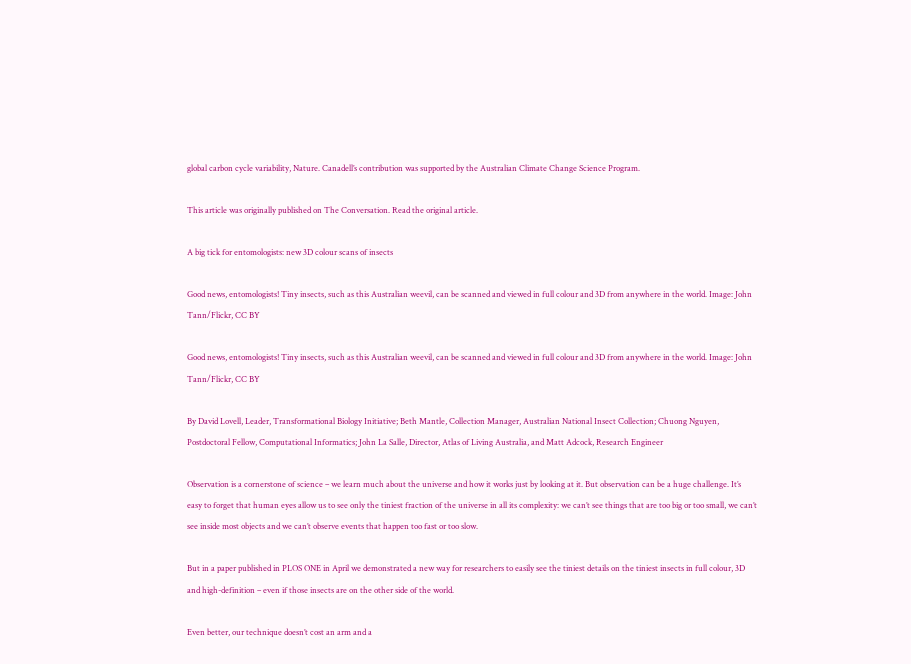global carbon cycle variability, Nature. Canadell’s contribution was supported by the Australian Climate Change Science Program.

This article was originally published on The Conversation. Read the original article.

A big tick for entomologists: new 3D colour scans of insects

Good news, entomologists! Tiny insects, such as this Australian weevil, can be scanned and viewed in full colour and 3D from anywhere in the world. Image: John Tann/Flickr, CC BY

Good news, entomologists! Tiny insects, such as this Australian weevil, can be scanned and viewed in full colour and 3D from anywhere in the world. Image: John Tann/Flickr, CC BY

By David Lovell, Leader, Transformational Biology Initiative; Beth Mantle, Collection Manager, Australian National Insect Collection; Chuong Nguyen, Postdoctoral Fellow, Computational Informatics; John La Salle, Director, Atlas of Living Australia, and Matt Adcock, Research Engineer

Observation is a cornerstone of science – we learn much about the universe and how it works just by looking at it. But observation can be a huge challenge. It’s easy to forget that human eyes allow us to see only the tiniest fraction of the universe in all its complexity: we can’t see things that are too big or too small, we can’t see inside most objects and we can’t observe events that happen too fast or too slow.

But in a paper published in PLOS ONE in April we demonstrated a new way for researchers to easily see the tiniest details on the tiniest insects in full colour, 3D and high-definition – even if those insects are on the other side of the world.

Even better, our technique doesn’t cost an arm and a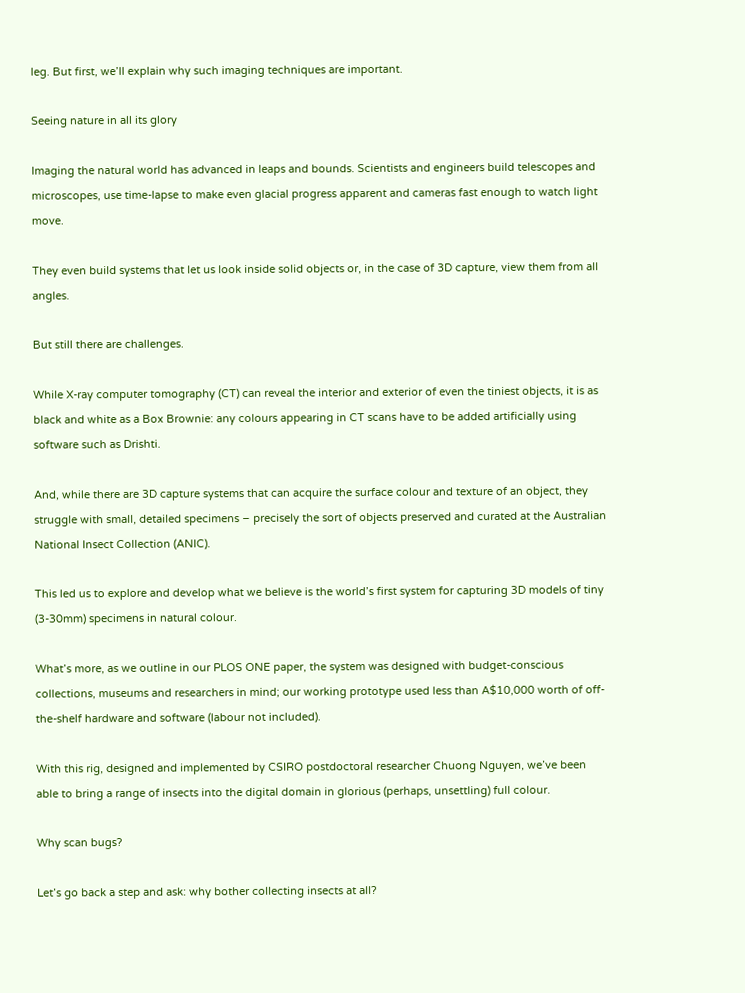leg. But first, we’ll explain why such imaging techniques are important.

Seeing nature in all its glory

Imaging the natural world has advanced in leaps and bounds. Scientists and engineers build telescopes and microscopes, use time-lapse to make even glacial progress apparent and cameras fast enough to watch light move.

They even build systems that let us look inside solid objects or, in the case of 3D capture, view them from all angles.

But still there are challenges.

While X-ray computer tomography (CT) can reveal the interior and exterior of even the tiniest objects, it is as black and white as a Box Brownie: any colours appearing in CT scans have to be added artificially using software such as Drishti.

And, while there are 3D capture systems that can acquire the surface colour and texture of an object, they struggle with small, detailed specimens – precisely the sort of objects preserved and curated at the Australian National Insect Collection (ANIC).

This led us to explore and develop what we believe is the world’s first system for capturing 3D models of tiny (3-30mm) specimens in natural colour.

What’s more, as we outline in our PLOS ONE paper, the system was designed with budget-conscious collections, museums and researchers in mind; our working prototype used less than A$10,000 worth of off-the-shelf hardware and software (labour not included).

With this rig, designed and implemented by CSIRO postdoctoral researcher Chuong Nguyen, we’ve been able to bring a range of insects into the digital domain in glorious (perhaps, unsettling) full colour.

Why scan bugs?

Let’s go back a step and ask: why bother collecting insects at all?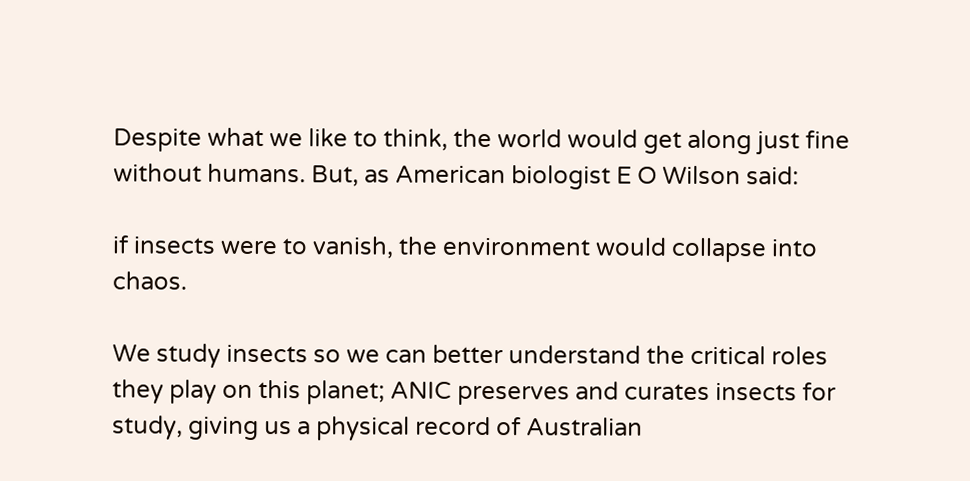Despite what we like to think, the world would get along just fine without humans. But, as American biologist E O Wilson said:

if insects were to vanish, the environment would collapse into chaos.

We study insects so we can better understand the critical roles they play on this planet; ANIC preserves and curates insects for study, giving us a physical record of Australian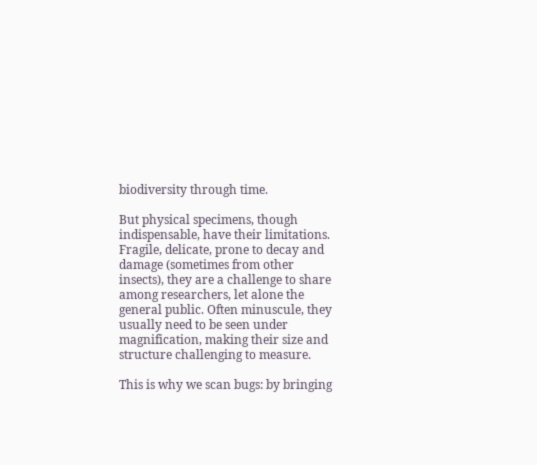biodiversity through time.

But physical specimens, though indispensable, have their limitations. Fragile, delicate, prone to decay and damage (sometimes from other insects), they are a challenge to share among researchers, let alone the general public. Often minuscule, they usually need to be seen under magnification, making their size and structure challenging to measure.

This is why we scan bugs: by bringing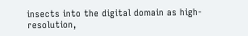insects into the digital domain as high-resolution,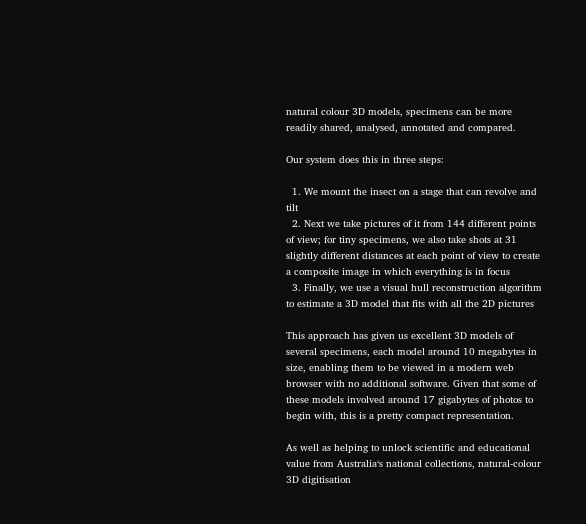natural colour 3D models, specimens can be more readily shared, analysed, annotated and compared.

Our system does this in three steps:

  1. We mount the insect on a stage that can revolve and tilt
  2. Next we take pictures of it from 144 different points of view; for tiny specimens, we also take shots at 31 slightly different distances at each point of view to create a composite image in which everything is in focus
  3. Finally, we use a visual hull reconstruction algorithm to estimate a 3D model that fits with all the 2D pictures

This approach has given us excellent 3D models of several specimens, each model around 10 megabytes in size, enabling them to be viewed in a modern web browser with no additional software. Given that some of these models involved around 17 gigabytes of photos to begin with, this is a pretty compact representation.

As well as helping to unlock scientific and educational value from Australia‘s national collections, natural-colour 3D digitisation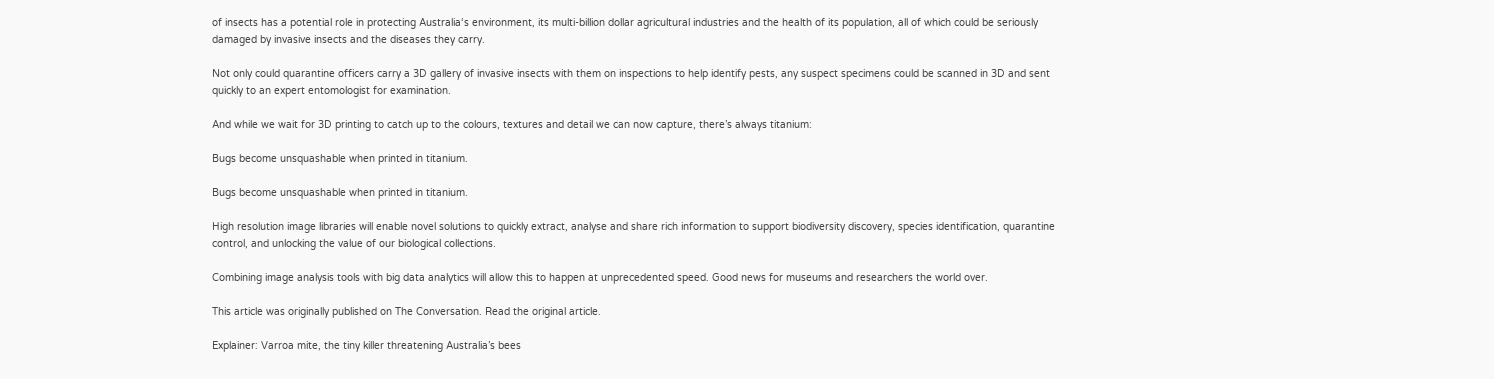of insects has a potential role in protecting Australia‘s environment, its multi-billion dollar agricultural industries and the health of its population, all of which could be seriously damaged by invasive insects and the diseases they carry.

Not only could quarantine officers carry a 3D gallery of invasive insects with them on inspections to help identify pests, any suspect specimens could be scanned in 3D and sent quickly to an expert entomologist for examination.

And while we wait for 3D printing to catch up to the colours, textures and detail we can now capture, there’s always titanium:

Bugs become unsquashable when printed in titanium.

Bugs become unsquashable when printed in titanium.

High resolution image libraries will enable novel solutions to quickly extract, analyse and share rich information to support biodiversity discovery, species identification, quarantine control, and unlocking the value of our biological collections.

Combining image analysis tools with big data analytics will allow this to happen at unprecedented speed. Good news for museums and researchers the world over.

This article was originally published on The Conversation. Read the original article.

Explainer: Varroa mite, the tiny killer threatening Australia’s bees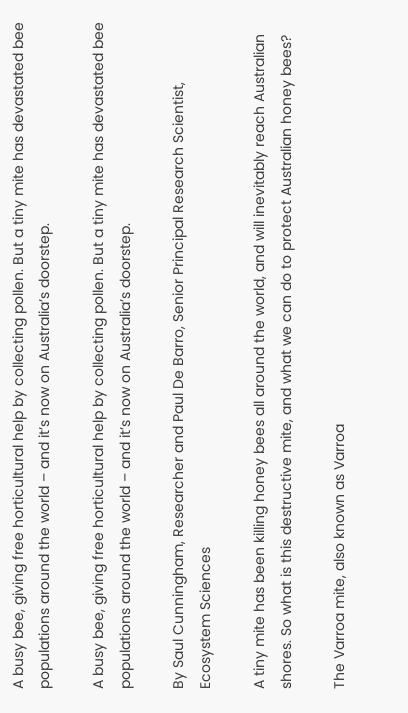A busy bee, giving free horticultural help by collecting pollen. But a tiny mite has devastated bee populations around the world – and it’s now on Australia’s doorstep.

A busy bee, giving free horticultural help by collecting pollen. But a tiny mite has devastated bee populations around the world – and it’s now on Australia’s doorstep.

By Saul Cunningham, Researcher and Paul De Barro, Senior Principal Research Scientist, Ecosystem Sciences

A tiny mite has been killing honey bees all around the world, and will inevitably reach Australian shores. So what is this destructive mite, and what we can do to protect Australian honey bees?

The Varroa mite, also known as Varroa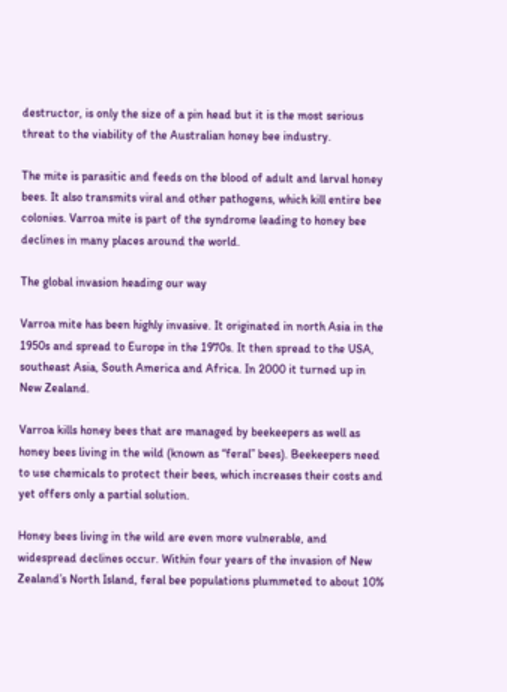destructor, is only the size of a pin head but it is the most serious threat to the viability of the Australian honey bee industry.

The mite is parasitic and feeds on the blood of adult and larval honey bees. It also transmits viral and other pathogens, which kill entire bee colonies. Varroa mite is part of the syndrome leading to honey bee declines in many places around the world.

The global invasion heading our way

Varroa mite has been highly invasive. It originated in north Asia in the 1950s and spread to Europe in the 1970s. It then spread to the USA, southeast Asia, South America and Africa. In 2000 it turned up in New Zealand.

Varroa kills honey bees that are managed by beekeepers as well as honey bees living in the wild (known as “feral” bees). Beekeepers need to use chemicals to protect their bees, which increases their costs and yet offers only a partial solution.

Honey bees living in the wild are even more vulnerable, and widespread declines occur. Within four years of the invasion of New Zealand’s North Island, feral bee populations plummeted to about 10%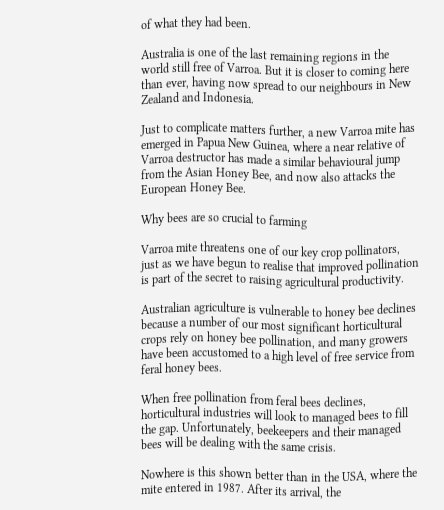of what they had been.

Australia is one of the last remaining regions in the world still free of Varroa. But it is closer to coming here than ever, having now spread to our neighbours in New Zealand and Indonesia.

Just to complicate matters further, a new Varroa mite has emerged in Papua New Guinea, where a near relative of Varroa destructor has made a similar behavioural jump from the Asian Honey Bee, and now also attacks the European Honey Bee.

Why bees are so crucial to farming

Varroa mite threatens one of our key crop pollinators, just as we have begun to realise that improved pollination is part of the secret to raising agricultural productivity.

Australian agriculture is vulnerable to honey bee declines because a number of our most significant horticultural crops rely on honey bee pollination, and many growers have been accustomed to a high level of free service from feral honey bees.

When free pollination from feral bees declines, horticultural industries will look to managed bees to fill the gap. Unfortunately, beekeepers and their managed bees will be dealing with the same crisis.

Nowhere is this shown better than in the USA, where the mite entered in 1987. After its arrival, the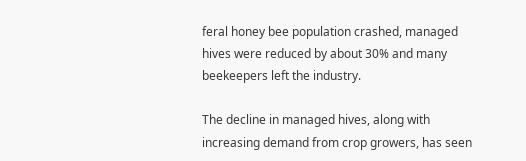feral honey bee population crashed, managed hives were reduced by about 30% and many beekeepers left the industry.

The decline in managed hives, along with increasing demand from crop growers, has seen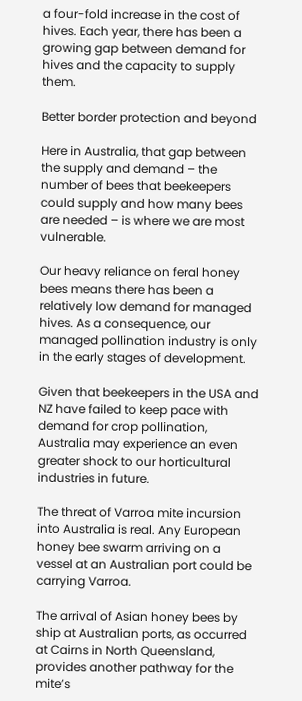a four-fold increase in the cost of hives. Each year, there has been a growing gap between demand for hives and the capacity to supply them.

Better border protection and beyond

Here in Australia, that gap between the supply and demand – the number of bees that beekeepers could supply and how many bees are needed – is where we are most vulnerable.

Our heavy reliance on feral honey bees means there has been a relatively low demand for managed hives. As a consequence, our managed pollination industry is only in the early stages of development.

Given that beekeepers in the USA and NZ have failed to keep pace with demand for crop pollination, Australia may experience an even greater shock to our horticultural industries in future.

The threat of Varroa mite incursion into Australia is real. Any European honey bee swarm arriving on a vessel at an Australian port could be carrying Varroa.

The arrival of Asian honey bees by ship at Australian ports, as occurred at Cairns in North Queensland, provides another pathway for the mite’s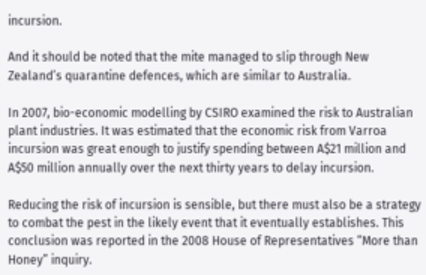incursion.

And it should be noted that the mite managed to slip through New Zealand’s quarantine defences, which are similar to Australia.

In 2007, bio-economic modelling by CSIRO examined the risk to Australian plant industries. It was estimated that the economic risk from Varroa incursion was great enough to justify spending between A$21 million and A$50 million annually over the next thirty years to delay incursion.

Reducing the risk of incursion is sensible, but there must also be a strategy to combat the pest in the likely event that it eventually establishes. This conclusion was reported in the 2008 House of Representatives “More than Honey” inquiry.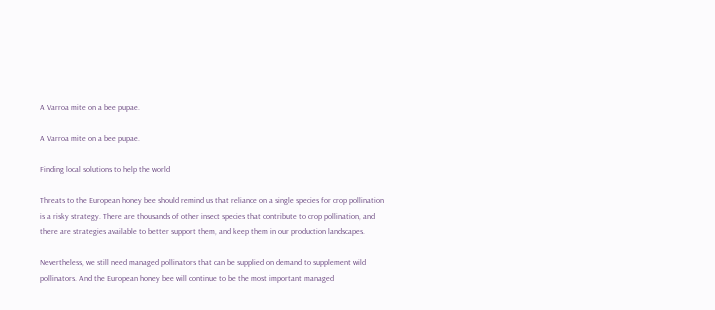A Varroa mite on a bee pupae.

A Varroa mite on a bee pupae.

Finding local solutions to help the world

Threats to the European honey bee should remind us that reliance on a single species for crop pollination is a risky strategy. There are thousands of other insect species that contribute to crop pollination, and there are strategies available to better support them, and keep them in our production landscapes.

Nevertheless, we still need managed pollinators that can be supplied on demand to supplement wild pollinators. And the European honey bee will continue to be the most important managed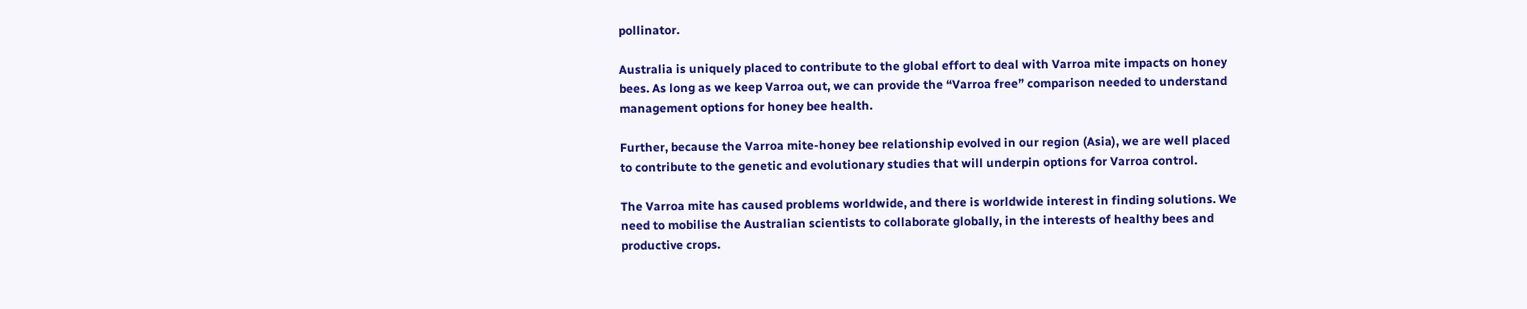pollinator.

Australia is uniquely placed to contribute to the global effort to deal with Varroa mite impacts on honey bees. As long as we keep Varroa out, we can provide the “Varroa free” comparison needed to understand management options for honey bee health.

Further, because the Varroa mite-honey bee relationship evolved in our region (Asia), we are well placed to contribute to the genetic and evolutionary studies that will underpin options for Varroa control.

The Varroa mite has caused problems worldwide, and there is worldwide interest in finding solutions. We need to mobilise the Australian scientists to collaborate globally, in the interests of healthy bees and productive crops.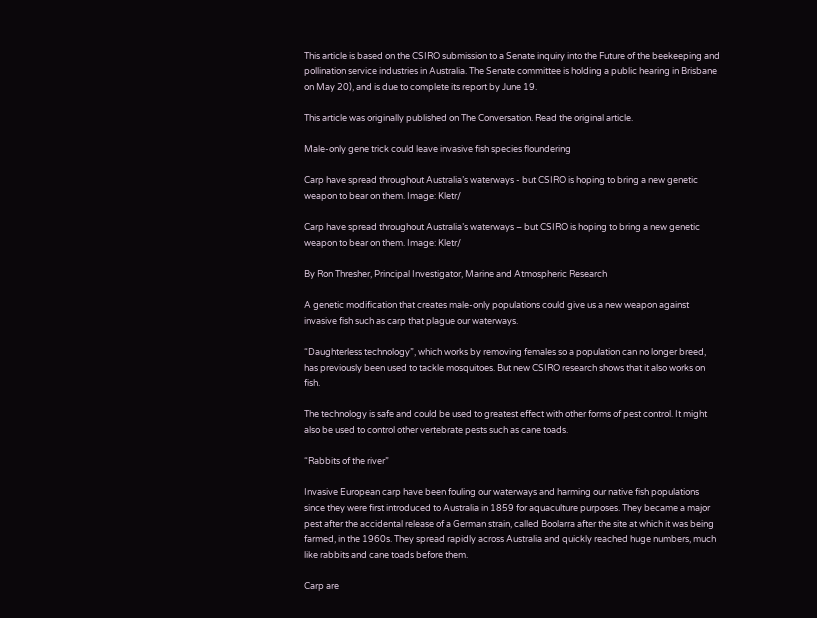This article is based on the CSIRO submission to a Senate inquiry into the Future of the beekeeping and pollination service industries in Australia. The Senate committee is holding a public hearing in Brisbane on May 20), and is due to complete its report by June 19.

This article was originally published on The Conversation. Read the original article.

Male-only gene trick could leave invasive fish species floundering

Carp have spread throughout Australia’s waterways - but CSIRO is hoping to bring a new genetic weapon to bear on them. Image: Kletr/

Carp have spread throughout Australia’s waterways – but CSIRO is hoping to bring a new genetic weapon to bear on them. Image: Kletr/

By Ron Thresher, Principal Investigator, Marine and Atmospheric Research

A genetic modification that creates male-only populations could give us a new weapon against invasive fish such as carp that plague our waterways.

“Daughterless technology”, which works by removing females so a population can no longer breed, has previously been used to tackle mosquitoes. But new CSIRO research shows that it also works on fish.

The technology is safe and could be used to greatest effect with other forms of pest control. It might also be used to control other vertebrate pests such as cane toads.

“Rabbits of the river”

Invasive European carp have been fouling our waterways and harming our native fish populations since they were first introduced to Australia in 1859 for aquaculture purposes. They became a major pest after the accidental release of a German strain, called Boolarra after the site at which it was being farmed, in the 1960s. They spread rapidly across Australia and quickly reached huge numbers, much like rabbits and cane toads before them.

Carp are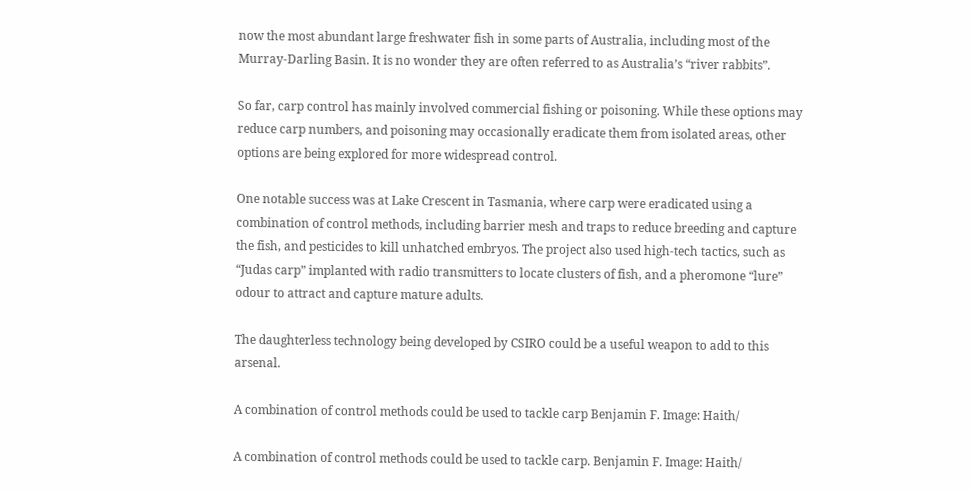now the most abundant large freshwater fish in some parts of Australia, including most of the Murray-Darling Basin. It is no wonder they are often referred to as Australia’s “river rabbits”.

So far, carp control has mainly involved commercial fishing or poisoning. While these options may reduce carp numbers, and poisoning may occasionally eradicate them from isolated areas, other options are being explored for more widespread control.

One notable success was at Lake Crescent in Tasmania, where carp were eradicated using a combination of control methods, including barrier mesh and traps to reduce breeding and capture the fish, and pesticides to kill unhatched embryos. The project also used high-tech tactics, such as “Judas carp” implanted with radio transmitters to locate clusters of fish, and a pheromone “lure” odour to attract and capture mature adults.

The daughterless technology being developed by CSIRO could be a useful weapon to add to this arsenal.

A combination of control methods could be used to tackle carp Benjamin F. Image: Haith/

A combination of control methods could be used to tackle carp. Benjamin F. Image: Haith/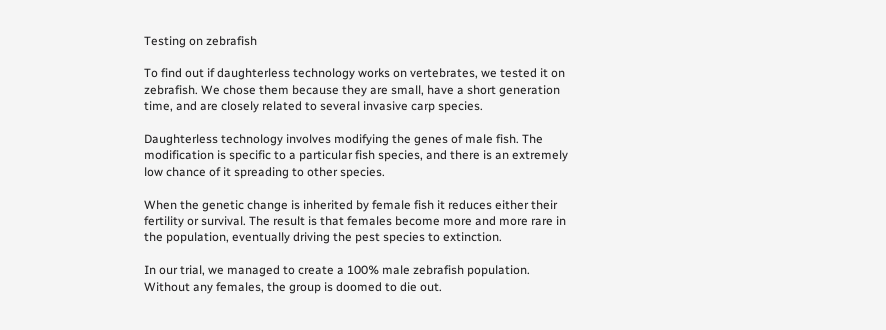Testing on zebrafish

To find out if daughterless technology works on vertebrates, we tested it on zebrafish. We chose them because they are small, have a short generation time, and are closely related to several invasive carp species.

Daughterless technology involves modifying the genes of male fish. The modification is specific to a particular fish species, and there is an extremely low chance of it spreading to other species.

When the genetic change is inherited by female fish it reduces either their fertility or survival. The result is that females become more and more rare in the population, eventually driving the pest species to extinction.

In our trial, we managed to create a 100% male zebrafish population. Without any females, the group is doomed to die out.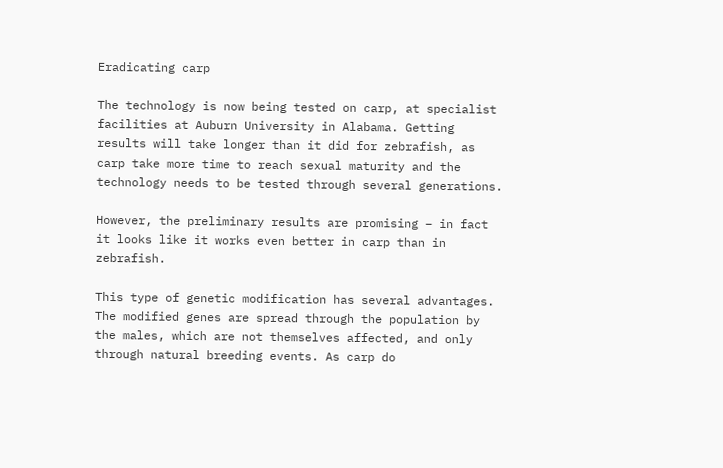Eradicating carp

The technology is now being tested on carp, at specialist facilities at Auburn University in Alabama. Getting results will take longer than it did for zebrafish, as carp take more time to reach sexual maturity and the technology needs to be tested through several generations.

However, the preliminary results are promising – in fact it looks like it works even better in carp than in zebrafish.

This type of genetic modification has several advantages. The modified genes are spread through the population by the males, which are not themselves affected, and only through natural breeding events. As carp do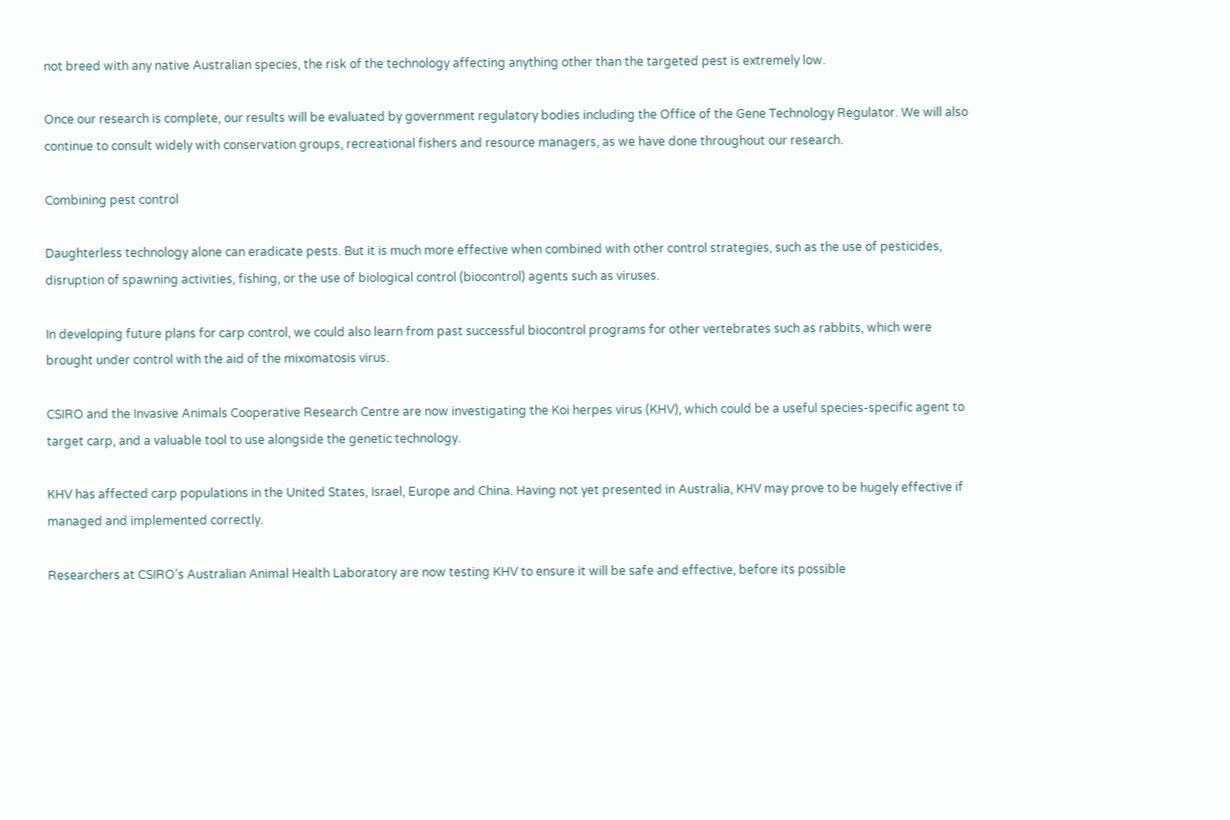not breed with any native Australian species, the risk of the technology affecting anything other than the targeted pest is extremely low.

Once our research is complete, our results will be evaluated by government regulatory bodies including the Office of the Gene Technology Regulator. We will also continue to consult widely with conservation groups, recreational fishers and resource managers, as we have done throughout our research.

Combining pest control

Daughterless technology alone can eradicate pests. But it is much more effective when combined with other control strategies, such as the use of pesticides, disruption of spawning activities, fishing, or the use of biological control (biocontrol) agents such as viruses.

In developing future plans for carp control, we could also learn from past successful biocontrol programs for other vertebrates such as rabbits, which were brought under control with the aid of the mixomatosis virus.

CSIRO and the Invasive Animals Cooperative Research Centre are now investigating the Koi herpes virus (KHV), which could be a useful species-specific agent to target carp, and a valuable tool to use alongside the genetic technology.

KHV has affected carp populations in the United States, Israel, Europe and China. Having not yet presented in Australia, KHV may prove to be hugely effective if managed and implemented correctly.

Researchers at CSIRO’s Australian Animal Health Laboratory are now testing KHV to ensure it will be safe and effective, before its possible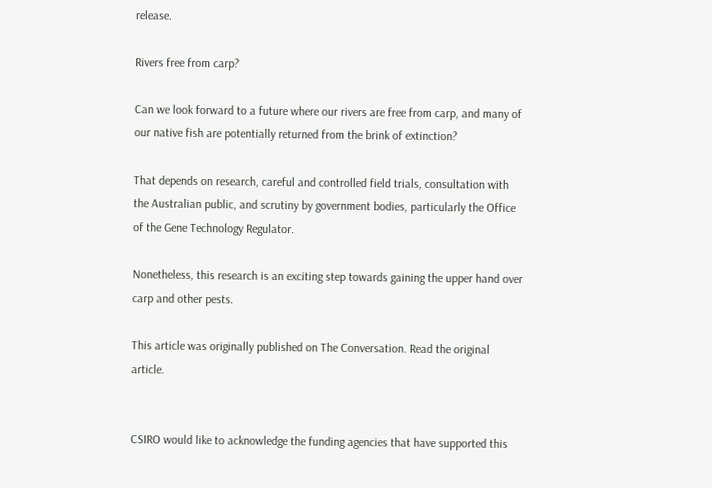release.

Rivers free from carp?

Can we look forward to a future where our rivers are free from carp, and many of our native fish are potentially returned from the brink of extinction?

That depends on research, careful and controlled field trials, consultation with the Australian public, and scrutiny by government bodies, particularly the Office of the Gene Technology Regulator.

Nonetheless, this research is an exciting step towards gaining the upper hand over carp and other pests.

This article was originally published on The Conversation. Read the original article.


CSIRO would like to acknowledge the funding agencies that have supported this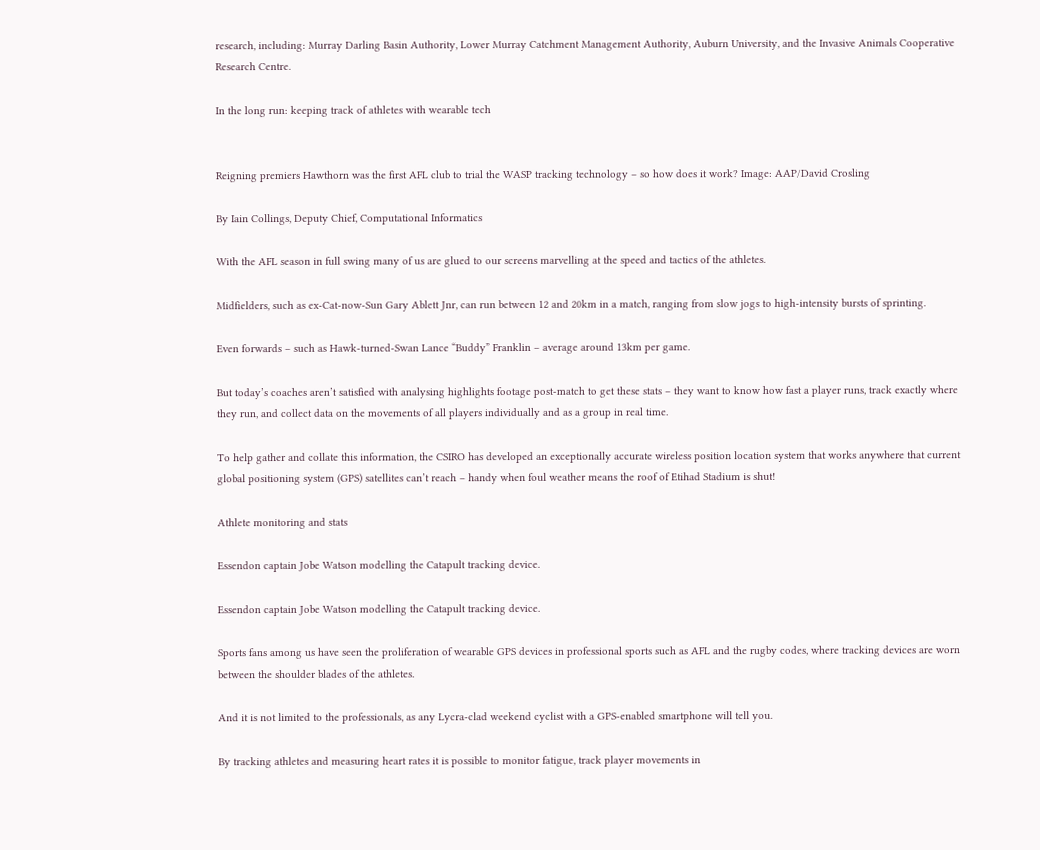research, including: Murray Darling Basin Authority, Lower Murray Catchment Management Authority, Auburn University, and the Invasive Animals Cooperative Research Centre.

In the long run: keeping track of athletes with wearable tech


Reigning premiers Hawthorn was the first AFL club to trial the WASP tracking technology – so how does it work? Image: AAP/David Crosling

By Iain Collings, Deputy Chief, Computational Informatics

With the AFL season in full swing many of us are glued to our screens marvelling at the speed and tactics of the athletes.

Midfielders, such as ex-Cat-now-Sun Gary Ablett Jnr, can run between 12 and 20km in a match, ranging from slow jogs to high-intensity bursts of sprinting.

Even forwards – such as Hawk-turned-Swan Lance “Buddy” Franklin – average around 13km per game.

But today’s coaches aren’t satisfied with analysing highlights footage post-match to get these stats – they want to know how fast a player runs, track exactly where they run, and collect data on the movements of all players individually and as a group in real time.

To help gather and collate this information, the CSIRO has developed an exceptionally accurate wireless position location system that works anywhere that current global positioning system (GPS) satellites can’t reach – handy when foul weather means the roof of Etihad Stadium is shut!

Athlete monitoring and stats

Essendon captain Jobe Watson modelling the Catapult tracking device.

Essendon captain Jobe Watson modelling the Catapult tracking device.

Sports fans among us have seen the proliferation of wearable GPS devices in professional sports such as AFL and the rugby codes, where tracking devices are worn between the shoulder blades of the athletes.

And it is not limited to the professionals, as any Lycra-clad weekend cyclist with a GPS-enabled smartphone will tell you.

By tracking athletes and measuring heart rates it is possible to monitor fatigue, track player movements in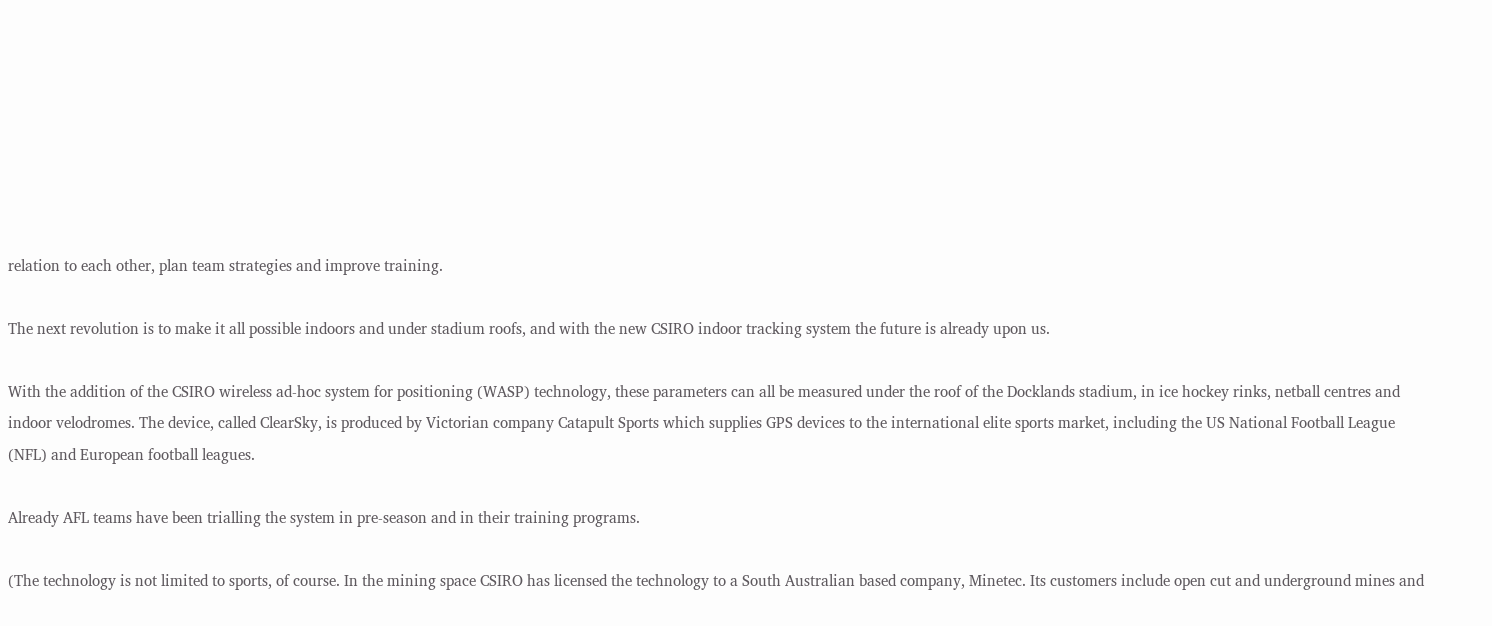relation to each other, plan team strategies and improve training.

The next revolution is to make it all possible indoors and under stadium roofs, and with the new CSIRO indoor tracking system the future is already upon us.

With the addition of the CSIRO wireless ad-hoc system for positioning (WASP) technology, these parameters can all be measured under the roof of the Docklands stadium, in ice hockey rinks, netball centres and indoor velodromes. The device, called ClearSky, is produced by Victorian company Catapult Sports which supplies GPS devices to the international elite sports market, including the US National Football League (NFL) and European football leagues.

Already AFL teams have been trialling the system in pre-season and in their training programs.

(The technology is not limited to sports, of course. In the mining space CSIRO has licensed the technology to a South Australian based company, Minetec. Its customers include open cut and underground mines and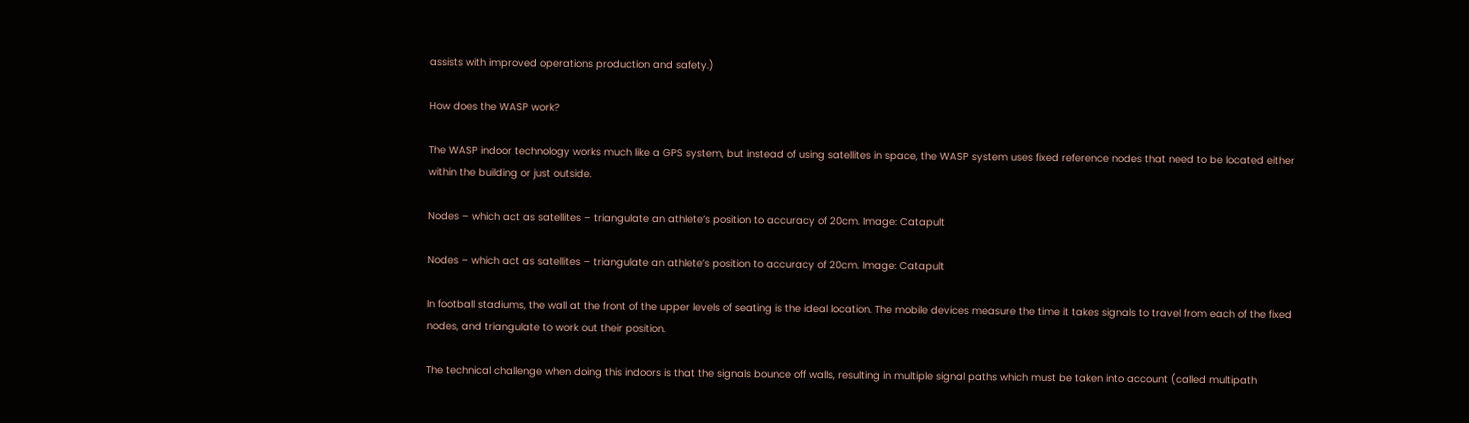assists with improved operations production and safety.)

How does the WASP work?

The WASP indoor technology works much like a GPS system, but instead of using satellites in space, the WASP system uses fixed reference nodes that need to be located either within the building or just outside.

Nodes – which act as satellites – triangulate an athlete’s position to accuracy of 20cm. Image: Catapult

Nodes – which act as satellites – triangulate an athlete’s position to accuracy of 20cm. Image: Catapult

In football stadiums, the wall at the front of the upper levels of seating is the ideal location. The mobile devices measure the time it takes signals to travel from each of the fixed nodes, and triangulate to work out their position.

The technical challenge when doing this indoors is that the signals bounce off walls, resulting in multiple signal paths which must be taken into account (called multipath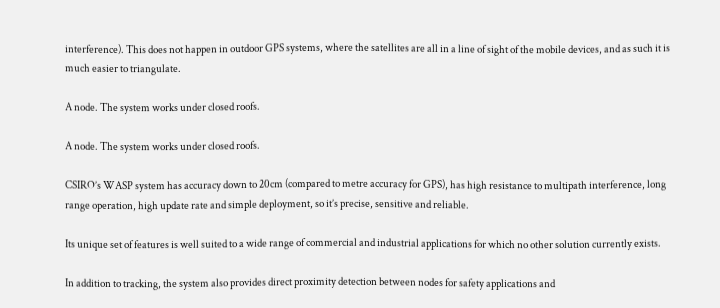interference). This does not happen in outdoor GPS systems, where the satellites are all in a line of sight of the mobile devices, and as such it is much easier to triangulate.

A node. The system works under closed roofs.

A node. The system works under closed roofs.

CSIRO’s WASP system has accuracy down to 20cm (compared to metre accuracy for GPS), has high resistance to multipath interference, long range operation, high update rate and simple deployment, so it’s precise, sensitive and reliable.

Its unique set of features is well suited to a wide range of commercial and industrial applications for which no other solution currently exists.

In addition to tracking, the system also provides direct proximity detection between nodes for safety applications and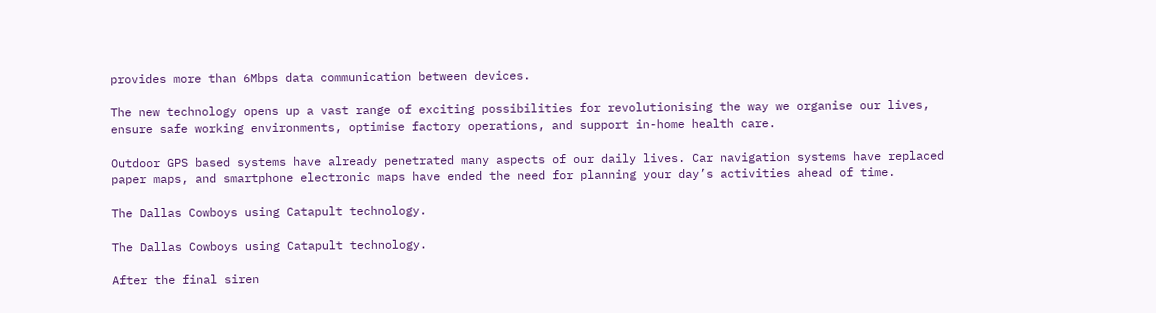provides more than 6Mbps data communication between devices.

The new technology opens up a vast range of exciting possibilities for revolutionising the way we organise our lives, ensure safe working environments, optimise factory operations, and support in-home health care.

Outdoor GPS based systems have already penetrated many aspects of our daily lives. Car navigation systems have replaced paper maps, and smartphone electronic maps have ended the need for planning your day’s activities ahead of time.

The Dallas Cowboys using Catapult technology.

The Dallas Cowboys using Catapult technology.

After the final siren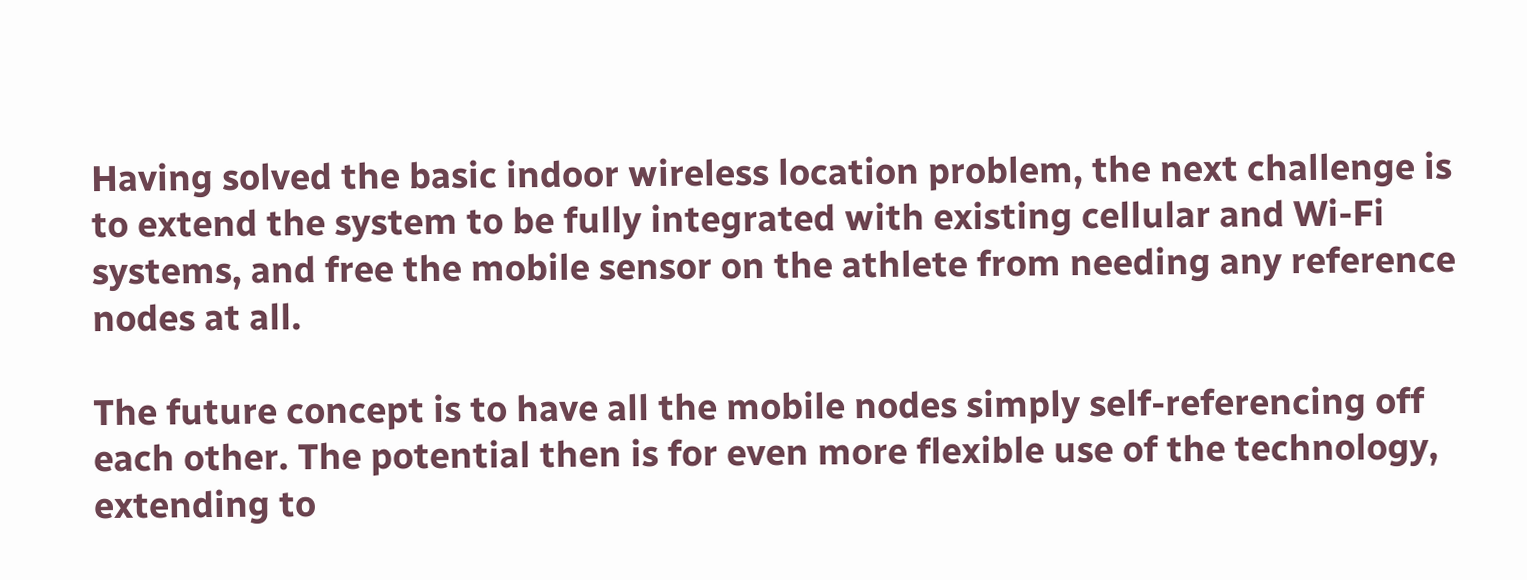Having solved the basic indoor wireless location problem, the next challenge is to extend the system to be fully integrated with existing cellular and Wi-Fi systems, and free the mobile sensor on the athlete from needing any reference nodes at all.

The future concept is to have all the mobile nodes simply self-referencing off each other. The potential then is for even more flexible use of the technology, extending to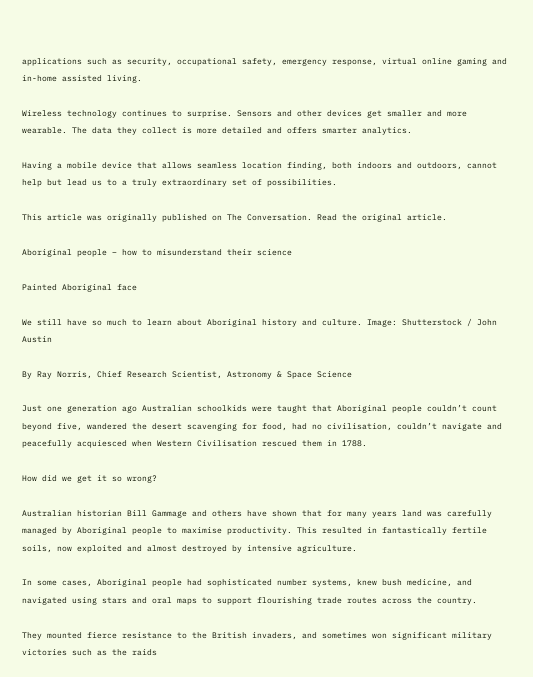applications such as security, occupational safety, emergency response, virtual online gaming and in-home assisted living.

Wireless technology continues to surprise. Sensors and other devices get smaller and more wearable. The data they collect is more detailed and offers smarter analytics.

Having a mobile device that allows seamless location finding, both indoors and outdoors, cannot help but lead us to a truly extraordinary set of possibilities.

This article was originally published on The Conversation. Read the original article.

Aboriginal people – how to misunderstand their science

Painted Aboriginal face

We still have so much to learn about Aboriginal history and culture. Image: Shutterstock / John Austin

By Ray Norris, Chief Research Scientist, Astronomy & Space Science

Just one generation ago Australian schoolkids were taught that Aboriginal people couldn’t count beyond five, wandered the desert scavenging for food, had no civilisation, couldn’t navigate and peacefully acquiesced when Western Civilisation rescued them in 1788.

How did we get it so wrong?

Australian historian Bill Gammage and others have shown that for many years land was carefully managed by Aboriginal people to maximise productivity. This resulted in fantastically fertile soils, now exploited and almost destroyed by intensive agriculture.

In some cases, Aboriginal people had sophisticated number systems, knew bush medicine, and navigated using stars and oral maps to support flourishing trade routes across the country.

They mounted fierce resistance to the British invaders, and sometimes won significant military victories such as the raids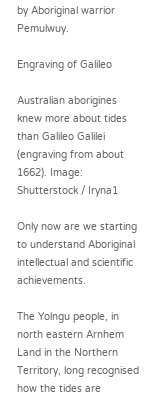by Aboriginal warrior Pemulwuy.

Engraving of Galileo

Australian aborigines knew more about tides than Galileo Galilei (engraving from about 1662). Image: Shutterstock / Iryna1

Only now are we starting to understand Aboriginal intellectual and scientific achievements.

The Yolngu people, in north eastern Arnhem Land in the Northern Territory, long recognised how the tides are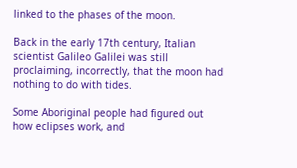linked to the phases of the moon.

Back in the early 17th century, Italian scientist Galileo Galilei was still proclaiming, incorrectly, that the moon had nothing to do with tides.

Some Aboriginal people had figured out how eclipses work, and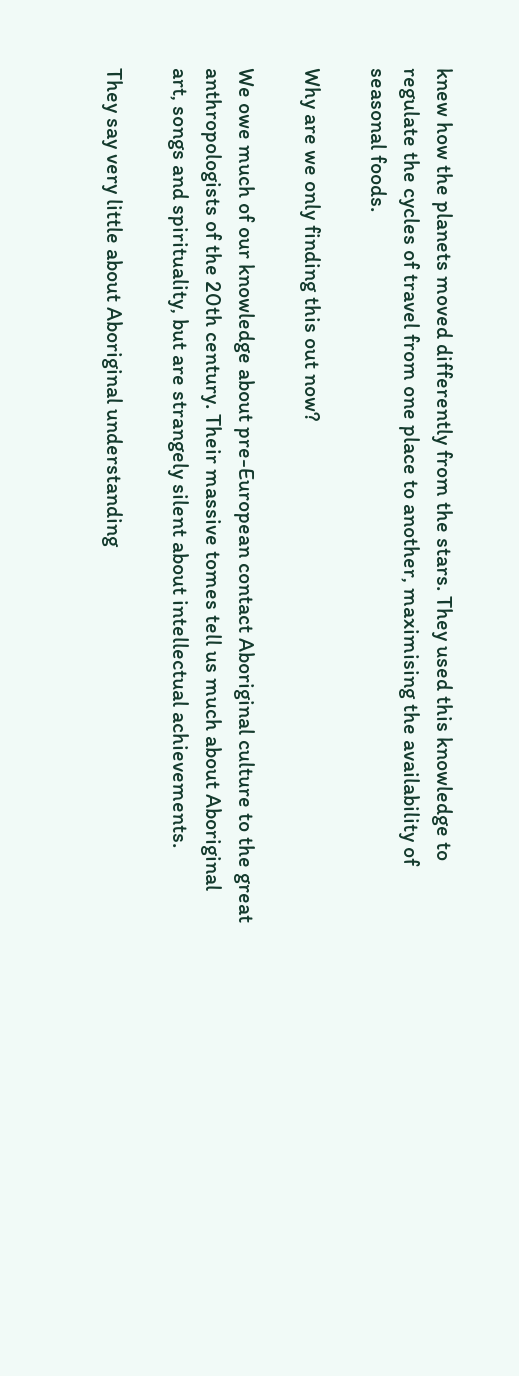knew how the planets moved differently from the stars. They used this knowledge to regulate the cycles of travel from one place to another, maximising the availability of seasonal foods.

Why are we only finding this out now?

We owe much of our knowledge about pre-European contact Aboriginal culture to the great anthropologists of the 20th century. Their massive tomes tell us much about Aboriginal art, songs and spirituality, but are strangely silent about intellectual achievements.

They say very little about Aboriginal understanding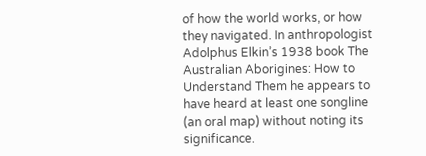of how the world works, or how they navigated. In anthropologist Adolphus Elkin’s 1938 book The Australian Aborigines: How to Understand Them he appears to have heard at least one songline (an oral map) without noting its significance.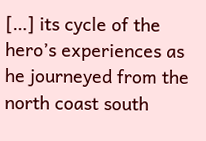[…] its cycle of the hero’s experiences as he journeyed from the north coast south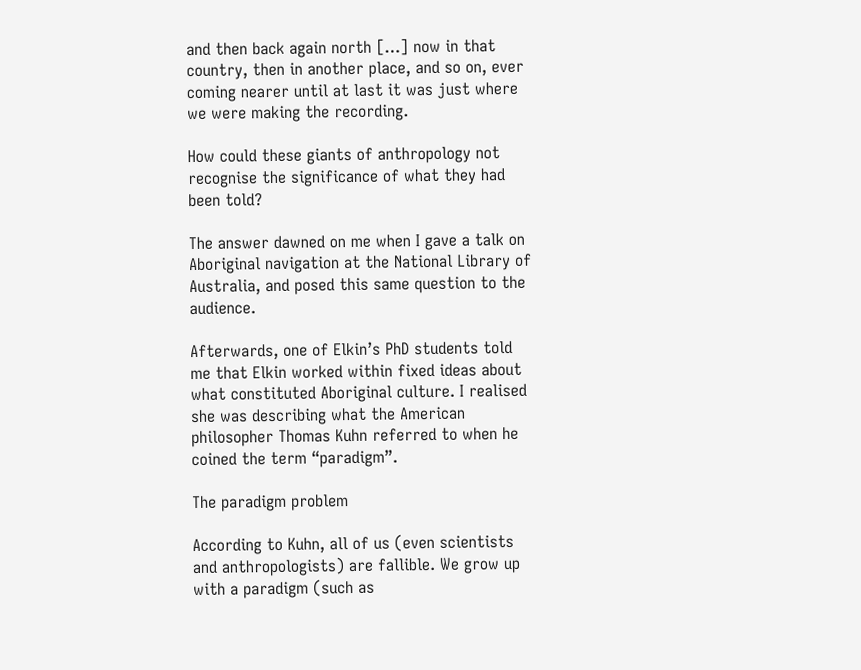and then back again north […] now in that country, then in another place, and so on, ever coming nearer until at last it was just where we were making the recording.

How could these giants of anthropology not recognise the significance of what they had been told?

The answer dawned on me when I gave a talk on Aboriginal navigation at the National Library of Australia, and posed this same question to the audience.

Afterwards, one of Elkin’s PhD students told me that Elkin worked within fixed ideas about what constituted Aboriginal culture. I realised she was describing what the American philosopher Thomas Kuhn referred to when he coined the term “paradigm”.

The paradigm problem

According to Kuhn, all of us (even scientists and anthropologists) are fallible. We grow up with a paradigm (such as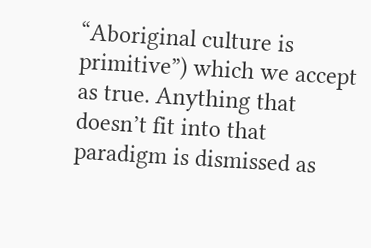“Aboriginal culture is primitive”) which we accept as true. Anything that doesn’t fit into that paradigm is dismissed as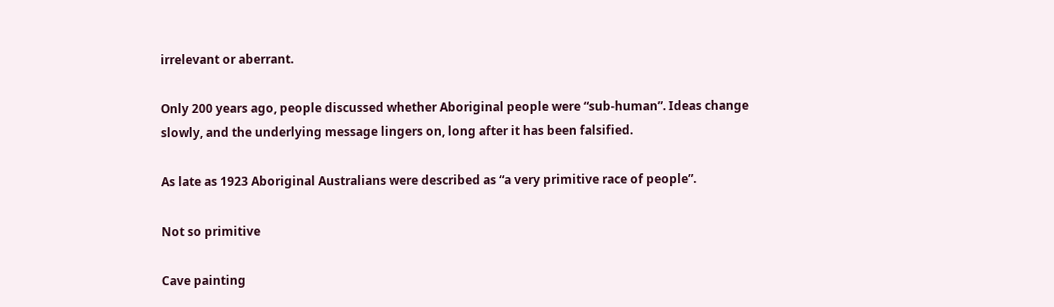irrelevant or aberrant.

Only 200 years ago, people discussed whether Aboriginal people were “sub-human”. Ideas change slowly, and the underlying message lingers on, long after it has been falsified.

As late as 1923 Aboriginal Australians were described as “a very primitive race of people”.

Not so primitive

Cave painting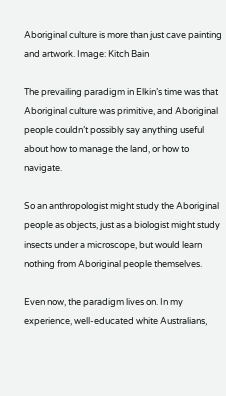Aboriginal culture is more than just cave painting and artwork. Image: Kitch Bain

The prevailing paradigm in Elkin’s time was that Aboriginal culture was primitive, and Aboriginal people couldn’t possibly say anything useful about how to manage the land, or how to navigate.

So an anthropologist might study the Aboriginal people as objects, just as a biologist might study insects under a microscope, but would learn nothing from Aboriginal people themselves.

Even now, the paradigm lives on. In my experience, well-educated white Australians,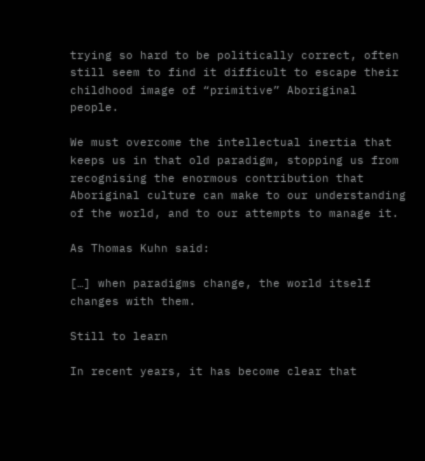trying so hard to be politically correct, often still seem to find it difficult to escape their childhood image of “primitive” Aboriginal people.

We must overcome the intellectual inertia that keeps us in that old paradigm, stopping us from recognising the enormous contribution that Aboriginal culture can make to our understanding of the world, and to our attempts to manage it.

As Thomas Kuhn said:

[…] when paradigms change, the world itself changes with them.

Still to learn

In recent years, it has become clear that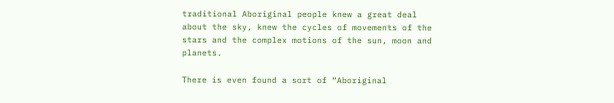traditional Aboriginal people knew a great deal about the sky, knew the cycles of movements of the stars and the complex motions of the sun, moon and planets.

There is even found a sort of “Aboriginal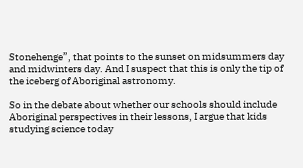Stonehenge”, that points to the sunset on midsummers day and midwinters day. And I suspect that this is only the tip of the iceberg of Aboriginal astronomy.

So in the debate about whether our schools should include Aboriginal perspectives in their lessons, I argue that kids studying science today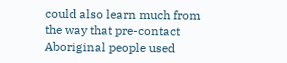could also learn much from the way that pre-contact Aboriginal people used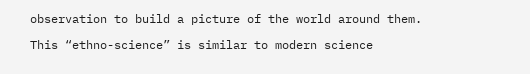observation to build a picture of the world around them.

This “ethno-science” is similar to modern science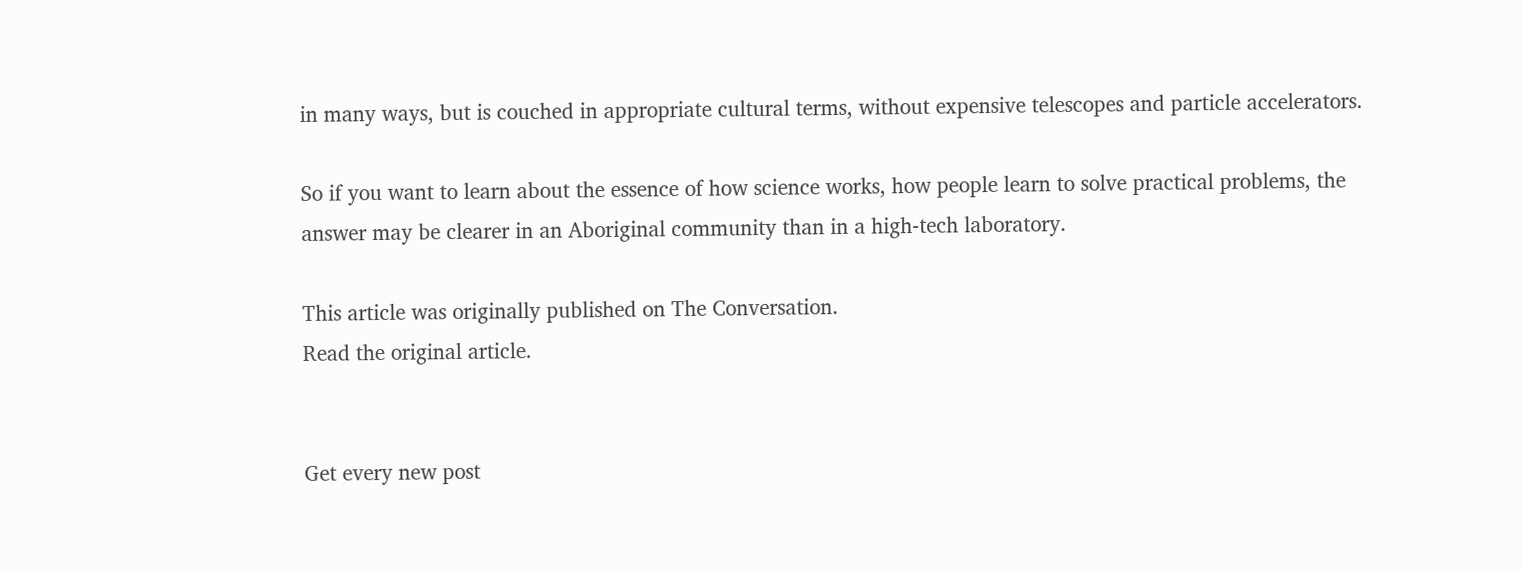in many ways, but is couched in appropriate cultural terms, without expensive telescopes and particle accelerators.

So if you want to learn about the essence of how science works, how people learn to solve practical problems, the answer may be clearer in an Aboriginal community than in a high-tech laboratory.

This article was originally published on The Conversation.
Read the original article.


Get every new post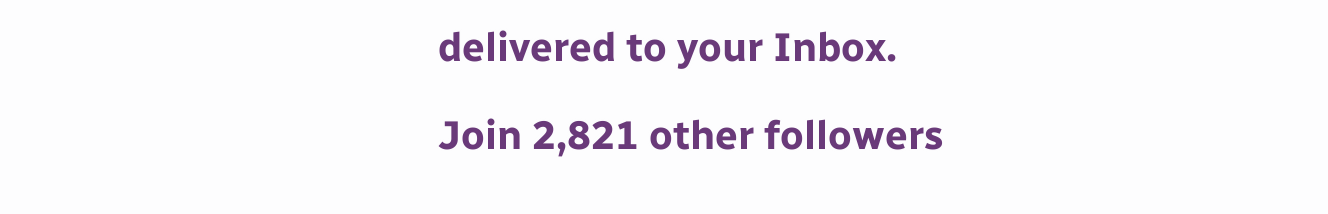delivered to your Inbox.

Join 2,821 other followers